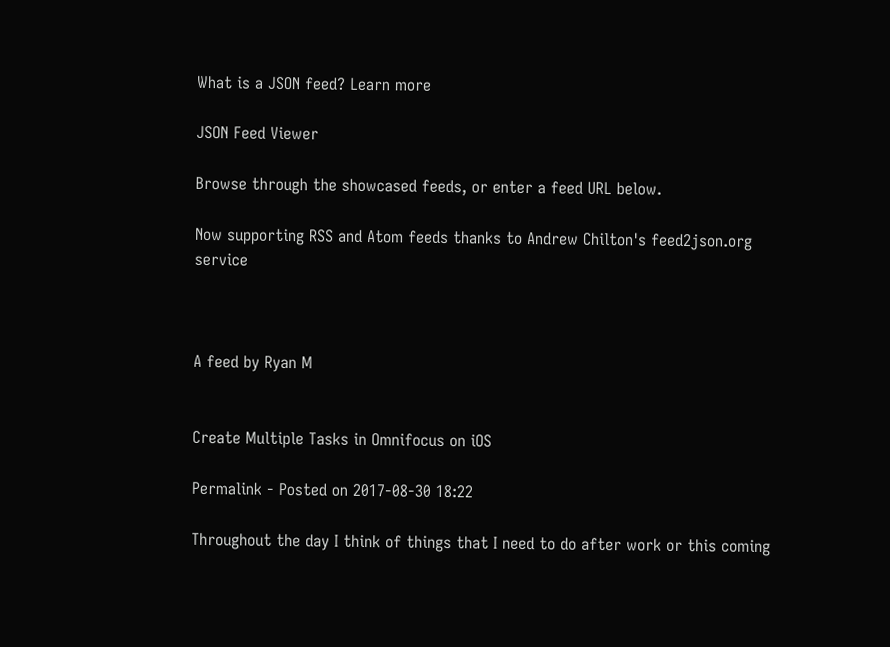What is a JSON feed? Learn more

JSON Feed Viewer

Browse through the showcased feeds, or enter a feed URL below.

Now supporting RSS and Atom feeds thanks to Andrew Chilton's feed2json.org service



A feed by Ryan M


Create Multiple Tasks in Omnifocus on iOS

Permalink - Posted on 2017-08-30 18:22

Throughout the day I think of things that I need to do after work or this coming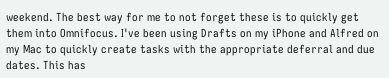weekend. The best way for me to not forget these is to quickly get them into Omnifocus. I've been using Drafts on my iPhone and Alfred on my Mac to quickly create tasks with the appropriate deferral and due dates. This has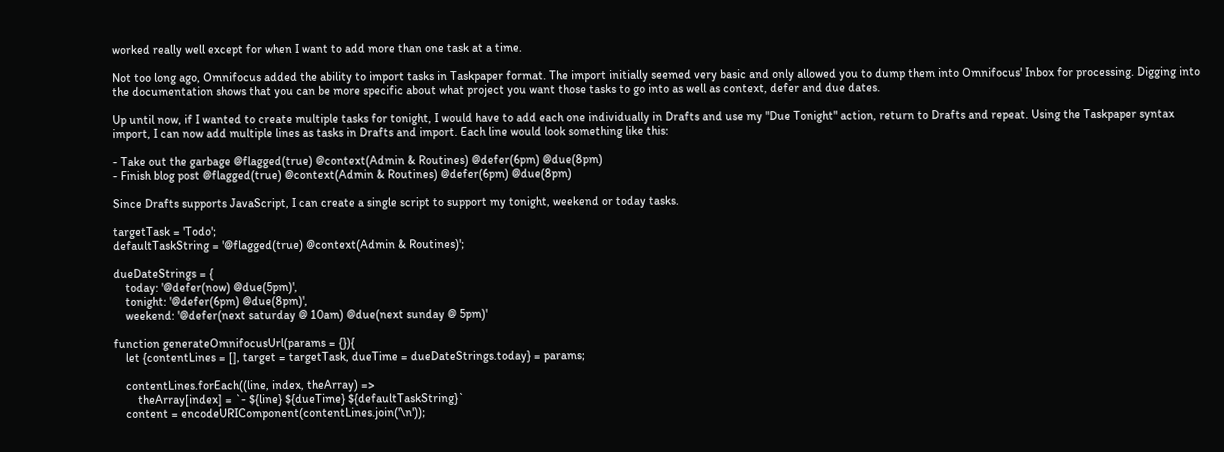worked really well except for when I want to add more than one task at a time.

Not too long ago, Omnifocus added the ability to import tasks in Taskpaper format. The import initially seemed very basic and only allowed you to dump them into Omnifocus' Inbox for processing. Digging into the documentation shows that you can be more specific about what project you want those tasks to go into as well as context, defer and due dates.

Up until now, if I wanted to create multiple tasks for tonight, I would have to add each one individually in Drafts and use my "Due Tonight" action, return to Drafts and repeat. Using the Taskpaper syntax import, I can now add multiple lines as tasks in Drafts and import. Each line would look something like this:

- Take out the garbage @flagged(true) @context(Admin & Routines) @defer(6pm) @due(8pm)
- Finish blog post @flagged(true) @context(Admin & Routines) @defer(6pm) @due(8pm)

Since Drafts supports JavaScript, I can create a single script to support my tonight, weekend or today tasks.

targetTask = 'Todo';
defaultTaskString = '@flagged(true) @context(Admin & Routines)';

dueDateStrings = {
    today: '@defer(now) @due(5pm)',
    tonight: '@defer(6pm) @due(8pm)',
    weekend: '@defer(next saturday @ 10am) @due(next sunday @ 5pm)'

function generateOmnifocusUrl(params = {}){
    let {contentLines = [], target = targetTask, dueTime = dueDateStrings.today} = params;

    contentLines.forEach((line, index, theArray) =>
        theArray[index] = `- ${line} ${dueTime} ${defaultTaskString}`
    content = encodeURIComponent(contentLines.join('\n'));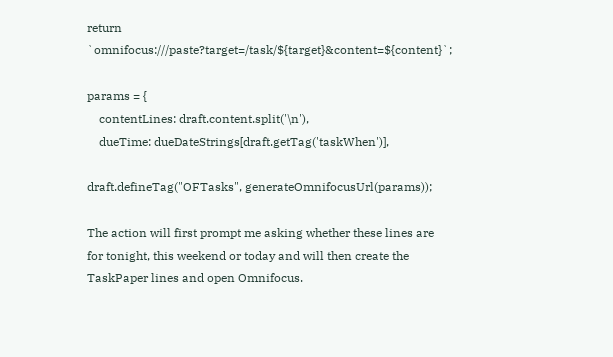return `omnifocus:///paste?target=/task/${target}&content=${content}`;

params = {
    contentLines: draft.content.split('\n'),
    dueTime: dueDateStrings[draft.getTag('taskWhen')],

draft.defineTag("OFTasks", generateOmnifocusUrl(params));

The action will first prompt me asking whether these lines are for tonight, this weekend or today and will then create the TaskPaper lines and open Omnifocus.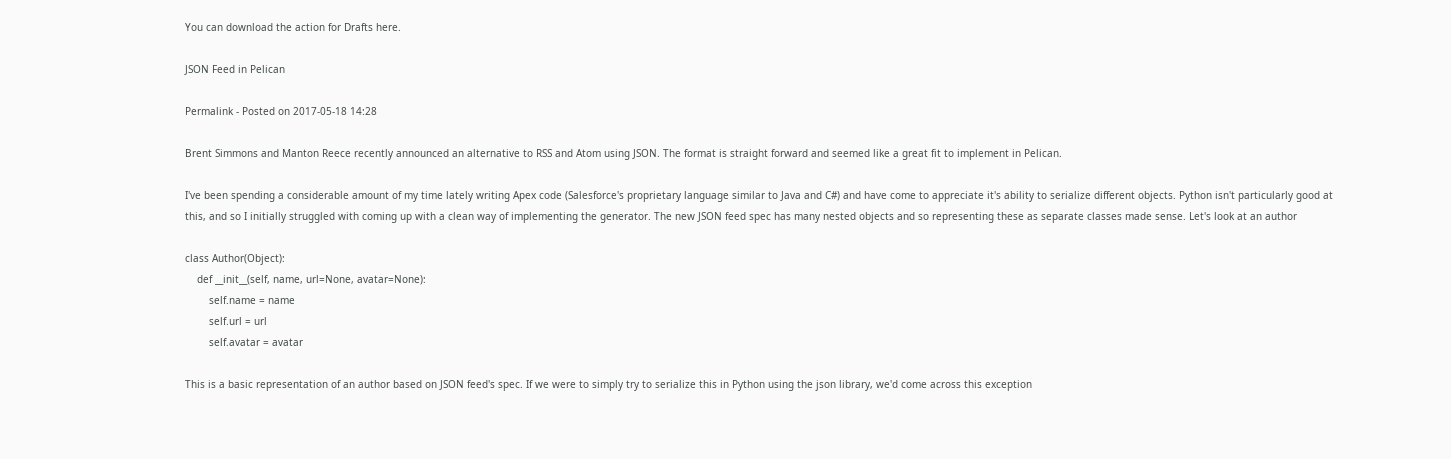You can download the action for Drafts here.

JSON Feed in Pelican

Permalink - Posted on 2017-05-18 14:28

Brent Simmons and Manton Reece recently announced an alternative to RSS and Atom using JSON. The format is straight forward and seemed like a great fit to implement in Pelican.

I've been spending a considerable amount of my time lately writing Apex code (Salesforce's proprietary language similar to Java and C#) and have come to appreciate it's ability to serialize different objects. Python isn't particularly good at this, and so I initially struggled with coming up with a clean way of implementing the generator. The new JSON feed spec has many nested objects and so representing these as separate classes made sense. Let's look at an author

class Author(Object):
    def __init__(self, name, url=None, avatar=None):
        self.name = name
        self.url = url
        self.avatar = avatar

This is a basic representation of an author based on JSON feed's spec. If we were to simply try to serialize this in Python using the json library, we'd come across this exception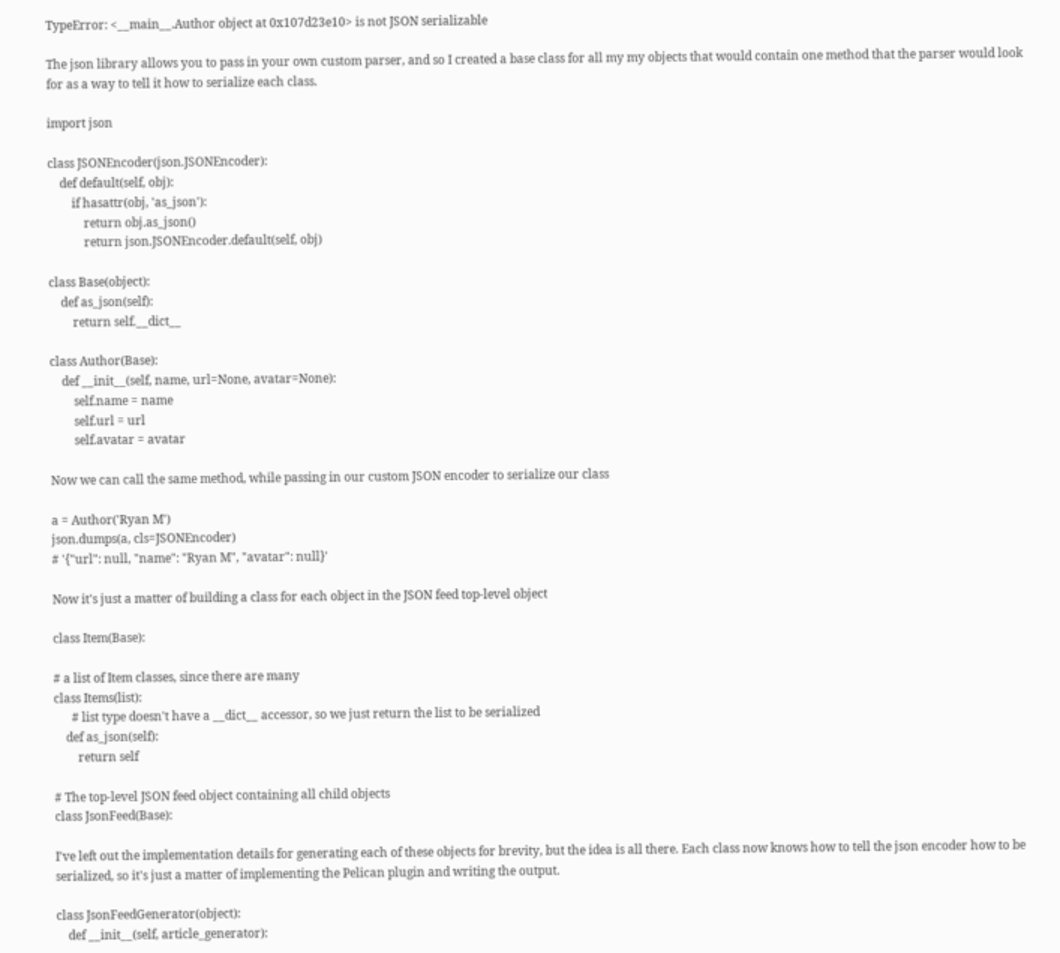TypeError: <__main__.Author object at 0x107d23e10> is not JSON serializable

The json library allows you to pass in your own custom parser, and so I created a base class for all my my objects that would contain one method that the parser would look for as a way to tell it how to serialize each class.

import json

class JSONEncoder(json.JSONEncoder):
    def default(self, obj):
        if hasattr(obj, 'as_json'):
            return obj.as_json()
            return json.JSONEncoder.default(self, obj)

class Base(object):
    def as_json(self):
        return self.__dict__

class Author(Base):
    def __init__(self, name, url=None, avatar=None):
        self.name = name
        self.url = url
        self.avatar = avatar

Now we can call the same method, while passing in our custom JSON encoder to serialize our class

a = Author('Ryan M')
json.dumps(a, cls=JSONEncoder)
# '{"url": null, "name": "Ryan M", "avatar": null}'

Now it's just a matter of building a class for each object in the JSON feed top-level object

class Item(Base):

# a list of Item classes, since there are many
class Items(list):
      # list type doesn't have a __dict__ accessor, so we just return the list to be serialized
    def as_json(self):
        return self

# The top-level JSON feed object containing all child objects
class JsonFeed(Base):

I've left out the implementation details for generating each of these objects for brevity, but the idea is all there. Each class now knows how to tell the json encoder how to be serialized, so it's just a matter of implementing the Pelican plugin and writing the output.

class JsonFeedGenerator(object):
    def __init__(self, article_generator):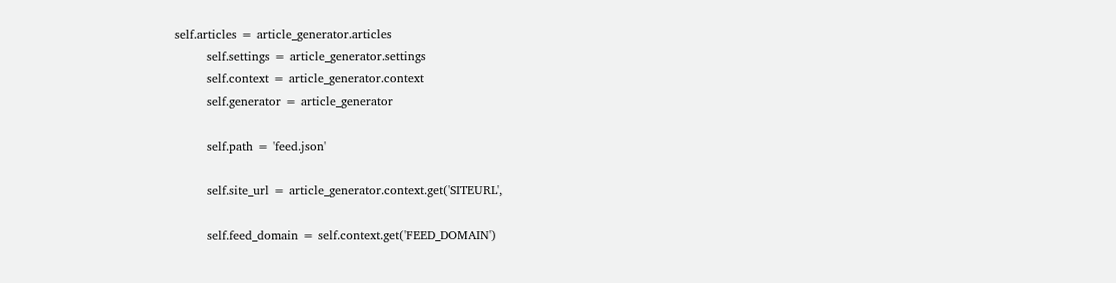self.articles = article_generator.articles
        self.settings = article_generator.settings
        self.context = article_generator.context
        self.generator = article_generator

        self.path = 'feed.json'

        self.site_url = article_generator.context.get('SITEURL',

        self.feed_domain = self.context.get('FEED_DOMAIN')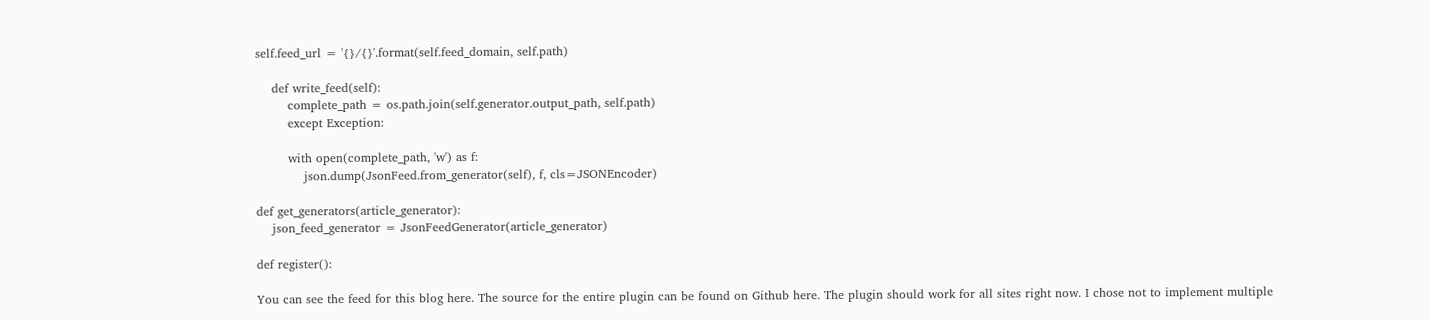self.feed_url = '{}/{}'.format(self.feed_domain, self.path)

    def write_feed(self):
        complete_path = os.path.join(self.generator.output_path, self.path)
        except Exception:

        with open(complete_path, 'w') as f:
            json.dump(JsonFeed.from_generator(self), f, cls=JSONEncoder)

def get_generators(article_generator):
    json_feed_generator = JsonFeedGenerator(article_generator)

def register():

You can see the feed for this blog here. The source for the entire plugin can be found on Github here. The plugin should work for all sites right now. I chose not to implement multiple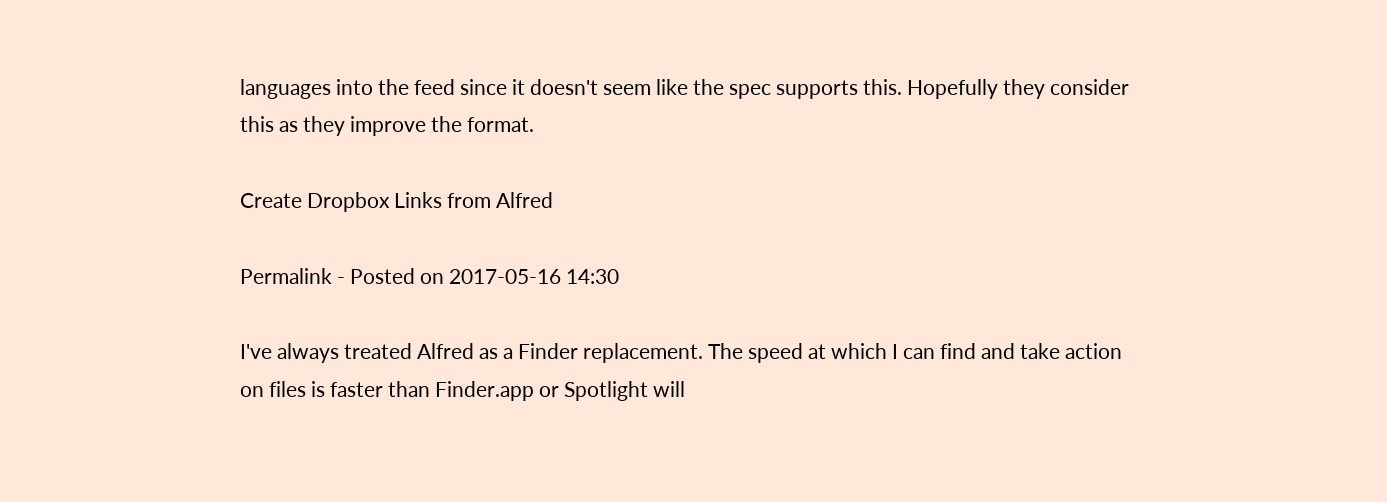languages into the feed since it doesn't seem like the spec supports this. Hopefully they consider this as they improve the format.

Create Dropbox Links from Alfred

Permalink - Posted on 2017-05-16 14:30

I've always treated Alfred as a Finder replacement. The speed at which I can find and take action on files is faster than Finder.app or Spotlight will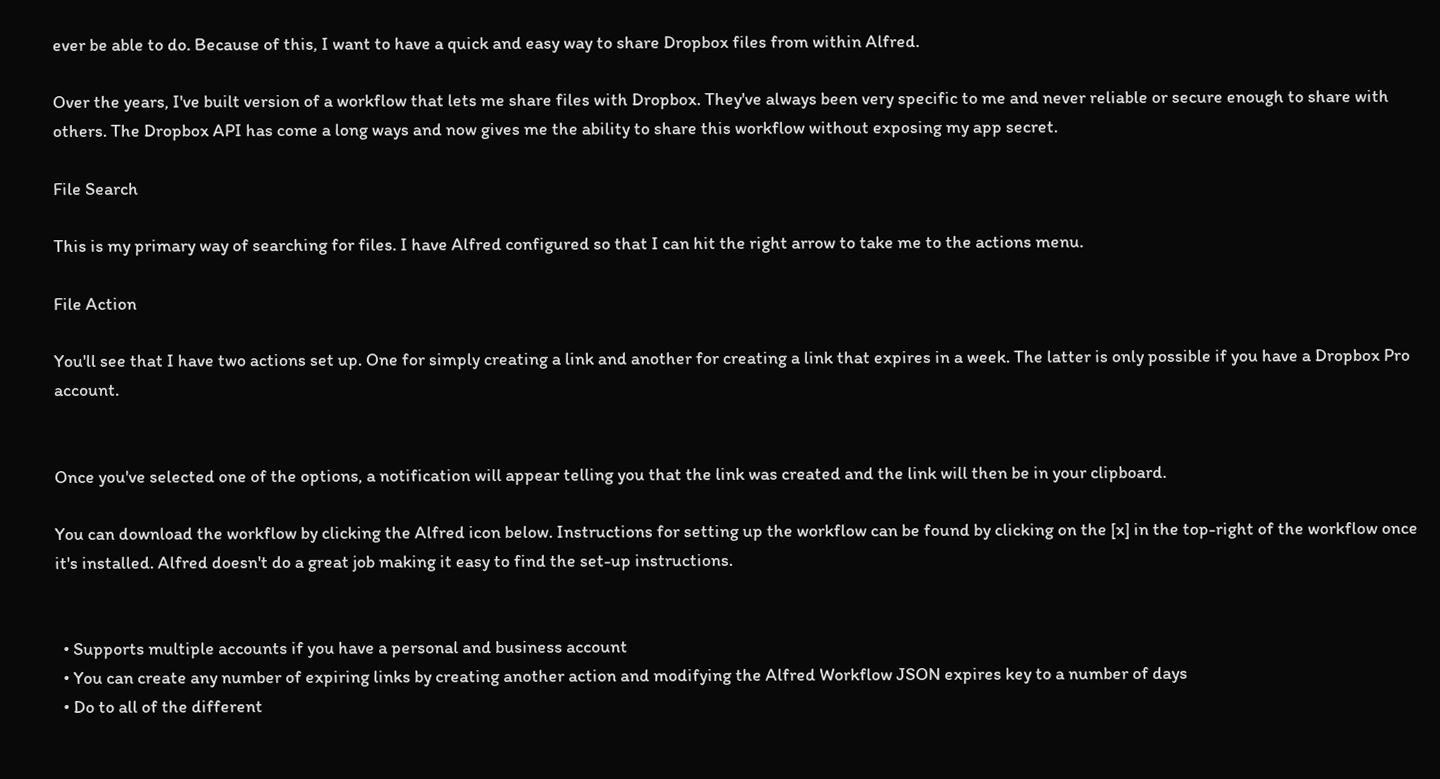ever be able to do. Because of this, I want to have a quick and easy way to share Dropbox files from within Alfred.

Over the years, I've built version of a workflow that lets me share files with Dropbox. They've always been very specific to me and never reliable or secure enough to share with others. The Dropbox API has come a long ways and now gives me the ability to share this workflow without exposing my app secret.

File Search

This is my primary way of searching for files. I have Alfred configured so that I can hit the right arrow to take me to the actions menu.

File Action

You'll see that I have two actions set up. One for simply creating a link and another for creating a link that expires in a week. The latter is only possible if you have a Dropbox Pro account.


Once you've selected one of the options, a notification will appear telling you that the link was created and the link will then be in your clipboard.

You can download the workflow by clicking the Alfred icon below. Instructions for setting up the workflow can be found by clicking on the [x] in the top-right of the workflow once it's installed. Alfred doesn't do a great job making it easy to find the set-up instructions.


  • Supports multiple accounts if you have a personal and business account
  • You can create any number of expiring links by creating another action and modifying the Alfred Workflow JSON expires key to a number of days
  • Do to all of the different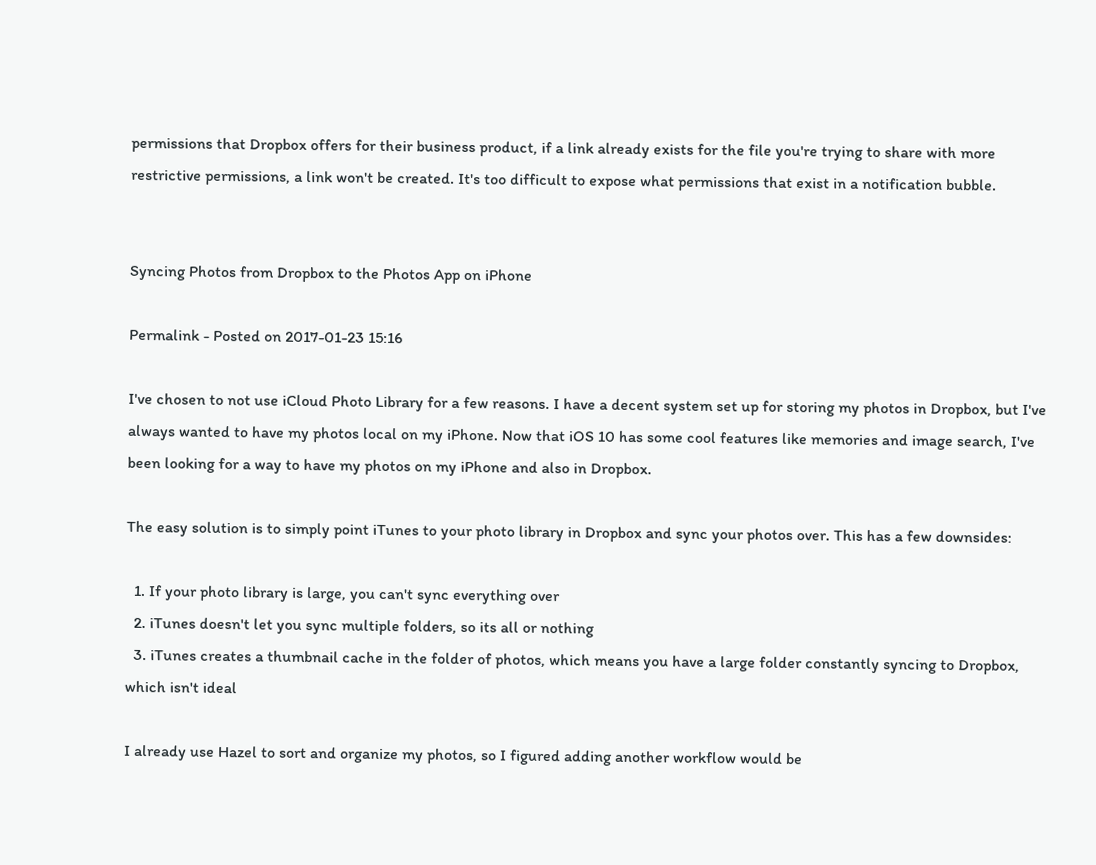permissions that Dropbox offers for their business product, if a link already exists for the file you're trying to share with more restrictive permissions, a link won't be created. It's too difficult to expose what permissions that exist in a notification bubble.


Syncing Photos from Dropbox to the Photos App on iPhone

Permalink - Posted on 2017-01-23 15:16

I've chosen to not use iCloud Photo Library for a few reasons. I have a decent system set up for storing my photos in Dropbox, but I've always wanted to have my photos local on my iPhone. Now that iOS 10 has some cool features like memories and image search, I've been looking for a way to have my photos on my iPhone and also in Dropbox.

The easy solution is to simply point iTunes to your photo library in Dropbox and sync your photos over. This has a few downsides:

  1. If your photo library is large, you can't sync everything over
  2. iTunes doesn't let you sync multiple folders, so its all or nothing
  3. iTunes creates a thumbnail cache in the folder of photos, which means you have a large folder constantly syncing to Dropbox, which isn't ideal

I already use Hazel to sort and organize my photos, so I figured adding another workflow would be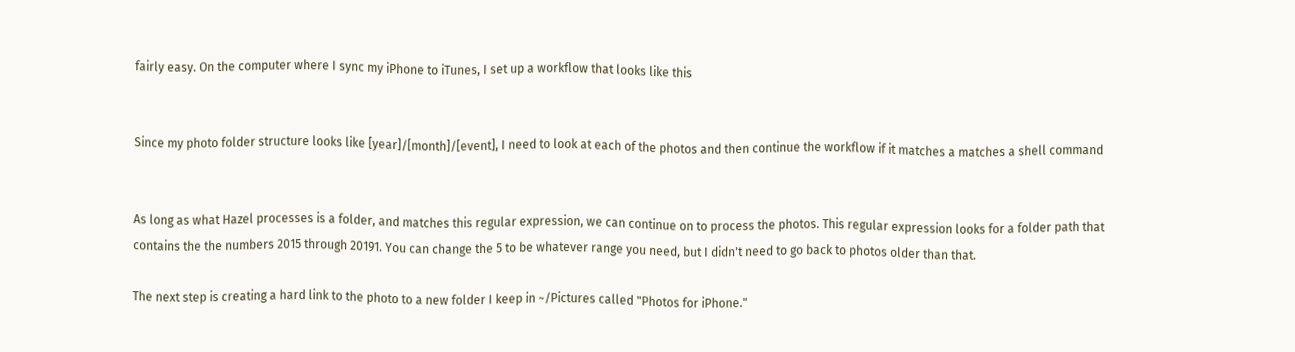fairly easy. On the computer where I sync my iPhone to iTunes, I set up a workflow that looks like this


Since my photo folder structure looks like [year]/[month]/[event], I need to look at each of the photos and then continue the workflow if it matches a matches a shell command


As long as what Hazel processes is a folder, and matches this regular expression, we can continue on to process the photos. This regular expression looks for a folder path that contains the the numbers 2015 through 20191. You can change the 5 to be whatever range you need, but I didn't need to go back to photos older than that.

The next step is creating a hard link to the photo to a new folder I keep in ~/Pictures called "Photos for iPhone."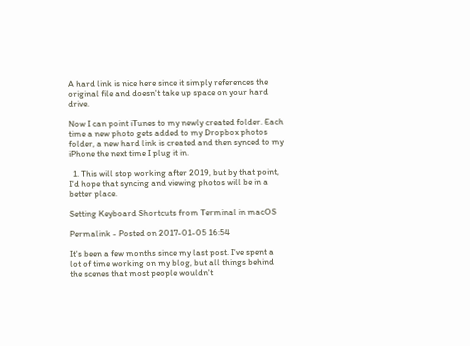A hard link is nice here since it simply references the original file and doesn't take up space on your hard drive.

Now I can point iTunes to my newly created folder. Each time a new photo gets added to my Dropbox photos folder, a new hard link is created and then synced to my iPhone the next time I plug it in.

  1. This will stop working after 2019, but by that point, I'd hope that syncing and viewing photos will be in a better place.

Setting Keyboard Shortcuts from Terminal in macOS

Permalink - Posted on 2017-01-05 16:54

It's been a few months since my last post. I've spent a lot of time working on my blog, but all things behind the scenes that most people wouldn't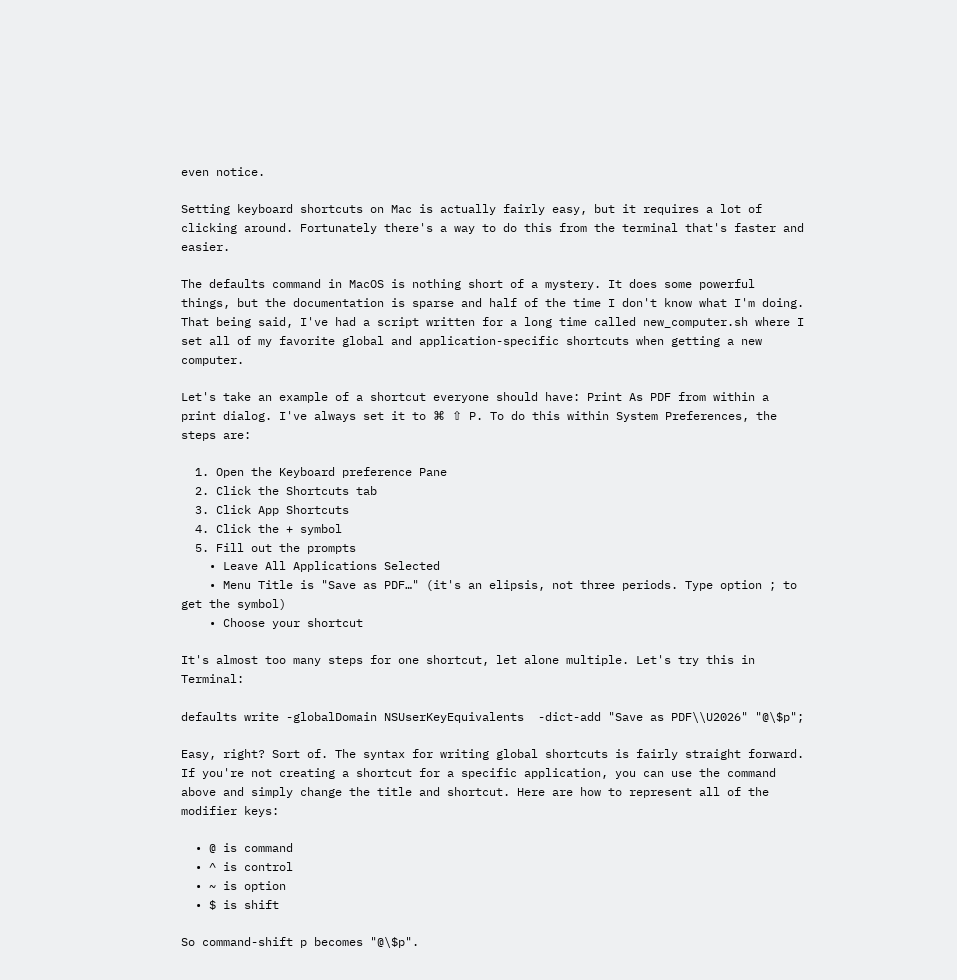even notice.

Setting keyboard shortcuts on Mac is actually fairly easy, but it requires a lot of clicking around. Fortunately there's a way to do this from the terminal that's faster and easier.

The defaults command in MacOS is nothing short of a mystery. It does some powerful things, but the documentation is sparse and half of the time I don't know what I'm doing. That being said, I've had a script written for a long time called new_computer.sh where I set all of my favorite global and application-specific shortcuts when getting a new computer.

Let's take an example of a shortcut everyone should have: Print As PDF from within a print dialog. I've always set it to ⌘ ⇧ P. To do this within System Preferences, the steps are:

  1. Open the Keyboard preference Pane
  2. Click the Shortcuts tab
  3. Click App Shortcuts
  4. Click the + symbol
  5. Fill out the prompts
    • Leave All Applications Selected
    • Menu Title is "Save as PDF…" (it's an elipsis, not three periods. Type option ; to get the symbol)
    • Choose your shortcut

It's almost too many steps for one shortcut, let alone multiple. Let's try this in Terminal:

defaults write -globalDomain NSUserKeyEquivalents  -dict-add "Save as PDF\\U2026" "@\$p";

Easy, right? Sort of. The syntax for writing global shortcuts is fairly straight forward. If you're not creating a shortcut for a specific application, you can use the command above and simply change the title and shortcut. Here are how to represent all of the modifier keys:

  • @ is command
  • ^ is control
  • ~ is option
  • $ is shift

So command-shift p becomes "@\$p".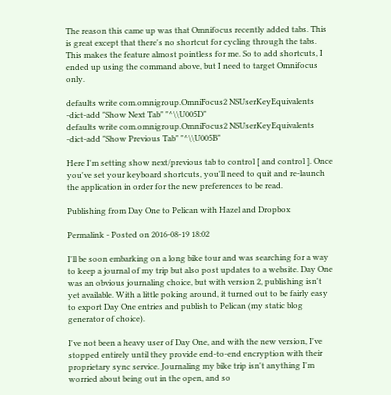The reason this came up was that Omnifocus recently added tabs. This is great except that there's no shortcut for cycling through the tabs. This makes the feature almost pointless for me. So to add shortcuts, I ended up using the command above, but I need to target Omnifocus only.

defaults write com.omnigroup.OmniFocus2 NSUserKeyEquivalents -dict-add "Show Next Tab" "^\\U005D"
defaults write com.omnigroup.OmniFocus2 NSUserKeyEquivalents -dict-add "Show Previous Tab" "^\\U005B"

Here I'm setting show next/previous tab to control [ and control ]. Once you've set your keyboard shortcuts, you'll need to quit and re-launch the application in order for the new preferences to be read.

Publishing from Day One to Pelican with Hazel and Dropbox

Permalink - Posted on 2016-08-19 18:02

I'll be soon embarking on a long bike tour and was searching for a way to keep a journal of my trip but also post updates to a website. Day One was an obvious journaling choice, but with version 2, publishing isn't yet available. With a little poking around, it turned out to be fairly easy to export Day One entries and publish to Pelican (my static blog generator of choice).

I've not been a heavy user of Day One, and with the new version, I've stopped entirely until they provide end-to-end encryption with their proprietary sync service. Journaling my bike trip isn't anything I'm worried about being out in the open, and so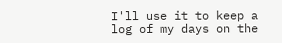I'll use it to keep a log of my days on the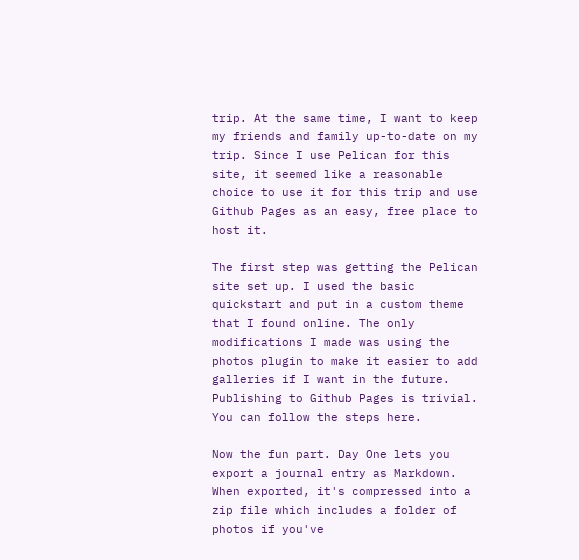trip. At the same time, I want to keep my friends and family up-to-date on my trip. Since I use Pelican for this site, it seemed like a reasonable choice to use it for this trip and use Github Pages as an easy, free place to host it.

The first step was getting the Pelican site set up. I used the basic quickstart and put in a custom theme that I found online. The only modifications I made was using the photos plugin to make it easier to add galleries if I want in the future. Publishing to Github Pages is trivial. You can follow the steps here.

Now the fun part. Day One lets you export a journal entry as Markdown. When exported, it's compressed into a zip file which includes a folder of photos if you've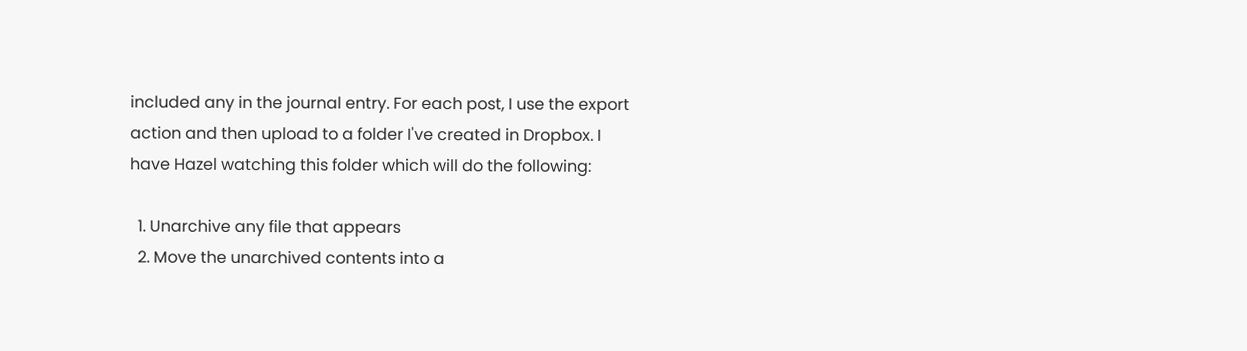included any in the journal entry. For each post, I use the export action and then upload to a folder I've created in Dropbox. I have Hazel watching this folder which will do the following:

  1. Unarchive any file that appears
  2. Move the unarchived contents into a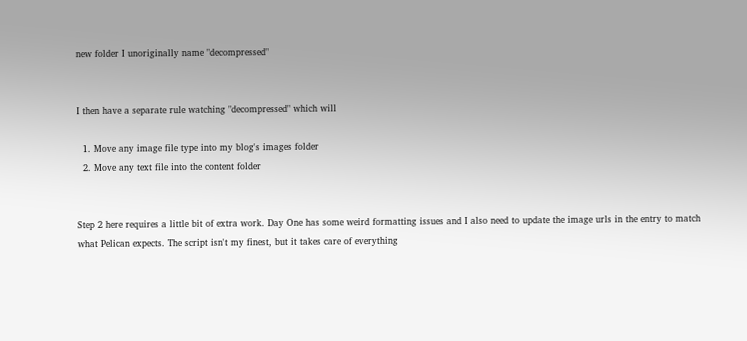new folder I unoriginally name "decompressed"


I then have a separate rule watching "decompressed" which will

  1. Move any image file type into my blog's images folder
  2. Move any text file into the content folder


Step 2 here requires a little bit of extra work. Day One has some weird formatting issues and I also need to update the image urls in the entry to match what Pelican expects. The script isn't my finest, but it takes care of everything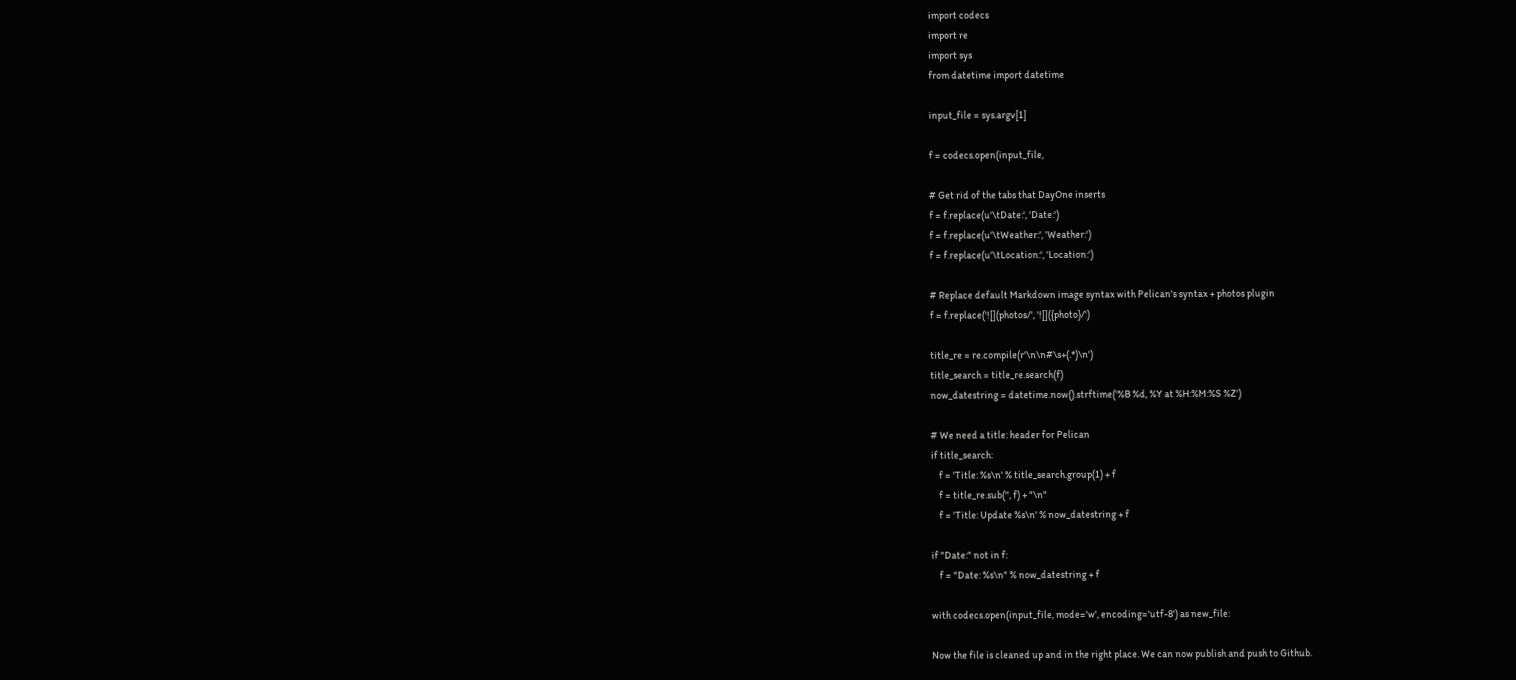import codecs
import re
import sys
from datetime import datetime

input_file = sys.argv[1]

f = codecs.open(input_file,

# Get rid of the tabs that DayOne inserts
f = f.replace(u'\tDate:', 'Date:')
f = f.replace(u'\tWeather:', 'Weather:')
f = f.replace(u'\tLocation:', 'Location:')

# Replace default Markdown image syntax with Pelican's syntax + photos plugin
f = f.replace('![](photos/', '![]({photo}/')

title_re = re.compile(r'\n\n#\s+(.*)\n')
title_search = title_re.search(f)
now_datestring = datetime.now().strftime('%B %d, %Y at %H:%M:%S %Z')

# We need a title: header for Pelican
if title_search:
    f = 'Title: %s\n' % title_search.group(1) + f
    f = title_re.sub('', f) + "\n"
    f = 'Title: Update %s\n' % now_datestring + f

if "Date:" not in f:
    f = "Date: %s\n" % now_datestring + f

with codecs.open(input_file, mode='w', encoding='utf-8') as new_file:

Now the file is cleaned up and in the right place. We can now publish and push to Github.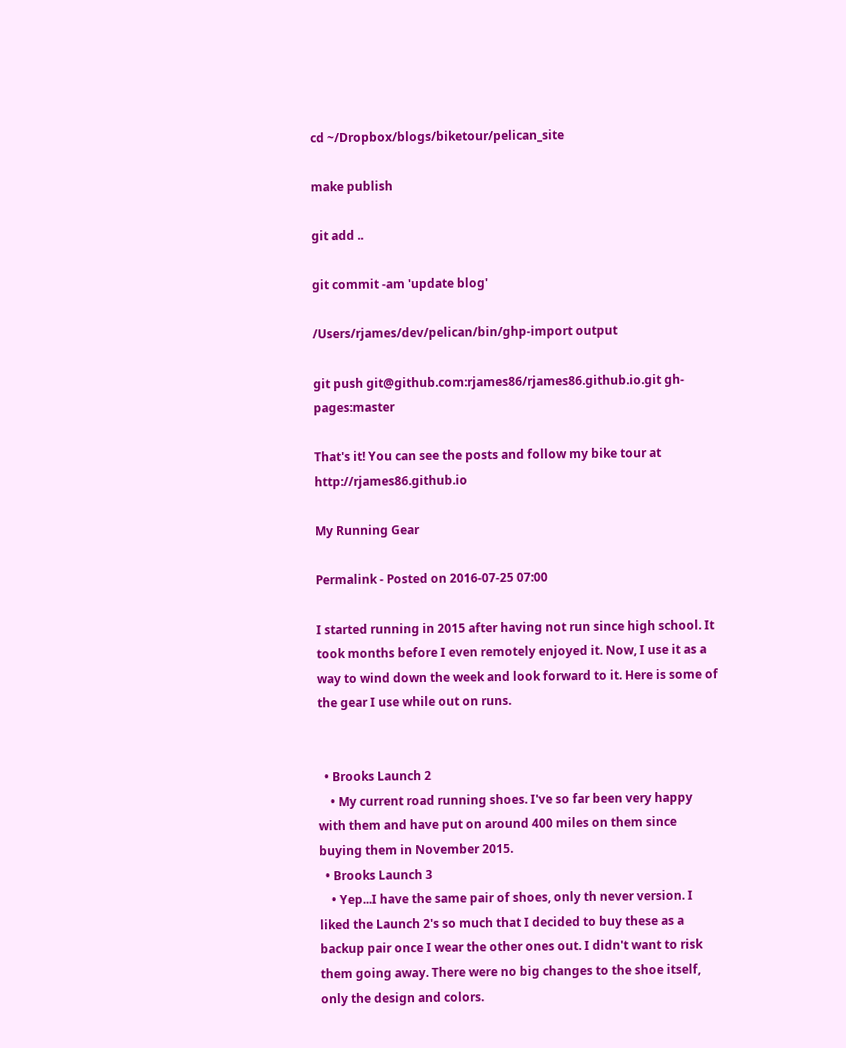cd ~/Dropbox/blogs/biketour/pelican_site

make publish

git add ..

git commit -am 'update blog'

/Users/rjames/dev/pelican/bin/ghp-import output

git push git@github.com:rjames86/rjames86.github.io.git gh-pages:master

That's it! You can see the posts and follow my bike tour at http://rjames86.github.io

My Running Gear

Permalink - Posted on 2016-07-25 07:00

I started running in 2015 after having not run since high school. It took months before I even remotely enjoyed it. Now, I use it as a way to wind down the week and look forward to it. Here is some of the gear I use while out on runs.


  • Brooks Launch 2
    • My current road running shoes. I've so far been very happy with them and have put on around 400 miles on them since buying them in November 2015.
  • Brooks Launch 3
    • Yep...I have the same pair of shoes, only th never version. I liked the Launch 2's so much that I decided to buy these as a backup pair once I wear the other ones out. I didn't want to risk them going away. There were no big changes to the shoe itself, only the design and colors.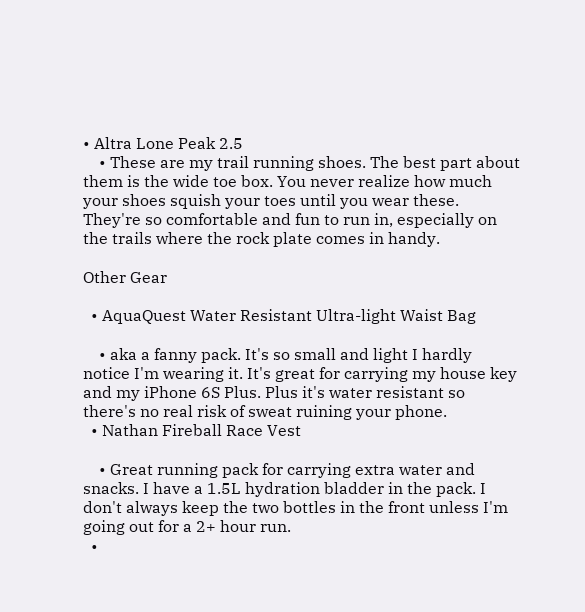• Altra Lone Peak 2.5
    • These are my trail running shoes. The best part about them is the wide toe box. You never realize how much your shoes squish your toes until you wear these. They're so comfortable and fun to run in, especially on the trails where the rock plate comes in handy.

Other Gear

  • AquaQuest Water Resistant Ultra-light Waist Bag

    • aka a fanny pack. It's so small and light I hardly notice I'm wearing it. It's great for carrying my house key and my iPhone 6S Plus. Plus it's water resistant so there's no real risk of sweat ruining your phone.
  • Nathan Fireball Race Vest

    • Great running pack for carrying extra water and snacks. I have a 1.5L hydration bladder in the pack. I don't always keep the two bottles in the front unless I'm going out for a 2+ hour run.
  •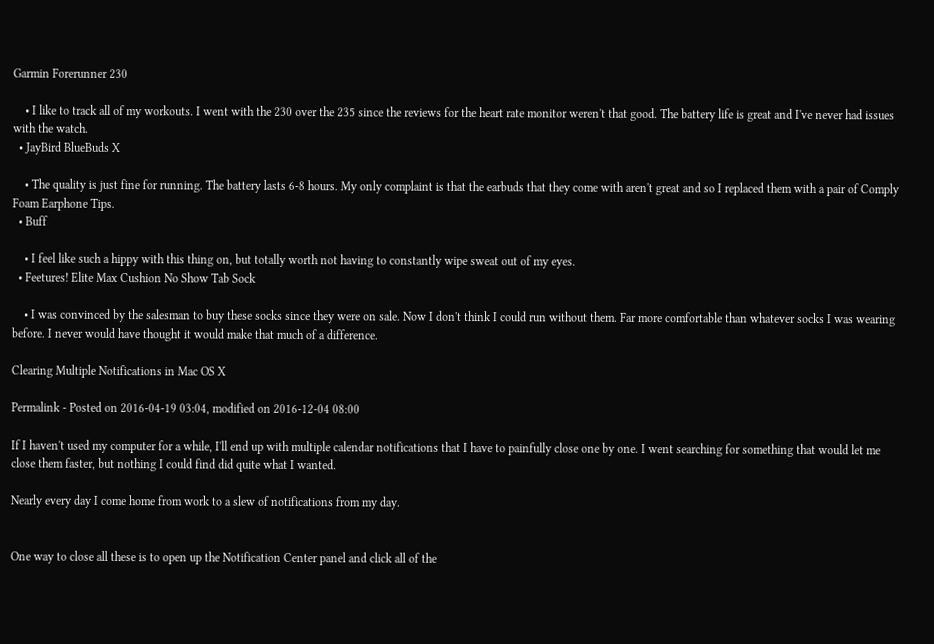Garmin Forerunner 230

    • I like to track all of my workouts. I went with the 230 over the 235 since the reviews for the heart rate monitor weren't that good. The battery life is great and I've never had issues with the watch.
  • JayBird BlueBuds X

    • The quality is just fine for running. The battery lasts 6-8 hours. My only complaint is that the earbuds that they come with aren't great and so I replaced them with a pair of Comply Foam Earphone Tips.
  • Buff

    • I feel like such a hippy with this thing on, but totally worth not having to constantly wipe sweat out of my eyes.
  • Feetures! Elite Max Cushion No Show Tab Sock

    • I was convinced by the salesman to buy these socks since they were on sale. Now I don't think I could run without them. Far more comfortable than whatever socks I was wearing before. I never would have thought it would make that much of a difference.

Clearing Multiple Notifications in Mac OS X

Permalink - Posted on 2016-04-19 03:04, modified on 2016-12-04 08:00

If I haven't used my computer for a while, I'll end up with multiple calendar notifications that I have to painfully close one by one. I went searching for something that would let me close them faster, but nothing I could find did quite what I wanted.

Nearly every day I come home from work to a slew of notifications from my day.


One way to close all these is to open up the Notification Center panel and click all of the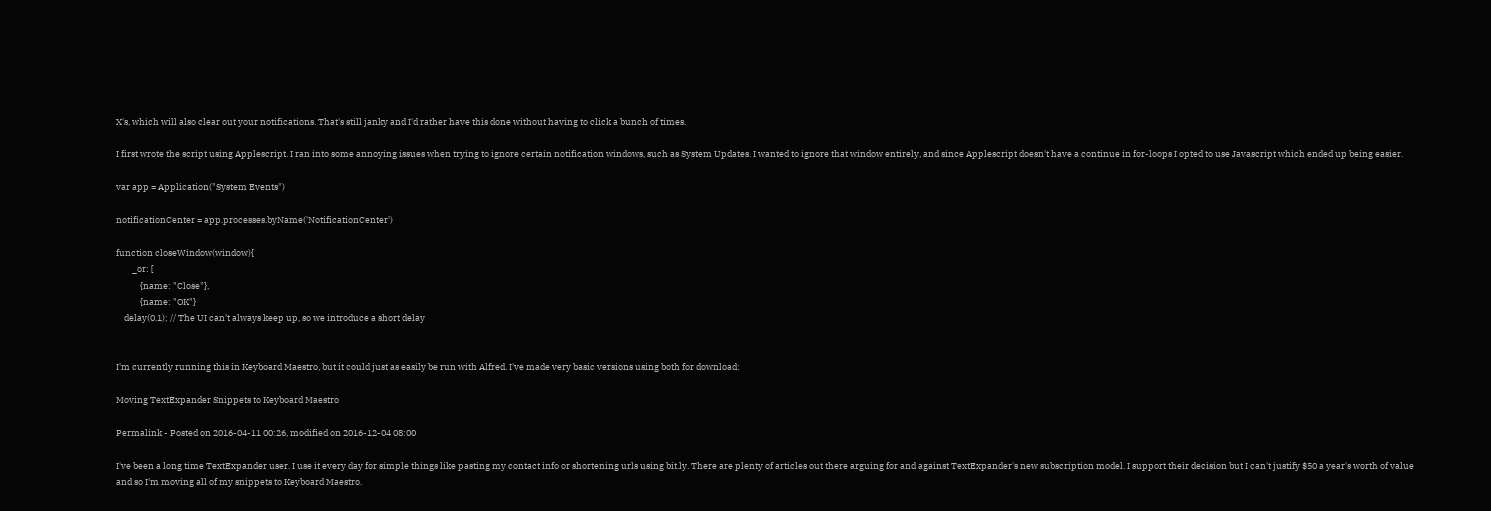X's, which will also clear out your notifications. That's still janky and I'd rather have this done without having to click a bunch of times.

I first wrote the script using Applescript. I ran into some annoying issues when trying to ignore certain notification windows, such as System Updates. I wanted to ignore that window entirely, and since Applescript doesn't have a continue in for-loops I opted to use Javascript which ended up being easier.

var app = Application("System Events")

notificationCenter = app.processes.byName('NotificationCenter')

function closeWindow(window){
        _or: [
            {name: "Close"},
            {name: "OK"}
    delay(0.1); // The UI can't always keep up, so we introduce a short delay


I'm currently running this in Keyboard Maestro, but it could just as easily be run with Alfred. I've made very basic versions using both for download:

Moving TextExpander Snippets to Keyboard Maestro

Permalink - Posted on 2016-04-11 00:26, modified on 2016-12-04 08:00

I've been a long time TextExpander user. I use it every day for simple things like pasting my contact info or shortening urls using bit.ly. There are plenty of articles out there arguing for and against TextExpander's new subscription model. I support their decision but I can't justify $50 a year's worth of value and so I'm moving all of my snippets to Keyboard Maestro.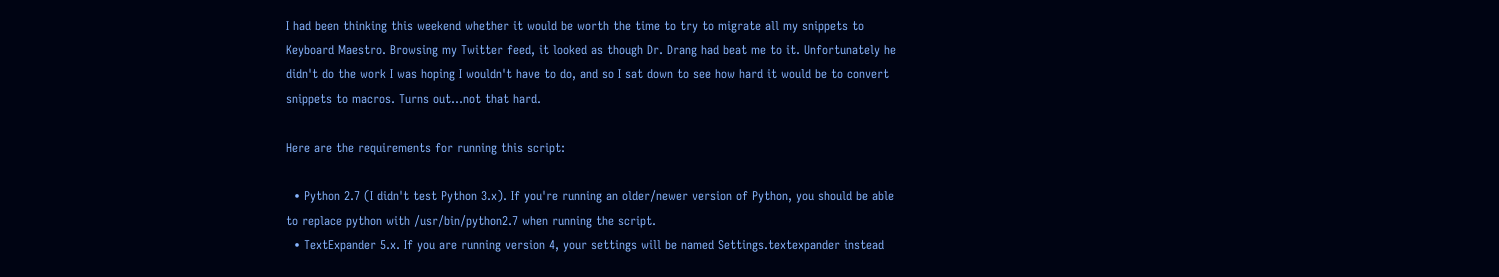I had been thinking this weekend whether it would be worth the time to try to migrate all my snippets to Keyboard Maestro. Browsing my Twitter feed, it looked as though Dr. Drang had beat me to it. Unfortunately he didn't do the work I was hoping I wouldn't have to do, and so I sat down to see how hard it would be to convert snippets to macros. Turns out...not that hard.

Here are the requirements for running this script:

  • Python 2.7 (I didn't test Python 3.x). If you're running an older/newer version of Python, you should be able to replace python with /usr/bin/python2.7 when running the script.
  • TextExpander 5.x. If you are running version 4, your settings will be named Settings.textexpander instead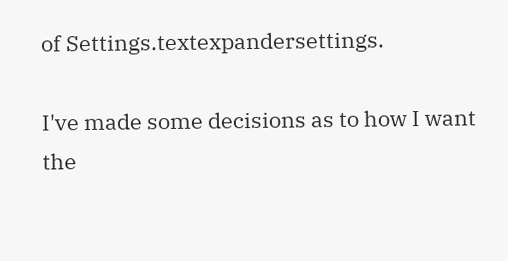of Settings.textexpandersettings.

I've made some decisions as to how I want the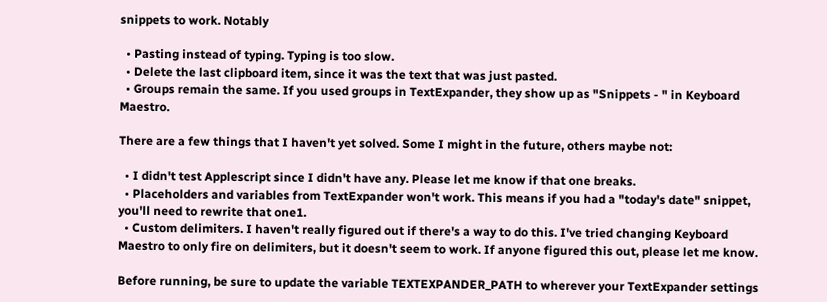snippets to work. Notably

  • Pasting instead of typing. Typing is too slow.
  • Delete the last clipboard item, since it was the text that was just pasted.
  • Groups remain the same. If you used groups in TextExpander, they show up as "Snippets - " in Keyboard Maestro.

There are a few things that I haven't yet solved. Some I might in the future, others maybe not:

  • I didn't test Applescript since I didn't have any. Please let me know if that one breaks.
  • Placeholders and variables from TextExpander won't work. This means if you had a "today's date" snippet, you'll need to rewrite that one1.
  • Custom delimiters. I haven't really figured out if there's a way to do this. I've tried changing Keyboard Maestro to only fire on delimiters, but it doesn't seem to work. If anyone figured this out, please let me know.

Before running, be sure to update the variable TEXTEXPANDER_PATH to wherever your TextExpander settings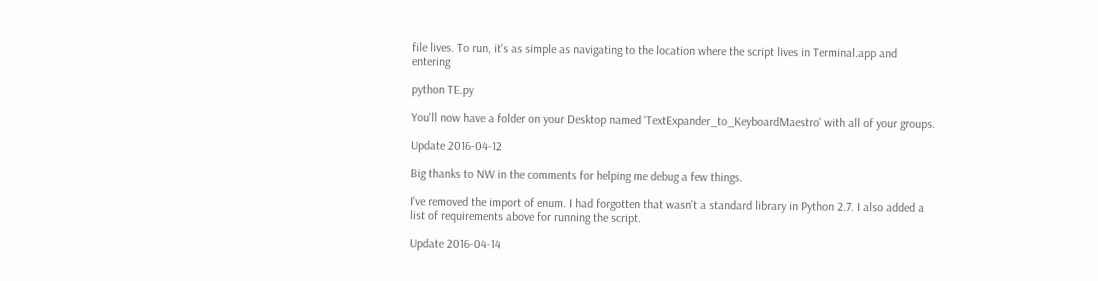file lives. To run, it's as simple as navigating to the location where the script lives in Terminal.app and entering

python TE.py

You'll now have a folder on your Desktop named 'TextExpander_to_KeyboardMaestro' with all of your groups.

Update 2016-04-12

Big thanks to NW in the comments for helping me debug a few things.

I've removed the import of enum. I had forgotten that wasn't a standard library in Python 2.7. I also added a list of requirements above for running the script.

Update 2016-04-14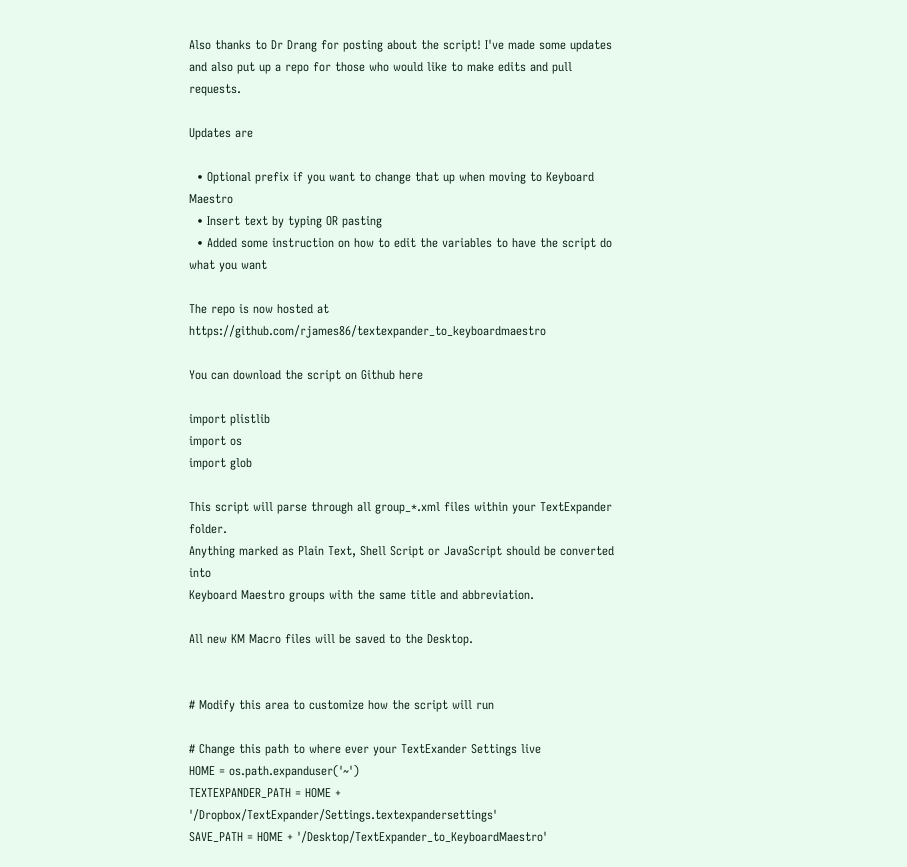Also thanks to Dr Drang for posting about the script! I've made some updates and also put up a repo for those who would like to make edits and pull requests.

Updates are

  • Optional prefix if you want to change that up when moving to Keyboard Maestro
  • Insert text by typing OR pasting
  • Added some instruction on how to edit the variables to have the script do what you want

The repo is now hosted at https://github.com/rjames86/textexpander_to_keyboardmaestro

You can download the script on Github here

import plistlib
import os
import glob

This script will parse through all group_*.xml files within your TextExpander folder.
Anything marked as Plain Text, Shell Script or JavaScript should be converted into
Keyboard Maestro groups with the same title and abbreviation.

All new KM Macro files will be saved to the Desktop.


# Modify this area to customize how the script will run

# Change this path to where ever your TextExander Settings live
HOME = os.path.expanduser('~')
TEXTEXPANDER_PATH = HOME + '/Dropbox/TextExpander/Settings.textexpandersettings'
SAVE_PATH = HOME + '/Desktop/TextExpander_to_KeyboardMaestro'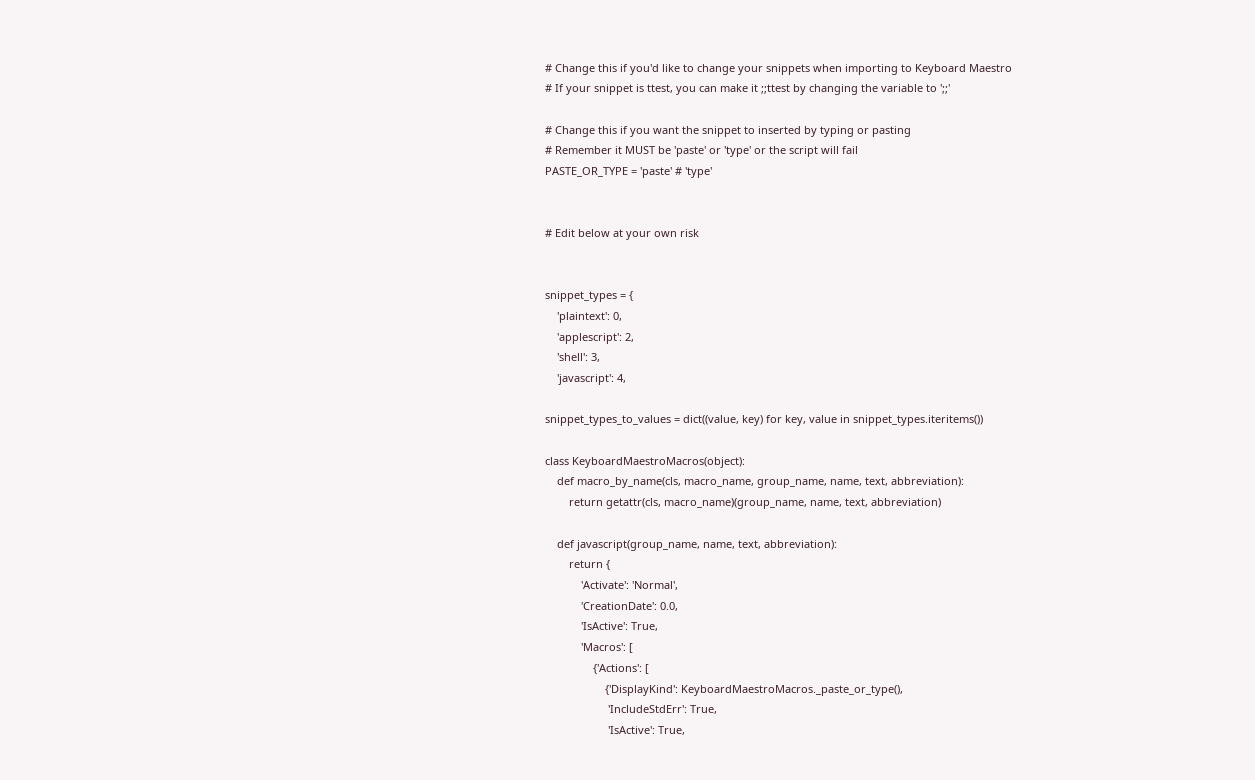# Change this if you'd like to change your snippets when importing to Keyboard Maestro
# If your snippet is ttest, you can make it ;;ttest by changing the variable to ';;'

# Change this if you want the snippet to inserted by typing or pasting
# Remember it MUST be 'paste' or 'type' or the script will fail
PASTE_OR_TYPE = 'paste' # 'type'


# Edit below at your own risk


snippet_types = {
    'plaintext': 0,
    'applescript': 2,
    'shell': 3,
    'javascript': 4,

snippet_types_to_values = dict((value, key) for key, value in snippet_types.iteritems())

class KeyboardMaestroMacros(object):
    def macro_by_name(cls, macro_name, group_name, name, text, abbreviation):
        return getattr(cls, macro_name)(group_name, name, text, abbreviation)

    def javascript(group_name, name, text, abbreviation):
        return {
            'Activate': 'Normal',
            'CreationDate': 0.0,
            'IsActive': True,
            'Macros': [
                {'Actions': [
                    {'DisplayKind': KeyboardMaestroMacros._paste_or_type(),
                     'IncludeStdErr': True,
                     'IsActive': True,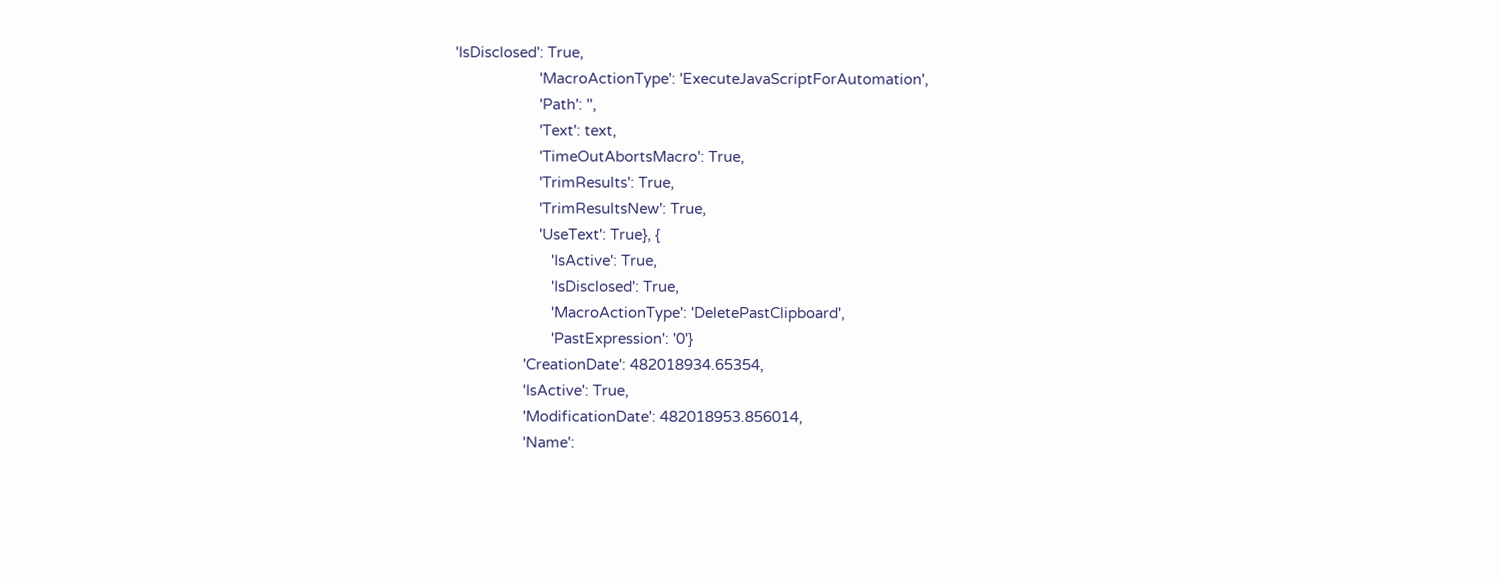'IsDisclosed': True,
                     'MacroActionType': 'ExecuteJavaScriptForAutomation',
                     'Path': '',
                     'Text': text,
                     'TimeOutAbortsMacro': True,
                     'TrimResults': True,
                     'TrimResultsNew': True,
                     'UseText': True}, {
                        'IsActive': True,
                        'IsDisclosed': True,
                        'MacroActionType': 'DeletePastClipboard',
                        'PastExpression': '0'}
                 'CreationDate': 482018934.65354,
                 'IsActive': True,
                 'ModificationDate': 482018953.856014,
                 'Name':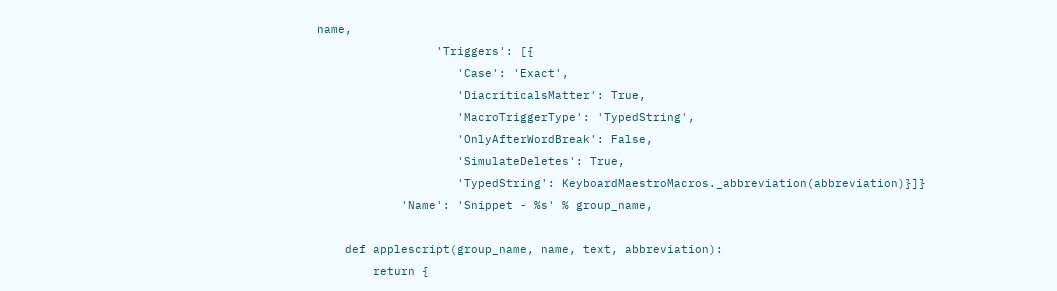name,
                 'Triggers': [{
                    'Case': 'Exact',
                    'DiacriticalsMatter': True,
                    'MacroTriggerType': 'TypedString',
                    'OnlyAfterWordBreak': False,
                    'SimulateDeletes': True,
                    'TypedString': KeyboardMaestroMacros._abbreviation(abbreviation)}]}
            'Name': 'Snippet - %s' % group_name,

    def applescript(group_name, name, text, abbreviation):
        return {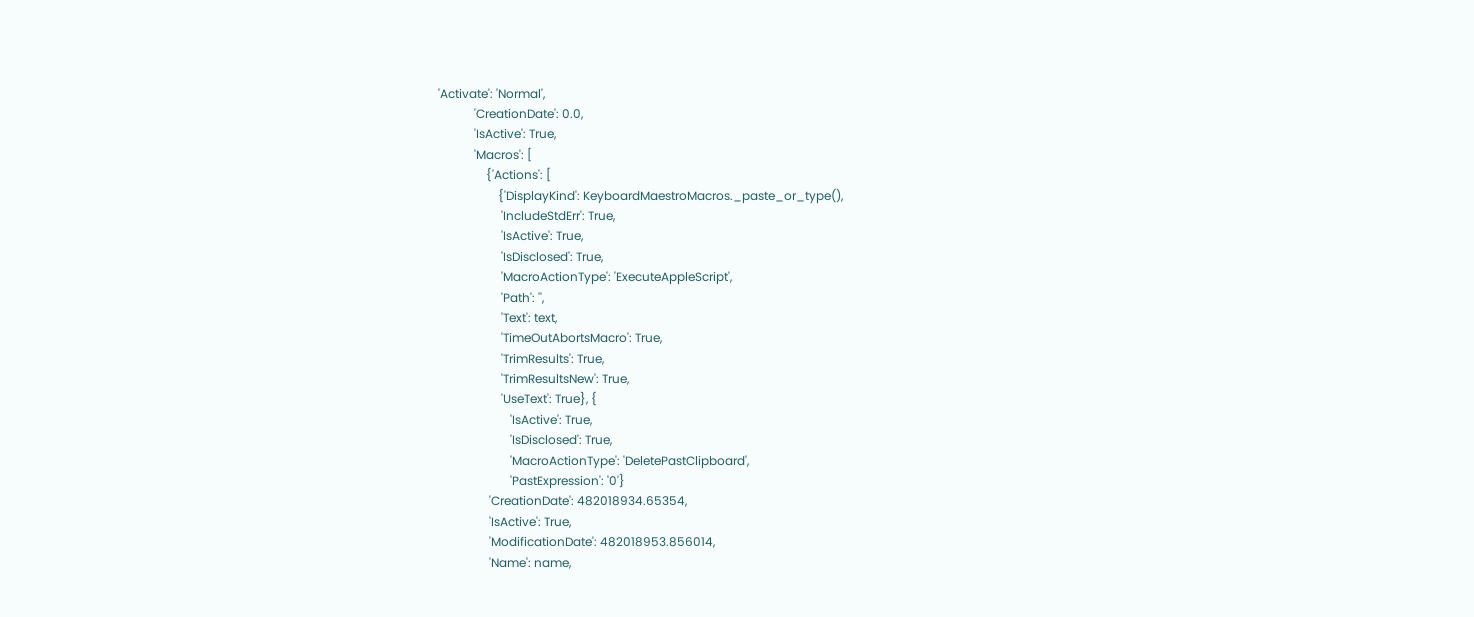'Activate': 'Normal',
            'CreationDate': 0.0,
            'IsActive': True,
            'Macros': [
                {'Actions': [
                    {'DisplayKind': KeyboardMaestroMacros._paste_or_type(),
                     'IncludeStdErr': True,
                     'IsActive': True,
                     'IsDisclosed': True,
                     'MacroActionType': 'ExecuteAppleScript',
                     'Path': '',
                     'Text': text,
                     'TimeOutAbortsMacro': True,
                     'TrimResults': True,
                     'TrimResultsNew': True,
                     'UseText': True}, {
                        'IsActive': True,
                        'IsDisclosed': True,
                        'MacroActionType': 'DeletePastClipboard',
                        'PastExpression': '0'}
                 'CreationDate': 482018934.65354,
                 'IsActive': True,
                 'ModificationDate': 482018953.856014,
                 'Name': name,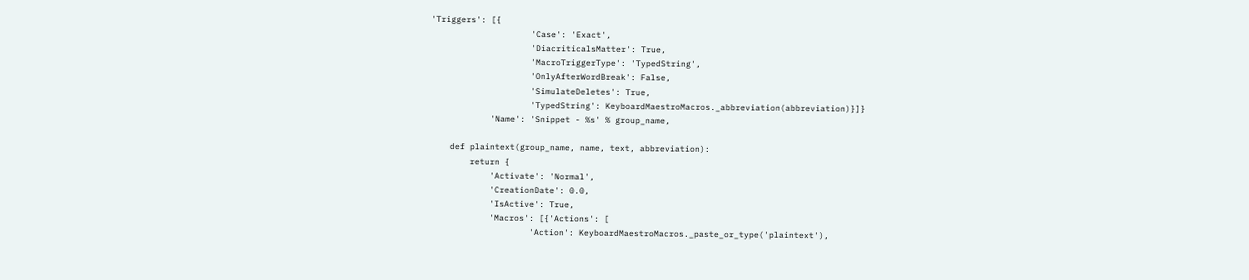'Triggers': [{
                    'Case': 'Exact',
                    'DiacriticalsMatter': True,
                    'MacroTriggerType': 'TypedString',
                    'OnlyAfterWordBreak': False,
                    'SimulateDeletes': True,
                    'TypedString': KeyboardMaestroMacros._abbreviation(abbreviation)}]}
            'Name': 'Snippet - %s' % group_name,

    def plaintext(group_name, name, text, abbreviation):
        return {
            'Activate': 'Normal',
            'CreationDate': 0.0,
            'IsActive': True,
            'Macros': [{'Actions': [
                    'Action': KeyboardMaestroMacros._paste_or_type('plaintext'),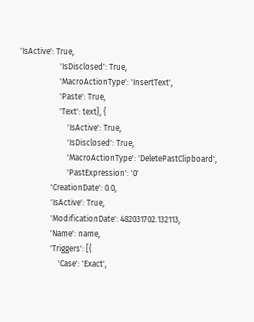'IsActive': True,
                    'IsDisclosed': True,
                    'MacroActionType': 'InsertText',
                    'Paste': True,
                    'Text': text}, {
                        'IsActive': True,
                        'IsDisclosed': True,
                        'MacroActionType': 'DeletePastClipboard',
                        'PastExpression': '0'
                'CreationDate': 0.0,
                'IsActive': True,
                'ModificationDate': 482031702.132113,
                'Name': name,
                'Triggers': [{
                    'Case': 'Exact',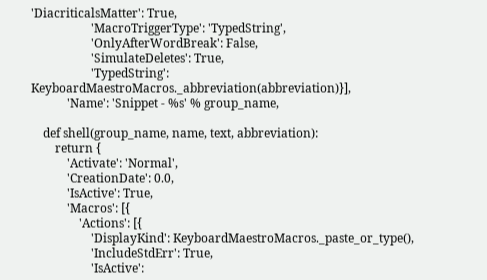'DiacriticalsMatter': True,
                    'MacroTriggerType': 'TypedString',
                    'OnlyAfterWordBreak': False,
                    'SimulateDeletes': True,
                    'TypedString': KeyboardMaestroMacros._abbreviation(abbreviation)}],
            'Name': 'Snippet - %s' % group_name,

    def shell(group_name, name, text, abbreviation):
        return {
            'Activate': 'Normal',
            'CreationDate': 0.0,
            'IsActive': True,
            'Macros': [{
                'Actions': [{
                    'DisplayKind': KeyboardMaestroMacros._paste_or_type(),
                    'IncludeStdErr': True,
                    'IsActive':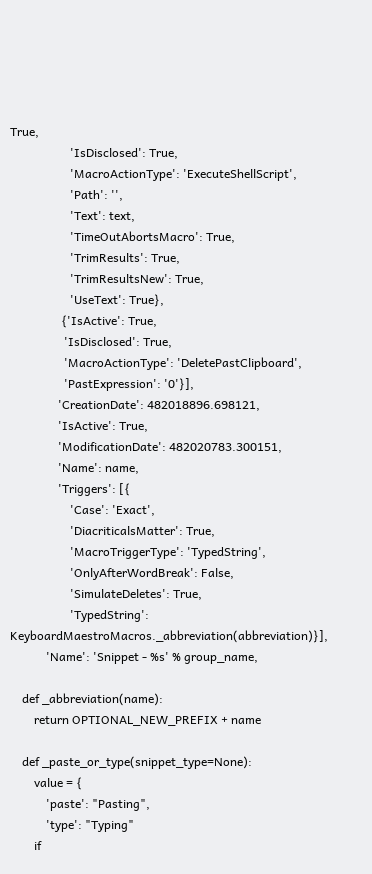True,
                    'IsDisclosed': True,
                    'MacroActionType': 'ExecuteShellScript',
                    'Path': '',
                    'Text': text,
                    'TimeOutAbortsMacro': True,
                    'TrimResults': True,
                    'TrimResultsNew': True,
                    'UseText': True},
                 {'IsActive': True,
                  'IsDisclosed': True,
                  'MacroActionType': 'DeletePastClipboard',
                  'PastExpression': '0'}],
                'CreationDate': 482018896.698121,
                'IsActive': True,
                'ModificationDate': 482020783.300151,
                'Name': name,
                'Triggers': [{
                    'Case': 'Exact',
                    'DiacriticalsMatter': True,
                    'MacroTriggerType': 'TypedString',
                    'OnlyAfterWordBreak': False,
                    'SimulateDeletes': True,
                    'TypedString': KeyboardMaestroMacros._abbreviation(abbreviation)}],
            'Name': 'Snippet - %s' % group_name,

    def _abbreviation(name):
        return OPTIONAL_NEW_PREFIX + name

    def _paste_or_type(snippet_type=None):
        value = {
            'paste': "Pasting",
            'type': "Typing"
        if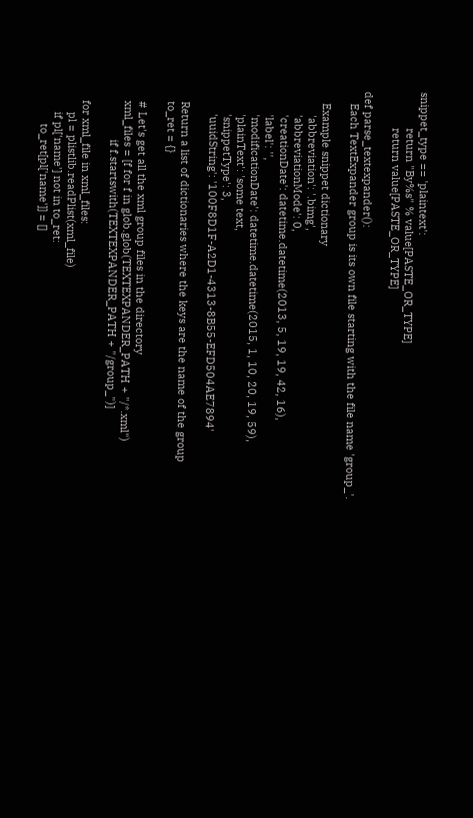snippet_type == 'plaintext':
            return "By%s" % value[PASTE_OR_TYPE]
            return value[PASTE_OR_TYPE]

def parse_textexpander():
    Each TextExpander group is its own file starting with the file name 'group_'.

    Example snippet dictionary
        'abbreviation': '.bimg',
        'abbreviationMode': 0,
        'creationDate': datetime.datetime(2013, 5, 19, 19, 42, 16),
        'label': '',
        'modificationDate': datetime.datetime(2015, 1, 10, 20, 19, 59),
        'plainText': 'some text,
        'snippetType': 3,
        'uuidString': '100F8D1F-A2D1-4313-8B55-EFD504AE7894'

    Return a list of dictionaries where the keys are the name of the group
    to_ret = {}

    # Let's get all the xml group files in the directory
    xml_files = [f for f in glob.glob(TEXTEXPANDER_PATH + "/*.xml")
                 if f.startswith(TEXTEXPANDER_PATH + "/group_")]

    for xml_file in xml_files:
        pl = plistlib.readPlist(xml_file)
        if pl['name'] not in to_ret:
            to_ret[pl['name']] = []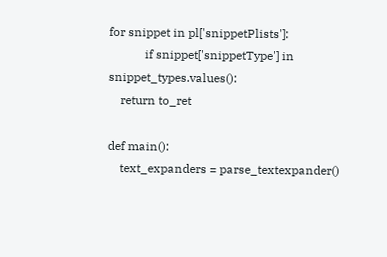for snippet in pl['snippetPlists']:
            if snippet['snippetType'] in snippet_types.values():
    return to_ret

def main():
    text_expanders = parse_textexpander()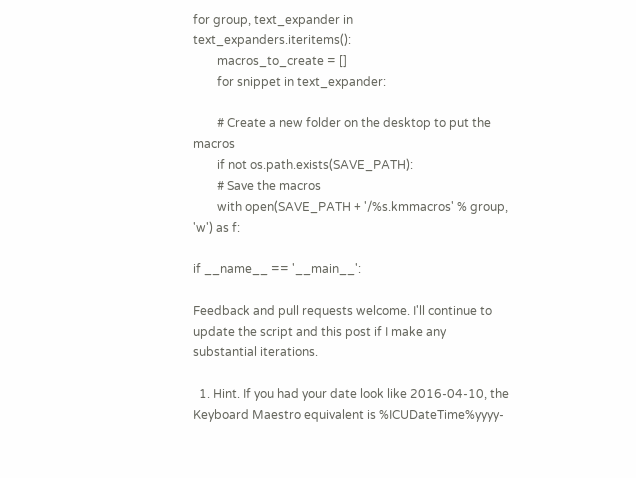for group, text_expander in text_expanders.iteritems():
        macros_to_create = []
        for snippet in text_expander:

        # Create a new folder on the desktop to put the macros
        if not os.path.exists(SAVE_PATH):
        # Save the macros
        with open(SAVE_PATH + '/%s.kmmacros' % group, 'w') as f:

if __name__ == '__main__':

Feedback and pull requests welcome. I'll continue to update the script and this post if I make any substantial iterations.

  1. Hint. If you had your date look like 2016-04-10, the Keyboard Maestro equivalent is %ICUDateTime%yyyy-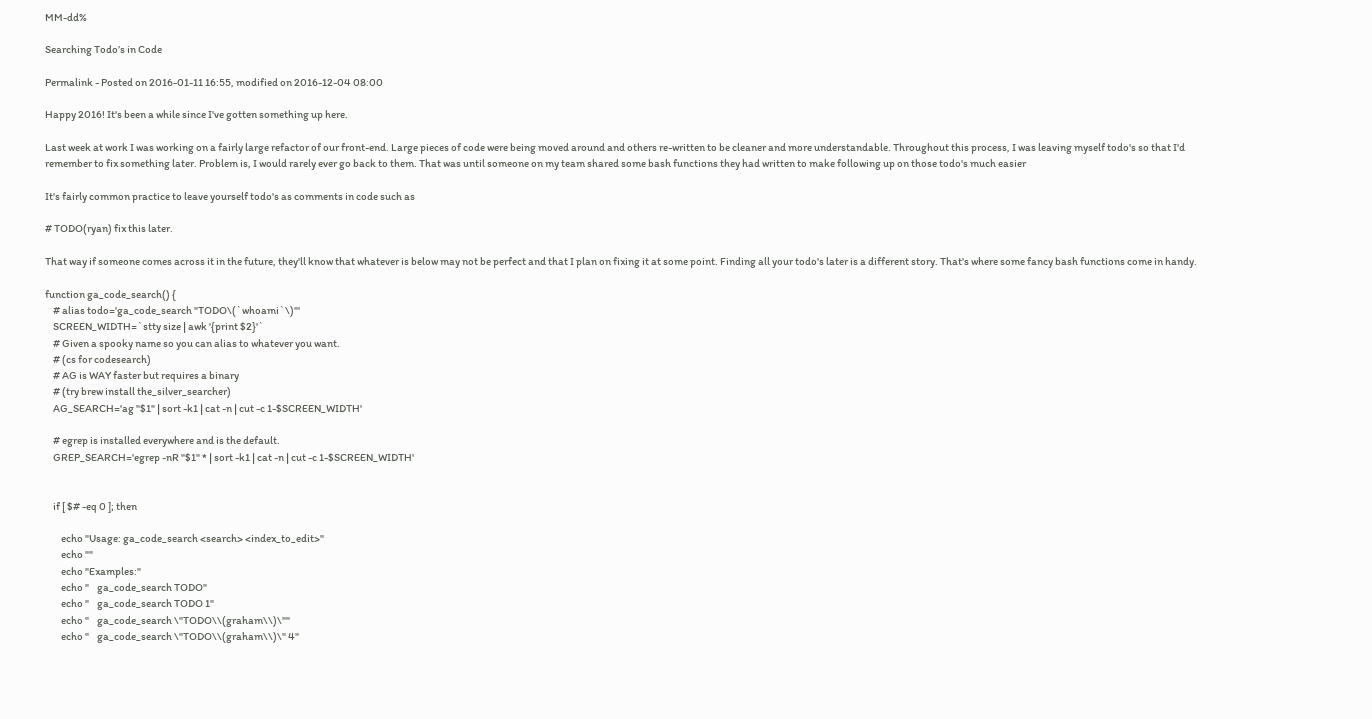MM-dd%

Searching Todo’s in Code

Permalink - Posted on 2016-01-11 16:55, modified on 2016-12-04 08:00

Happy 2016! It's been a while since I've gotten something up here.

Last week at work I was working on a fairly large refactor of our front-end. Large pieces of code were being moved around and others re-written to be cleaner and more understandable. Throughout this process, I was leaving myself todo's so that I'd remember to fix something later. Problem is, I would rarely ever go back to them. That was until someone on my team shared some bash functions they had written to make following up on those todo's much easier

It's fairly common practice to leave yourself todo's as comments in code such as

# TODO(ryan) fix this later.

That way if someone comes across it in the future, they'll know that whatever is below may not be perfect and that I plan on fixing it at some point. Finding all your todo's later is a different story. That's where some fancy bash functions come in handy.

function ga_code_search() {
    # alias todo='ga_code_search "TODO\(`whoami`\)"'
    SCREEN_WIDTH=`stty size | awk '{print $2}'`
    # Given a spooky name so you can alias to whatever you want.
    # (cs for codesearch)
    # AG is WAY faster but requires a binary
    # (try brew install the_silver_searcher)
    AG_SEARCH='ag "$1" | sort -k1 | cat -n | cut -c 1-$SCREEN_WIDTH'

    # egrep is installed everywhere and is the default.
    GREP_SEARCH='egrep -nR "$1" * | sort -k1 | cat -n | cut -c 1-$SCREEN_WIDTH'


    if [ $# -eq 0 ]; then

        echo "Usage: ga_code_search <search> <index_to_edit>"
        echo ""
        echo "Examples:"
        echo "    ga_code_search TODO"
        echo "    ga_code_search TODO 1"
        echo "    ga_code_search \"TODO\\(graham\\)\""
        echo "    ga_code_search \"TODO\\(graham\\)\" 4"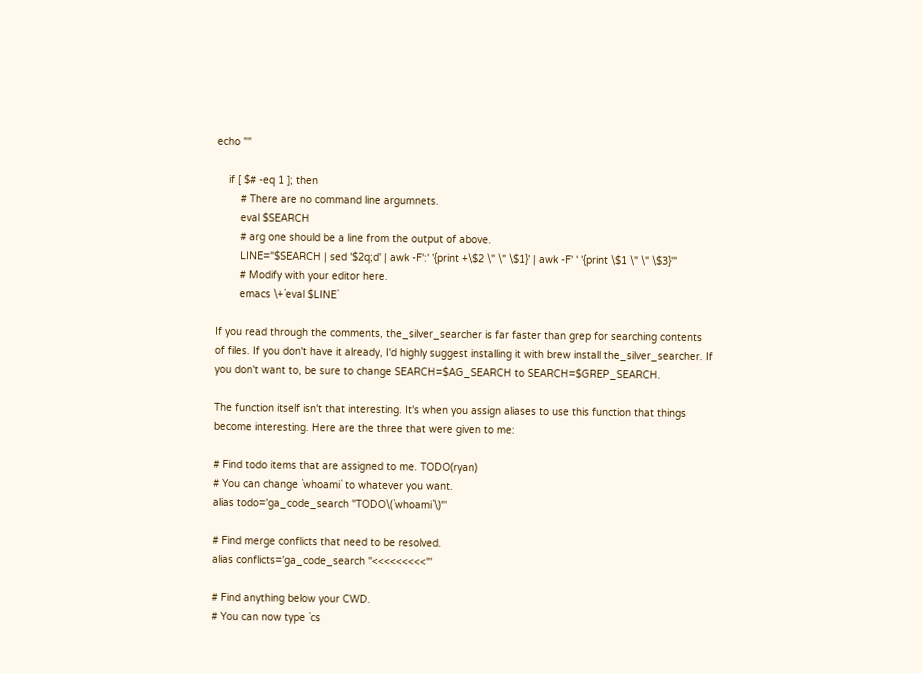echo ""

    if [ $# -eq 1 ]; then
        # There are no command line argumnets.
        eval $SEARCH
        # arg one should be a line from the output of above.
        LINE="$SEARCH | sed '$2q;d' | awk -F':' '{print +\$2 \" \" \$1}' | awk -F' ' '{print \$1 \" \" \$3}'"
        # Modify with your editor here.
        emacs \+`eval $LINE`

If you read through the comments, the_silver_searcher is far faster than grep for searching contents of files. If you don't have it already, I'd highly suggest installing it with brew install the_silver_searcher. If you don't want to, be sure to change SEARCH=$AG_SEARCH to SEARCH=$GREP_SEARCH.

The function itself isn't that interesting. It's when you assign aliases to use this function that things become interesting. Here are the three that were given to me:

# Find todo items that are assigned to me. TODO(ryan)
# You can change `whoami` to whatever you want.
alias todo='ga_code_search "TODO\(`whoami`\)"'

# Find merge conflicts that need to be resolved.
alias conflicts='ga_code_search "<<<<<<<<<"'

# Find anything below your CWD.
# You can now type `cs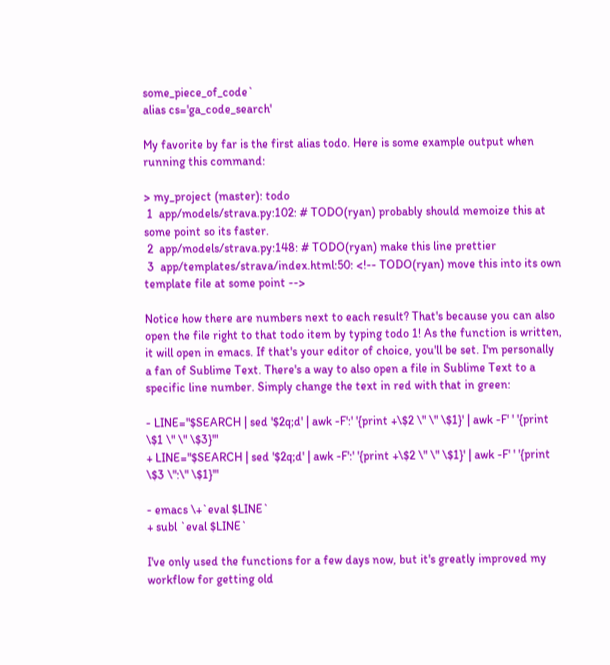some_piece_of_code`
alias cs='ga_code_search'

My favorite by far is the first alias todo. Here is some example output when running this command:

> my_project (master): todo
 1  app/models/strava.py:102: # TODO(ryan) probably should memoize this at some point so its faster.
 2  app/models/strava.py:148: # TODO(ryan) make this line prettier
 3  app/templates/strava/index.html:50: <!-- TODO(ryan) move this into its own template file at some point -->

Notice how there are numbers next to each result? That's because you can also open the file right to that todo item by typing todo 1! As the function is written, it will open in emacs. If that's your editor of choice, you'll be set. I'm personally a fan of Sublime Text. There's a way to also open a file in Sublime Text to a specific line number. Simply change the text in red with that in green:

- LINE="$SEARCH | sed '$2q;d' | awk -F':' '{print +\$2 \" \" \$1}' | awk -F' ' '{print \$1 \" \" \$3}'"
+ LINE="$SEARCH | sed '$2q;d' | awk -F':' '{print +\$2 \" \" \$1}' | awk -F' ' '{print \$3 \":\" \$1}'"

- emacs \+`eval $LINE`
+ subl `eval $LINE`

I've only used the functions for a few days now, but it's greatly improved my workflow for getting old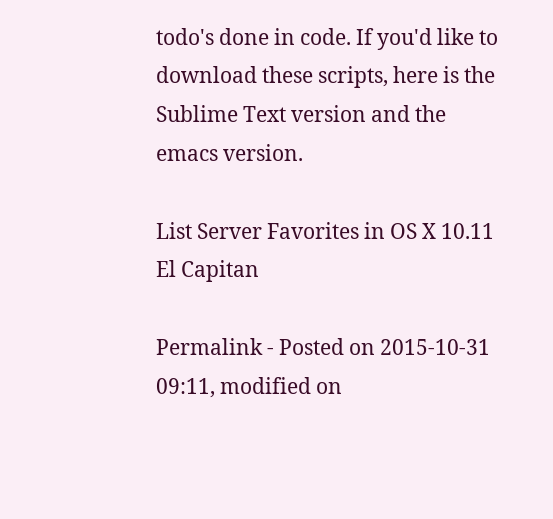todo's done in code. If you'd like to download these scripts, here is the Sublime Text version and the emacs version.

List Server Favorites in OS X 10.11 El Capitan

Permalink - Posted on 2015-10-31 09:11, modified on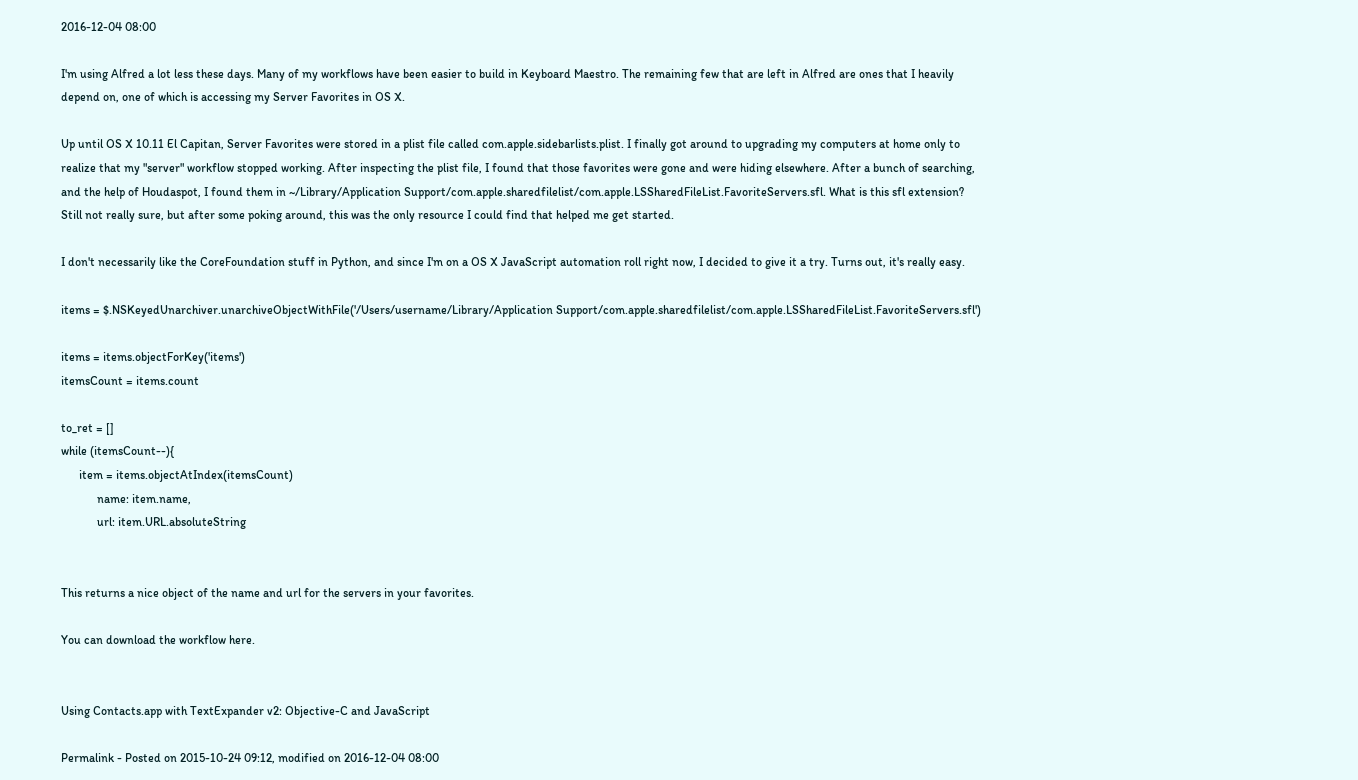2016-12-04 08:00

I'm using Alfred a lot less these days. Many of my workflows have been easier to build in Keyboard Maestro. The remaining few that are left in Alfred are ones that I heavily depend on, one of which is accessing my Server Favorites in OS X.

Up until OS X 10.11 El Capitan, Server Favorites were stored in a plist file called com.apple.sidebarlists.plist. I finally got around to upgrading my computers at home only to realize that my "server" workflow stopped working. After inspecting the plist file, I found that those favorites were gone and were hiding elsewhere. After a bunch of searching, and the help of Houdaspot, I found them in ~/Library/Application Support/com.apple.sharedfilelist/com.apple.LSSharedFileList.FavoriteServers.sfl. What is this sfl extension? Still not really sure, but after some poking around, this was the only resource I could find that helped me get started.

I don't necessarily like the CoreFoundation stuff in Python, and since I'm on a OS X JavaScript automation roll right now, I decided to give it a try. Turns out, it's really easy.

items = $.NSKeyedUnarchiver.unarchiveObjectWithFile('/Users/username/Library/Application Support/com.apple.sharedfilelist/com.apple.LSSharedFileList.FavoriteServers.sfl')

items = items.objectForKey('items')
itemsCount = items.count

to_ret = []
while (itemsCount--){
      item = items.objectAtIndex(itemsCount)
            name: item.name,
            url: item.URL.absoluteString


This returns a nice object of the name and url for the servers in your favorites.

You can download the workflow here.


Using Contacts.app with TextExpander v2: Objective-C and JavaScript

Permalink - Posted on 2015-10-24 09:12, modified on 2016-12-04 08:00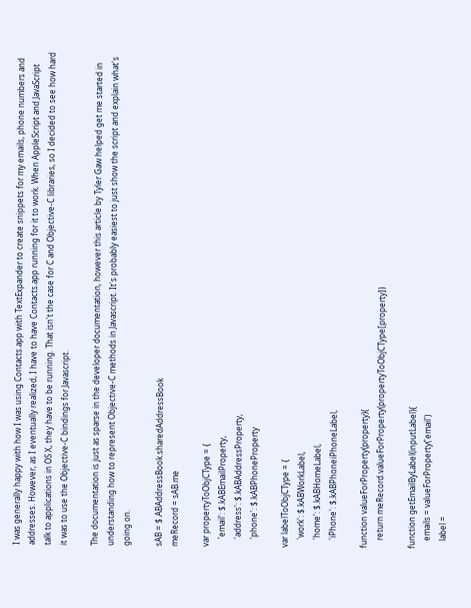I was generally happy with how I was using Contacts.app with TextExpander to create snippets for my emails, phone numbers and addresses. However, as I eventually realized, I have to have Contacts.app running for it to work. When AppleScript and JavaScript talk to applications in OS X, they have to be running. That isn't the case for C and Objective-C libraries, so I decided to see how hard it was to use the Objective-C bindings for Javascript.

The documentation is just as sparse in the developer documentation, however this article by Tyler Gaw helped get me started in understanding how to represent Objective-C methods in Javascript. It's probably easiest to just show the script and explain what's going on.

sAB = $.ABAddressBook.sharedAddressBook
meRecord = sAB.me

var propertyToObjCType = {
    'email': $.kABEmailProperty,
    'address': $.kABAddressProperty,
    'phone': $.kABPhoneProperty

var labelToObjCType = {
    'work': $.kABWorkLabel,
    'home': $.kABHomeLabel,
    'iPhone': $.kABPhoneiPhoneLabel,

function valueForProperty(property){
    return meRecord.valueForProperty(propertyToObjCType[property])

function getEmailByLabel(inputLabel){
    emails = valueForProperty('email')
    label =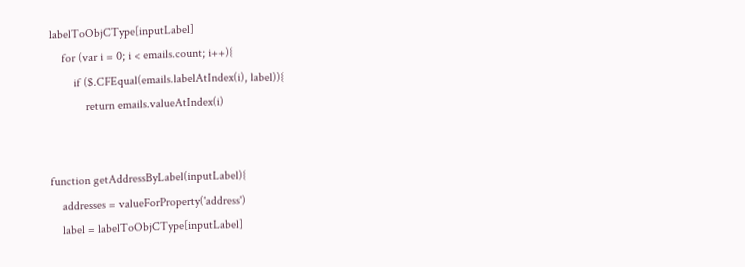labelToObjCType[inputLabel]
    for (var i = 0; i < emails.count; i++){
        if ($.CFEqual(emails.labelAtIndex(i), label)){
            return emails.valueAtIndex(i)


function getAddressByLabel(inputLabel){
    addresses = valueForProperty('address')
    label = labelToObjCType[inputLabel]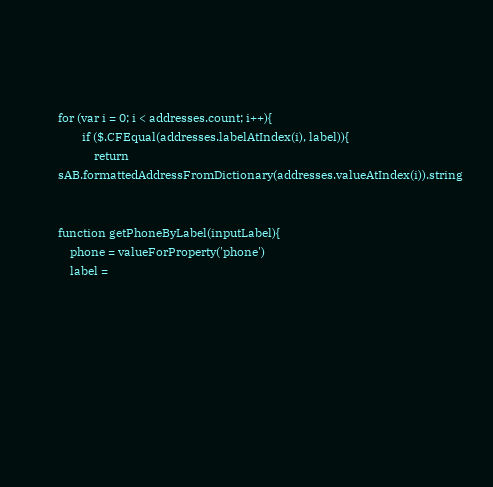for (var i = 0; i < addresses.count; i++){
        if ($.CFEqual(addresses.labelAtIndex(i), label)){
            return sAB.formattedAddressFromDictionary(addresses.valueAtIndex(i)).string


function getPhoneByLabel(inputLabel){
    phone = valueForProperty('phone')
    label =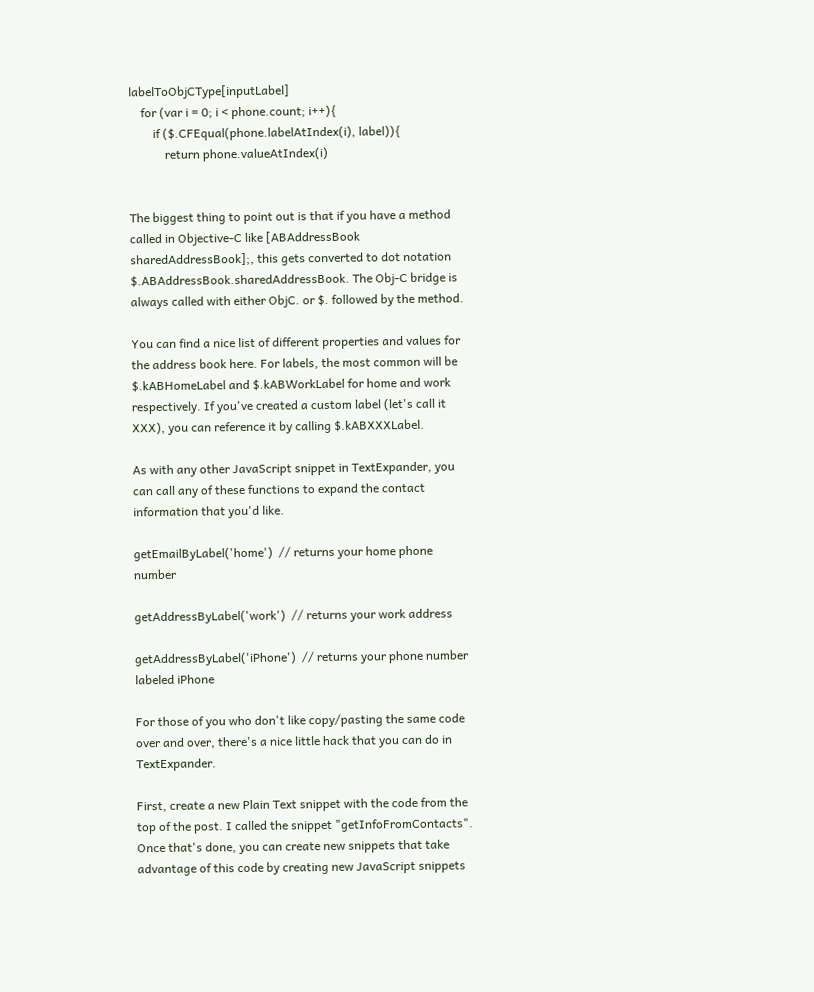labelToObjCType[inputLabel]
    for (var i = 0; i < phone.count; i++){
        if ($.CFEqual(phone.labelAtIndex(i), label)){
            return phone.valueAtIndex(i)


The biggest thing to point out is that if you have a method called in Objective-C like [ABAddressBook sharedAddressBook];, this gets converted to dot notation $.ABAddressBook.sharedAddressBook. The Obj-C bridge is always called with either ObjC. or $. followed by the method.

You can find a nice list of different properties and values for the address book here. For labels, the most common will be $.kABHomeLabel and $.kABWorkLabel for home and work respectively. If you've created a custom label (let's call it XXX), you can reference it by calling $.kABXXXLabel.

As with any other JavaScript snippet in TextExpander, you can call any of these functions to expand the contact information that you'd like.

getEmailByLabel('home')  // returns your home phone number

getAddressByLabel('work')  // returns your work address

getAddressByLabel('iPhone')  // returns your phone number labeled iPhone

For those of you who don't like copy/pasting the same code over and over, there's a nice little hack that you can do in TextExpander.

First, create a new Plain Text snippet with the code from the top of the post. I called the snippet "getInfoFromContacts". Once that's done, you can create new snippets that take advantage of this code by creating new JavaScript snippets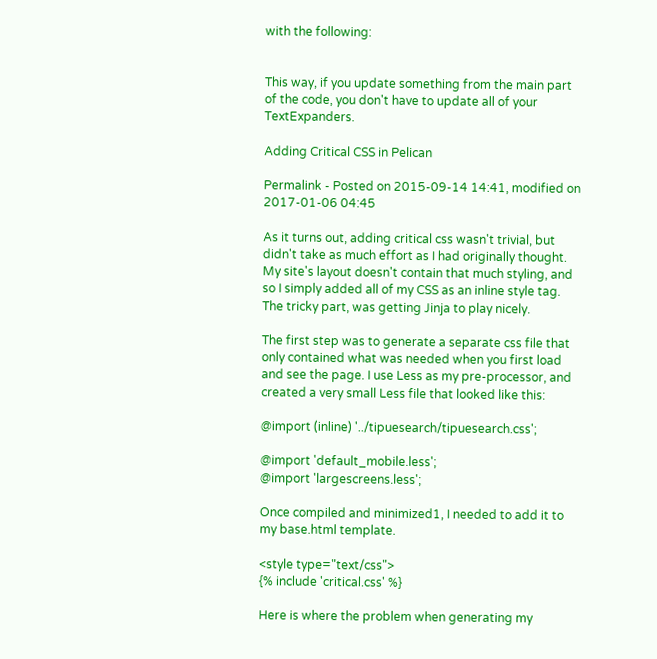with the following:


This way, if you update something from the main part of the code, you don't have to update all of your TextExpanders.

Adding Critical CSS in Pelican

Permalink - Posted on 2015-09-14 14:41, modified on 2017-01-06 04:45

As it turns out, adding critical css wasn't trivial, but didn't take as much effort as I had originally thought. My site's layout doesn't contain that much styling, and so I simply added all of my CSS as an inline style tag. The tricky part, was getting Jinja to play nicely.

The first step was to generate a separate css file that only contained what was needed when you first load and see the page. I use Less as my pre-processor, and created a very small Less file that looked like this:

@import (inline) '../tipuesearch/tipuesearch.css';

@import 'default_mobile.less';
@import 'largescreens.less';

Once compiled and minimized1, I needed to add it to my base.html template.

<style type="text/css">
{% include 'critical.css' %}

Here is where the problem when generating my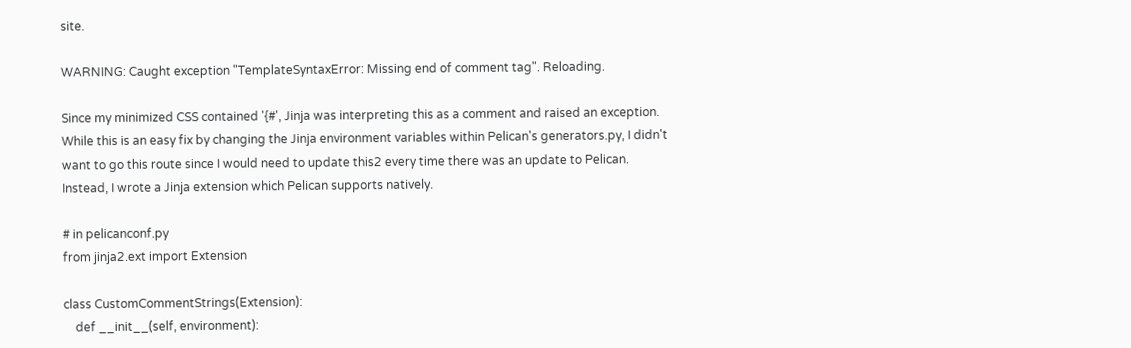site.

WARNING: Caught exception "TemplateSyntaxError: Missing end of comment tag". Reloading.

Since my minimized CSS contained '{#', Jinja was interpreting this as a comment and raised an exception. While this is an easy fix by changing the Jinja environment variables within Pelican's generators.py, I didn't want to go this route since I would need to update this2 every time there was an update to Pelican. Instead, I wrote a Jinja extension which Pelican supports natively.

# in pelicanconf.py
from jinja2.ext import Extension

class CustomCommentStrings(Extension):
    def __init__(self, environment):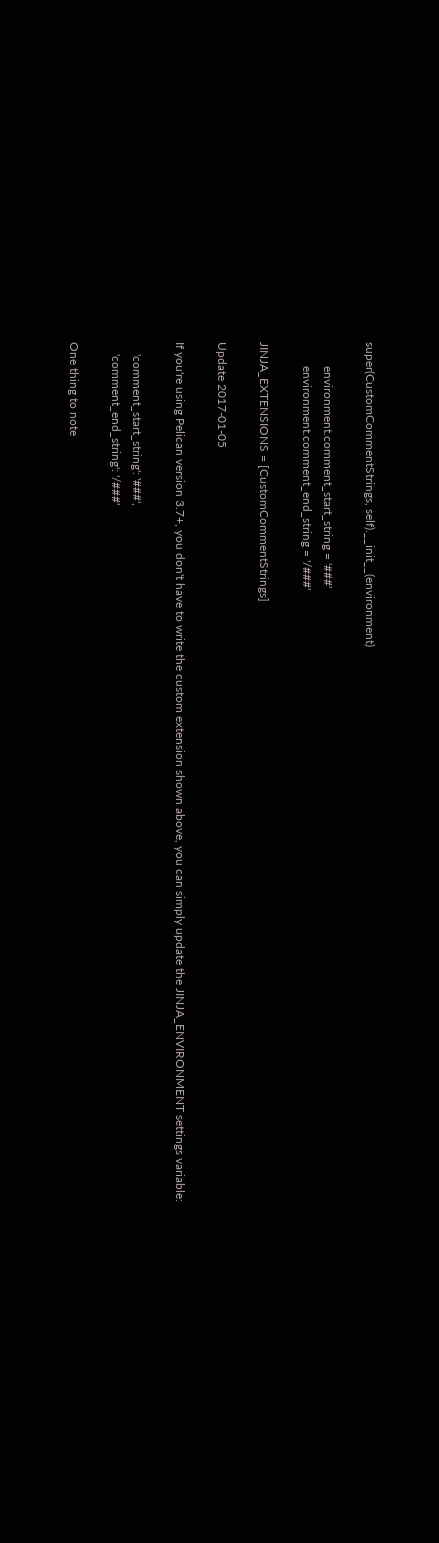super(CustomCommentStrings, self).__init__(environment)

        environment.comment_start_string = '###'
        environment.comment_end_string = '/###'

JINJA_EXTENSIONS = [CustomCommentStrings]

Update 2017-01-05

If you're using Pelican version 3.7+, you don't have to write the custom extension shown above, you can simply update the JINJA_ENVIRONMENT settings variable:

    'comment_start_string': '###',
    'comment_end_string': '/###'

One thing to note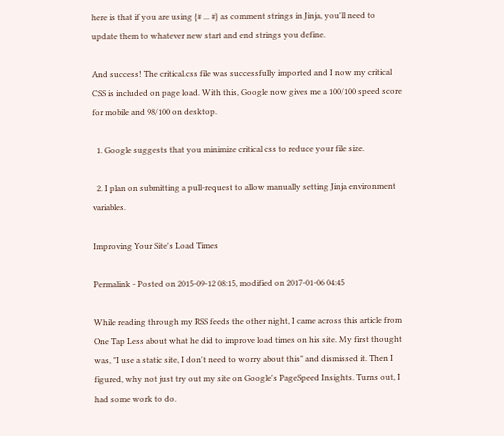here is that if you are using {# ... #} as comment strings in Jinja, you'll need to update them to whatever new start and end strings you define.

And success! The critical.css file was successfully imported and I now my critical CSS is included on page load. With this, Google now gives me a 100/100 speed score for mobile and 98/100 on desktop.

  1. Google suggests that you minimize critical css to reduce your file size.

  2. I plan on submitting a pull-request to allow manually setting Jinja environment variables.

Improving Your Site's Load Times

Permalink - Posted on 2015-09-12 08:15, modified on 2017-01-06 04:45

While reading through my RSS feeds the other night, I came across this article from One Tap Less about what he did to improve load times on his site. My first thought was, "I use a static site, I don't need to worry about this" and dismissed it. Then I figured, why not just try out my site on Google's PageSpeed Insights. Turns out, I had some work to do.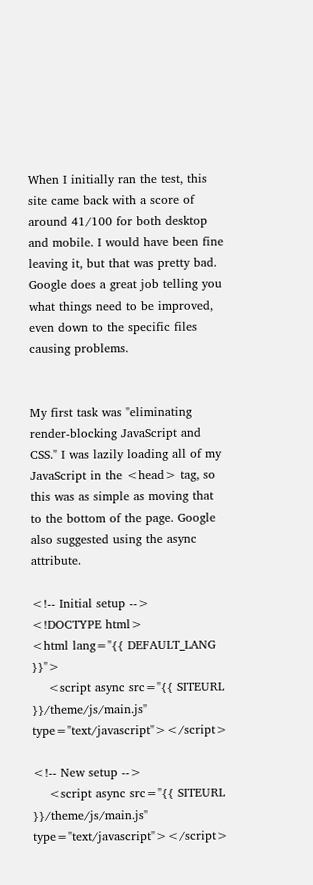When I initially ran the test, this site came back with a score of around 41/100 for both desktop and mobile. I would have been fine leaving it, but that was pretty bad. Google does a great job telling you what things need to be improved, even down to the specific files causing problems.


My first task was "eliminating render-blocking JavaScript and CSS." I was lazily loading all of my JavaScript in the <head> tag, so this was as simple as moving that to the bottom of the page. Google also suggested using the async attribute.

<!-- Initial setup -->
<!DOCTYPE html>
<html lang="{{ DEFAULT_LANG }}">
    <script async src="{{ SITEURL }}/theme/js/main.js" type="text/javascript"></script>

<!-- New setup -->
    <script async src="{{ SITEURL }}/theme/js/main.js" type="text/javascript"></script>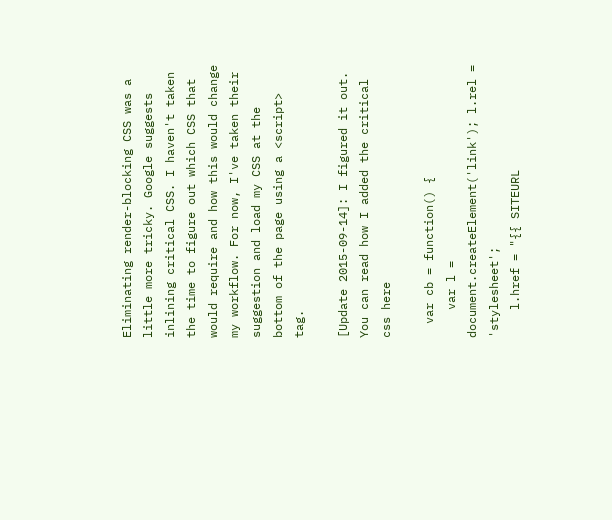Eliminating render-blocking CSS was a little more tricky. Google suggests inlining critical CSS. I haven't taken the time to figure out which CSS that would require and how this would change my workflow. For now, I've taken their suggestion and load my CSS at the bottom of the page using a <script> tag.

[Update 2015-09-14]: I figured it out. You can read how I added the critical css here

  var cb = function() {
    var l = document.createElement('link'); l.rel = 'stylesheet';
    l.href = "{{ SITEURL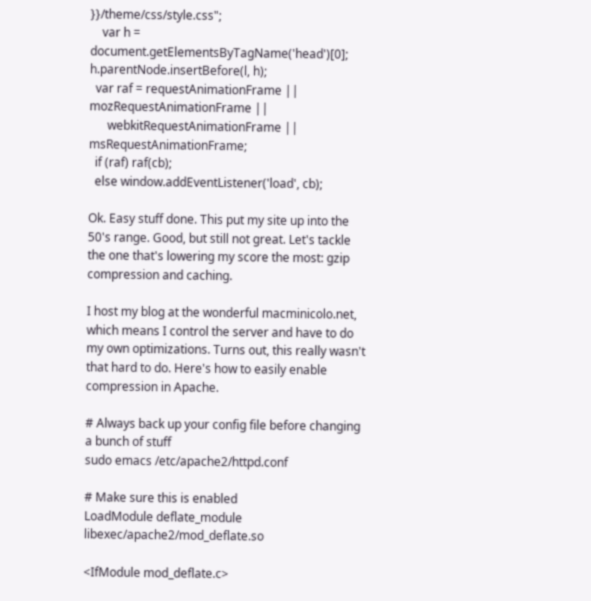}}/theme/css/style.css";
    var h = document.getElementsByTagName('head')[0]; h.parentNode.insertBefore(l, h);
  var raf = requestAnimationFrame || mozRequestAnimationFrame ||
      webkitRequestAnimationFrame || msRequestAnimationFrame;
  if (raf) raf(cb);
  else window.addEventListener('load', cb);

Ok. Easy stuff done. This put my site up into the 50's range. Good, but still not great. Let's tackle the one that's lowering my score the most: gzip compression and caching.

I host my blog at the wonderful macminicolo.net, which means I control the server and have to do my own optimizations. Turns out, this really wasn't that hard to do. Here's how to easily enable compression in Apache.

# Always back up your config file before changing a bunch of stuff
sudo emacs /etc/apache2/httpd.conf

# Make sure this is enabled
LoadModule deflate_module libexec/apache2/mod_deflate.so

<IfModule mod_deflate.c>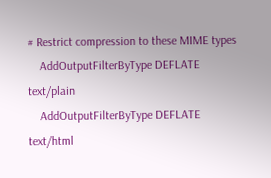# Restrict compression to these MIME types
    AddOutputFilterByType DEFLATE text/plain
    AddOutputFilterByType DEFLATE text/html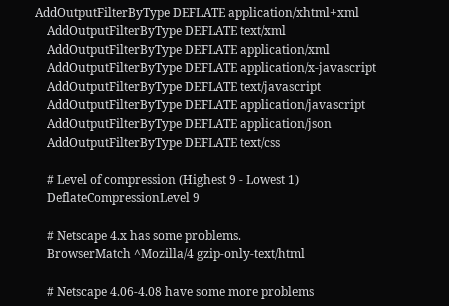AddOutputFilterByType DEFLATE application/xhtml+xml
    AddOutputFilterByType DEFLATE text/xml
    AddOutputFilterByType DEFLATE application/xml
    AddOutputFilterByType DEFLATE application/x-javascript
    AddOutputFilterByType DEFLATE text/javascript
    AddOutputFilterByType DEFLATE application/javascript
    AddOutputFilterByType DEFLATE application/json
    AddOutputFilterByType DEFLATE text/css

    # Level of compression (Highest 9 - Lowest 1)
    DeflateCompressionLevel 9

    # Netscape 4.x has some problems.
    BrowserMatch ^Mozilla/4 gzip-only-text/html

    # Netscape 4.06-4.08 have some more problems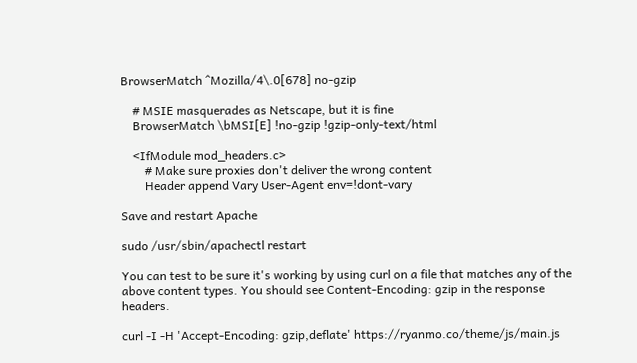BrowserMatch ^Mozilla/4\.0[678] no-gzip

    # MSIE masquerades as Netscape, but it is fine
    BrowserMatch \bMSI[E] !no-gzip !gzip-only-text/html

    <IfModule mod_headers.c>
        # Make sure proxies don't deliver the wrong content
        Header append Vary User-Agent env=!dont-vary

Save and restart Apache

sudo /usr/sbin/apachectl restart

You can test to be sure it's working by using curl on a file that matches any of the above content types. You should see Content-Encoding: gzip in the response headers.

curl -I -H 'Accept-Encoding: gzip,deflate' https://ryanmo.co/theme/js/main.js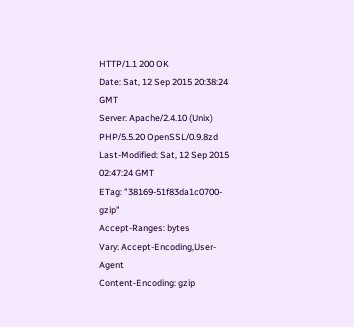HTTP/1.1 200 OK
Date: Sat, 12 Sep 2015 20:38:24 GMT
Server: Apache/2.4.10 (Unix) PHP/5.5.20 OpenSSL/0.9.8zd
Last-Modified: Sat, 12 Sep 2015 02:47:24 GMT
ETag: "38169-51f83da1c0700-gzip"
Accept-Ranges: bytes
Vary: Accept-Encoding,User-Agent
Content-Encoding: gzip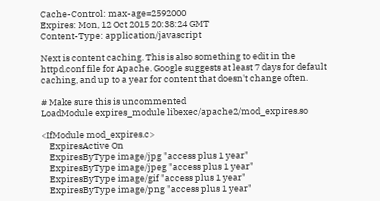Cache-Control: max-age=2592000
Expires: Mon, 12 Oct 2015 20:38:24 GMT
Content-Type: application/javascript

Next is content caching. This is also something to edit in the httpd.conf file for Apache. Google suggests at least 7 days for default caching, and up to a year for content that doesn't change often.

# Make sure this is uncommented
LoadModule expires_module libexec/apache2/mod_expires.so

<IfModule mod_expires.c>
    ExpiresActive On
    ExpiresByType image/jpg "access plus 1 year"
    ExpiresByType image/jpeg "access plus 1 year"
    ExpiresByType image/gif "access plus 1 year"
    ExpiresByType image/png "access plus 1 year"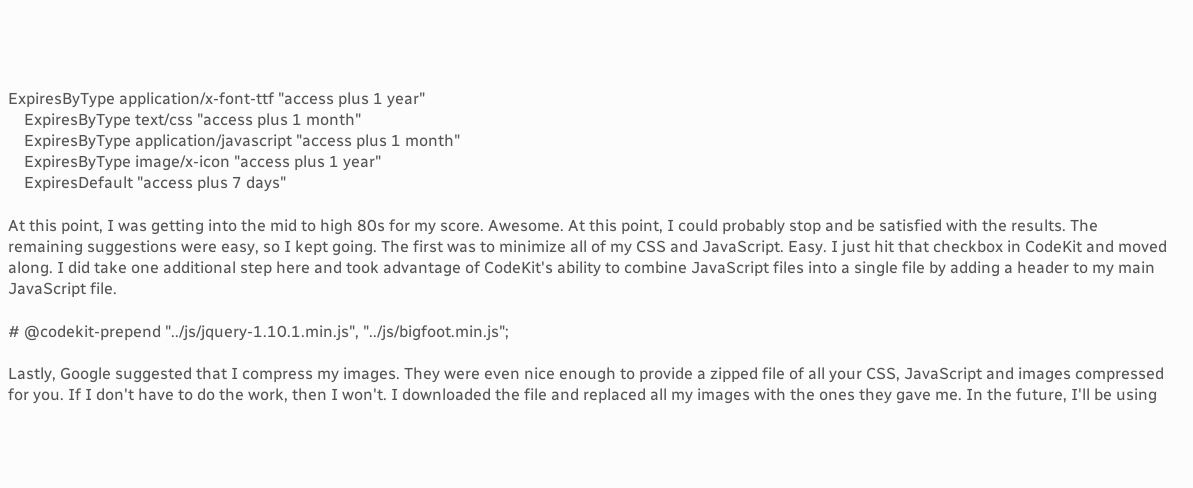ExpiresByType application/x-font-ttf "access plus 1 year"
    ExpiresByType text/css "access plus 1 month"
    ExpiresByType application/javascript "access plus 1 month"
    ExpiresByType image/x-icon "access plus 1 year"
    ExpiresDefault "access plus 7 days"

At this point, I was getting into the mid to high 80s for my score. Awesome. At this point, I could probably stop and be satisfied with the results. The remaining suggestions were easy, so I kept going. The first was to minimize all of my CSS and JavaScript. Easy. I just hit that checkbox in CodeKit and moved along. I did take one additional step here and took advantage of CodeKit's ability to combine JavaScript files into a single file by adding a header to my main JavaScript file.

# @codekit-prepend "../js/jquery-1.10.1.min.js", "../js/bigfoot.min.js";

Lastly, Google suggested that I compress my images. They were even nice enough to provide a zipped file of all your CSS, JavaScript and images compressed for you. If I don't have to do the work, then I won't. I downloaded the file and replaced all my images with the ones they gave me. In the future, I'll be using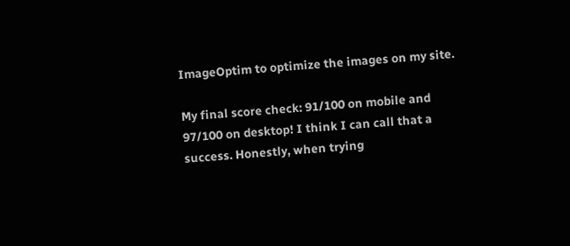ImageOptim to optimize the images on my site.

My final score check: 91/100 on mobile and 97/100 on desktop! I think I can call that a success. Honestly, when trying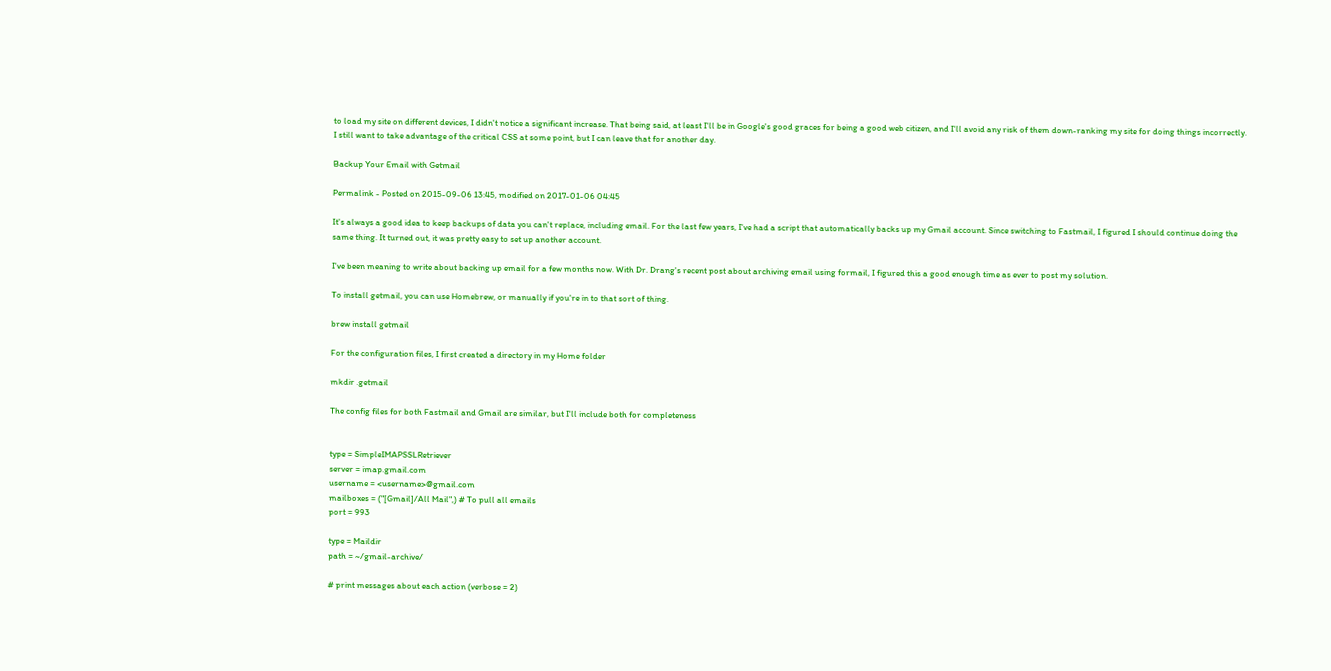to load my site on different devices, I didn't notice a significant increase. That being said, at least I'll be in Google's good graces for being a good web citizen, and I'll avoid any risk of them down-ranking my site for doing things incorrectly. I still want to take advantage of the critical CSS at some point, but I can leave that for another day.

Backup Your Email with Getmail

Permalink - Posted on 2015-09-06 13:45, modified on 2017-01-06 04:45

It's always a good idea to keep backups of data you can't replace, including email. For the last few years, I've had a script that automatically backs up my Gmail account. Since switching to Fastmail, I figured I should continue doing the same thing. It turned out, it was pretty easy to set up another account.

I've been meaning to write about backing up email for a few months now. With Dr. Drang's recent post about archiving email using formail, I figured this a good enough time as ever to post my solution.

To install getmail, you can use Homebrew, or manually if you're in to that sort of thing.

brew install getmail

For the configuration files, I first created a directory in my Home folder

mkdir .getmail

The config files for both Fastmail and Gmail are similar, but I'll include both for completeness


type = SimpleIMAPSSLRetriever
server = imap.gmail.com
username = <username>@gmail.com
mailboxes = ("[Gmail]/All Mail",) # To pull all emails
port = 993

type = Maildir
path = ~/gmail-archive/

# print messages about each action (verbose = 2)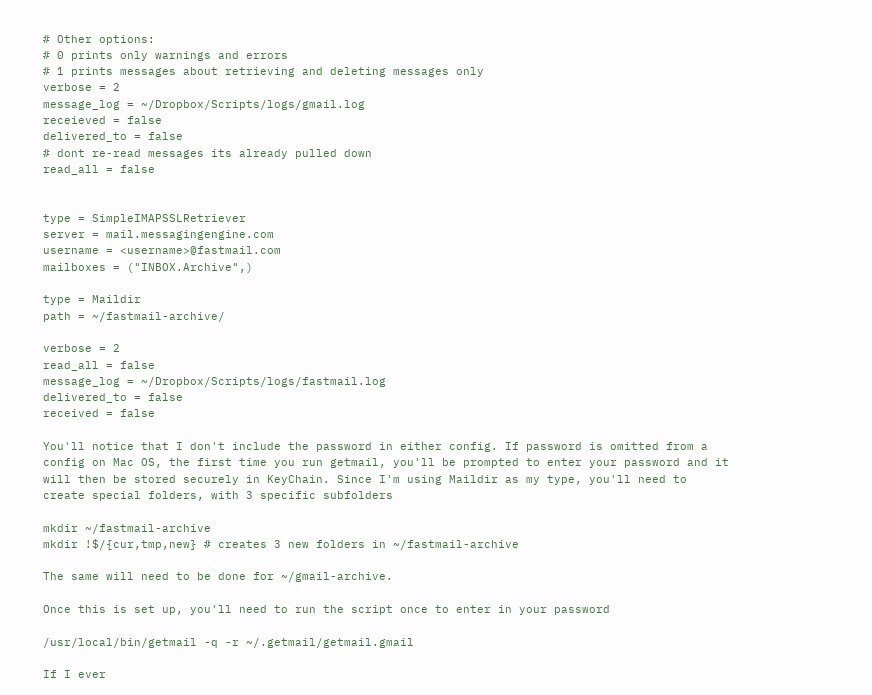# Other options:
# 0 prints only warnings and errors
# 1 prints messages about retrieving and deleting messages only
verbose = 2
message_log = ~/Dropbox/Scripts/logs/gmail.log
receieved = false
delivered_to = false
# dont re-read messages its already pulled down
read_all = false


type = SimpleIMAPSSLRetriever
server = mail.messagingengine.com
username = <username>@fastmail.com
mailboxes = ("INBOX.Archive",)

type = Maildir
path = ~/fastmail-archive/

verbose = 2
read_all = false
message_log = ~/Dropbox/Scripts/logs/fastmail.log
delivered_to = false
received = false

You'll notice that I don't include the password in either config. If password is omitted from a config on Mac OS, the first time you run getmail, you'll be prompted to enter your password and it will then be stored securely in KeyChain. Since I'm using Maildir as my type, you'll need to create special folders, with 3 specific subfolders

mkdir ~/fastmail-archive
mkdir !$/{cur,tmp,new} # creates 3 new folders in ~/fastmail-archive

The same will need to be done for ~/gmail-archive.

Once this is set up, you'll need to run the script once to enter in your password

/usr/local/bin/getmail -q -r ~/.getmail/getmail.gmail

If I ever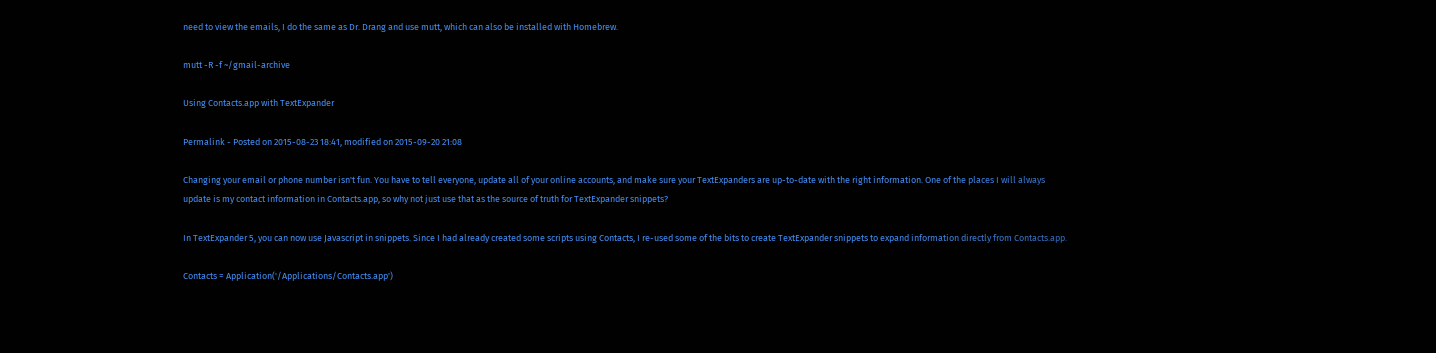need to view the emails, I do the same as Dr. Drang and use mutt, which can also be installed with Homebrew.

mutt -R -f ~/gmail-archive

Using Contacts.app with TextExpander

Permalink - Posted on 2015-08-23 18:41, modified on 2015-09-20 21:08

Changing your email or phone number isn't fun. You have to tell everyone, update all of your online accounts, and make sure your TextExpanders are up-to-date with the right information. One of the places I will always update is my contact information in Contacts.app, so why not just use that as the source of truth for TextExpander snippets?

In TextExpander 5, you can now use Javascript in snippets. Since I had already created some scripts using Contacts, I re-used some of the bits to create TextExpander snippets to expand information directly from Contacts.app.

Contacts = Application('/Applications/Contacts.app')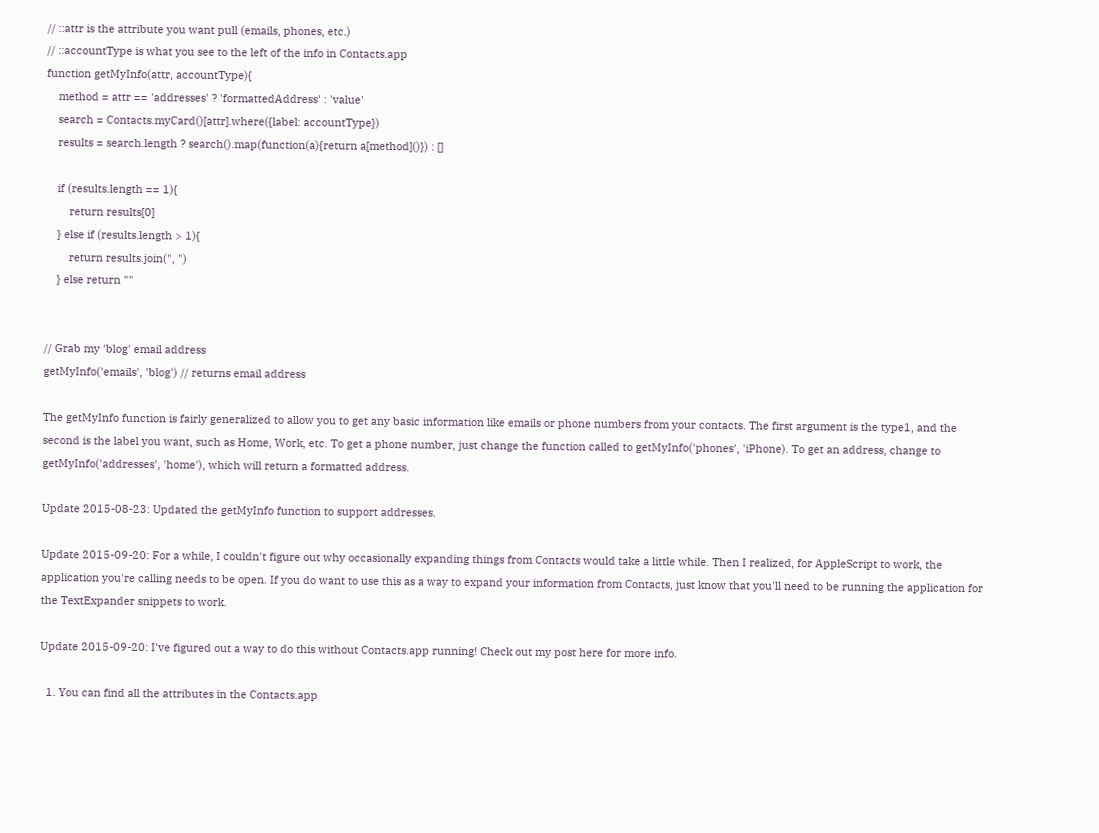// ::attr is the attribute you want pull (emails, phones, etc.)
// ::accountType is what you see to the left of the info in Contacts.app
function getMyInfo(attr, accountType){
    method = attr == 'addresses' ? 'formattedAddress' : 'value'
    search = Contacts.myCard()[attr].where({label: accountType})
    results = search.length ? search().map(function(a){return a[method]()}) : []

    if (results.length == 1){
        return results[0]
    } else if (results.length > 1){
        return results.join(", ")
    } else return ""


// Grab my 'blog' email address
getMyInfo('emails', 'blog') // returns email address

The getMyInfo function is fairly generalized to allow you to get any basic information like emails or phone numbers from your contacts. The first argument is the type1, and the second is the label you want, such as Home, Work, etc. To get a phone number, just change the function called to getMyInfo('phones', 'iPhone). To get an address, change to getMyInfo('addresses', 'home'), which will return a formatted address.

Update 2015-08-23: Updated the getMyInfo function to support addresses.

Update 2015-09-20: For a while, I couldn't figure out why occasionally expanding things from Contacts would take a little while. Then I realized, for AppleScript to work, the application you're calling needs to be open. If you do want to use this as a way to expand your information from Contacts, just know that you'll need to be running the application for the TextExpander snippets to work.

Update 2015-09-20: I've figured out a way to do this without Contacts.app running! Check out my post here for more info.

  1. You can find all the attributes in the Contacts.app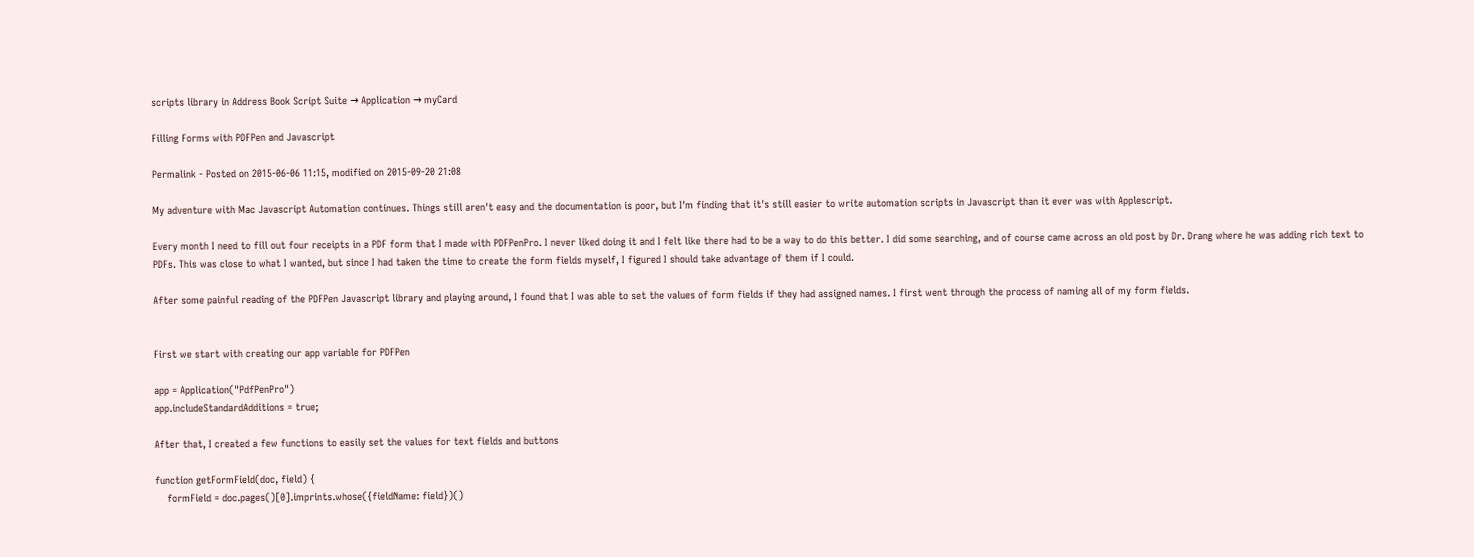scripts library in Address Book Script Suite → Application → myCard

Filling Forms with PDFPen and Javascript

Permalink - Posted on 2015-06-06 11:15, modified on 2015-09-20 21:08

My adventure with Mac Javascript Automation continues. Things still aren't easy and the documentation is poor, but I'm finding that it's still easier to write automation scripts in Javascript than it ever was with Applescript.

Every month I need to fill out four receipts in a PDF form that I made with PDFPenPro. I never liked doing it and I felt like there had to be a way to do this better. I did some searching, and of course came across an old post by Dr. Drang where he was adding rich text to PDFs. This was close to what I wanted, but since I had taken the time to create the form fields myself, I figured I should take advantage of them if I could.

After some painful reading of the PDFPen Javascript library and playing around, I found that I was able to set the values of form fields if they had assigned names. I first went through the process of naming all of my form fields.


First we start with creating our app variable for PDFPen

app = Application("PdfPenPro")
app.includeStandardAdditions = true;

After that, I created a few functions to easily set the values for text fields and buttons

function getFormField(doc, field) {
    formField = doc.pages()[0].imprints.whose({fieldName: field})()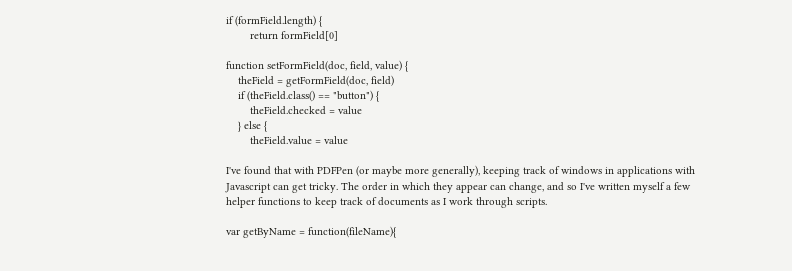if (formField.length) {
        return formField[0]

function setFormField(doc, field, value) {
    theField = getFormField(doc, field)
    if (theField.class() == "button") {
        theField.checked = value
    } else {
        theField.value = value

I've found that with PDFPen (or maybe more generally), keeping track of windows in applications with Javascript can get tricky. The order in which they appear can change, and so I've written myself a few helper functions to keep track of documents as I work through scripts.

var getByName = function(fileName){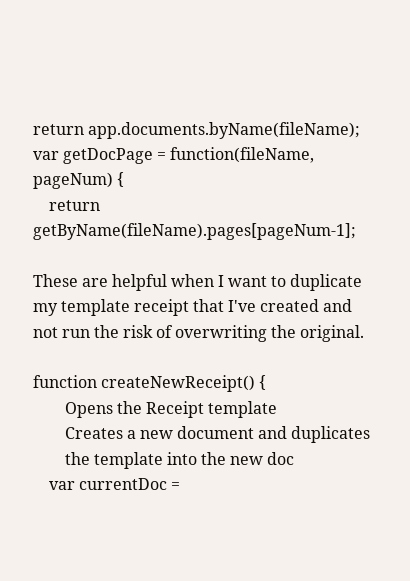return app.documents.byName(fileName);
var getDocPage = function(fileName, pageNum) {
    return getByName(fileName).pages[pageNum-1];

These are helpful when I want to duplicate my template receipt that I've created and not run the risk of overwriting the original.

function createNewReceipt() {
        Opens the Receipt template
        Creates a new document and duplicates
        the template into the new doc
    var currentDoc =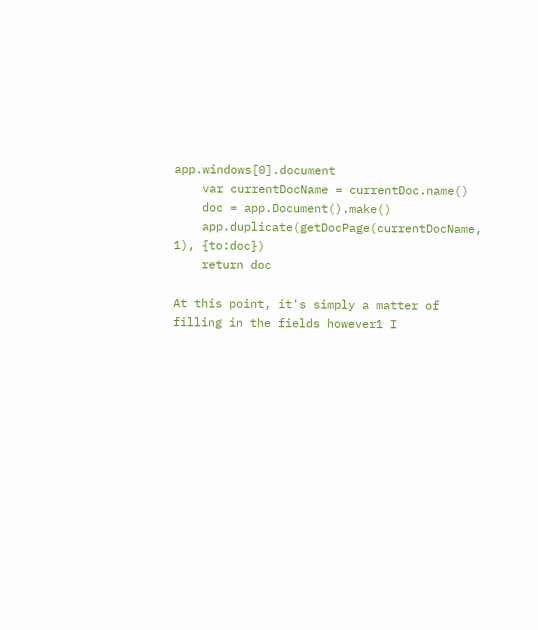app.windows[0].document
    var currentDocName = currentDoc.name()
    doc = app.Document().make()
    app.duplicate(getDocPage(currentDocName, 1), {to:doc})
    return doc

At this point, it's simply a matter of filling in the fields however1 I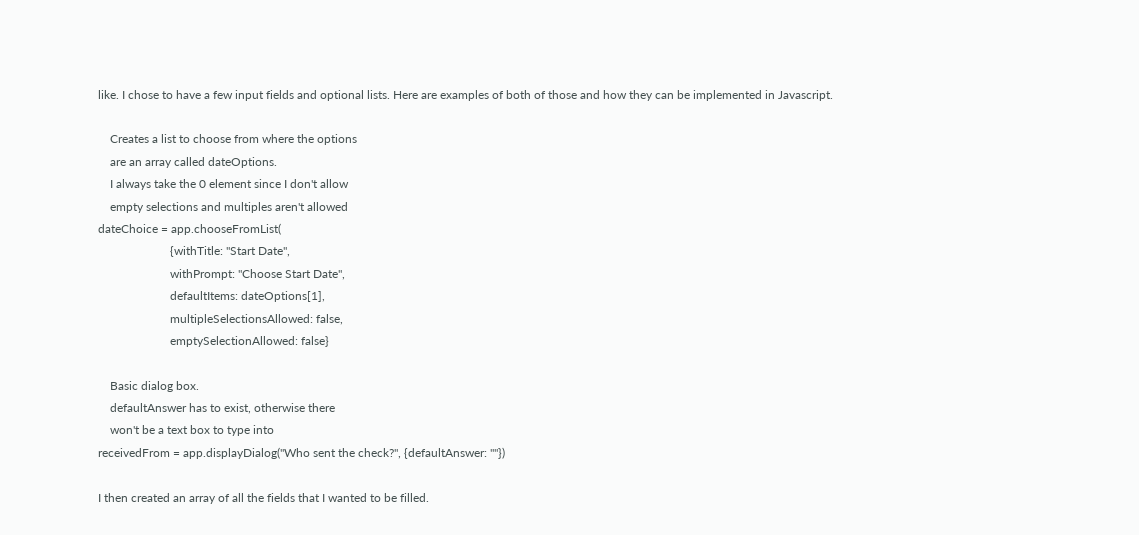like. I chose to have a few input fields and optional lists. Here are examples of both of those and how they can be implemented in Javascript.

    Creates a list to choose from where the options
    are an array called dateOptions.
    I always take the 0 element since I don't allow
    empty selections and multiples aren't allowed
dateChoice = app.chooseFromList(
                        {withTitle: "Start Date",
                        withPrompt: "Choose Start Date",
                        defaultItems: dateOptions[1],
                        multipleSelectionsAllowed: false,
                        emptySelectionAllowed: false}

    Basic dialog box.
    defaultAnswer has to exist, otherwise there
    won't be a text box to type into
receivedFrom = app.displayDialog("Who sent the check?", {defaultAnswer: ""})

I then created an array of all the fields that I wanted to be filled.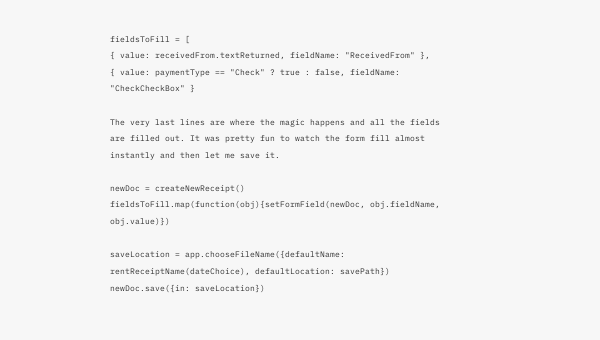fieldsToFill = [
{ value: receivedFrom.textReturned, fieldName: "ReceivedFrom" },
{ value: paymentType == "Check" ? true : false, fieldName: "CheckCheckBox" }

The very last lines are where the magic happens and all the fields are filled out. It was pretty fun to watch the form fill almost instantly and then let me save it.

newDoc = createNewReceipt()
fieldsToFill.map(function(obj){setFormField(newDoc, obj.fieldName, obj.value)})

saveLocation = app.chooseFileName({defaultName: rentReceiptName(dateChoice), defaultLocation: savePath})
newDoc.save({in: saveLocation})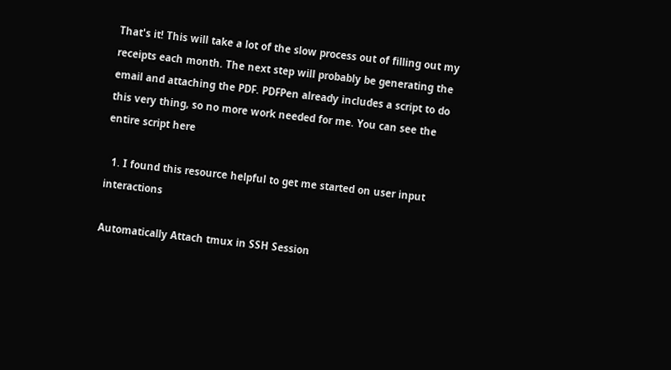That's it! This will take a lot of the slow process out of filling out my receipts each month. The next step will probably be generating the email and attaching the PDF. PDFPen already includes a script to do this very thing, so no more work needed for me. You can see the entire script here

  1. I found this resource helpful to get me started on user input interactions

Automatically Attach tmux in SSH Session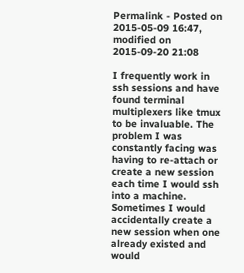Permalink - Posted on 2015-05-09 16:47, modified on 2015-09-20 21:08

I frequently work in ssh sessions and have found terminal multiplexers like tmux to be invaluable. The problem I was constantly facing was having to re-attach or create a new session each time I would ssh into a machine. Sometimes I would accidentally create a new session when one already existed and would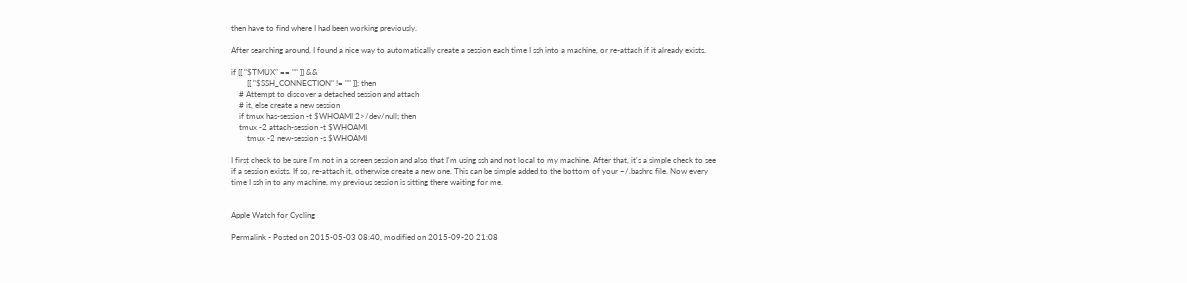then have to find where I had been working previously.

After searching around, I found a nice way to automatically create a session each time I ssh into a machine, or re-attach if it already exists.

if [[ "$TMUX" == "" ]] &&
        [[ "$SSH_CONNECTION" != "" ]]; then
    # Attempt to discover a detached session and attach
    # it, else create a new session
    if tmux has-session -t $WHOAMI 2>/dev/null; then
    tmux -2 attach-session -t $WHOAMI
        tmux -2 new-session -s $WHOAMI

I first check to be sure I'm not in a screen session and also that I'm using ssh and not local to my machine. After that, it's a simple check to see if a session exists. If so, re-attach it, otherwise create a new one. This can be simple added to the bottom of your ~/.bashrc file. Now every time I ssh in to any machine, my previous session is sitting there waiting for me.


Apple Watch for Cycling

Permalink - Posted on 2015-05-03 08:40, modified on 2015-09-20 21:08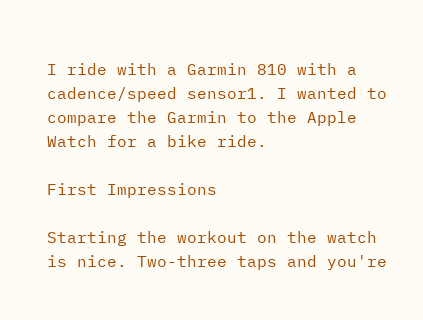I ride with a Garmin 810 with a cadence/speed sensor1. I wanted to compare the Garmin to the Apple Watch for a bike ride.

First Impressions

Starting the workout on the watch is nice. Two-three taps and you're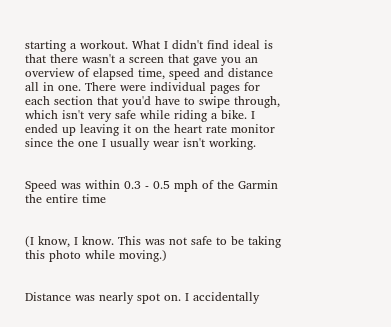starting a workout. What I didn't find ideal is that there wasn't a screen that gave you an overview of elapsed time, speed and distance all in one. There were individual pages for each section that you'd have to swipe through, which isn't very safe while riding a bike. I ended up leaving it on the heart rate monitor since the one I usually wear isn't working.


Speed was within 0.3 - 0.5 mph of the Garmin the entire time


(I know, I know. This was not safe to be taking this photo while moving.)


Distance was nearly spot on. I accidentally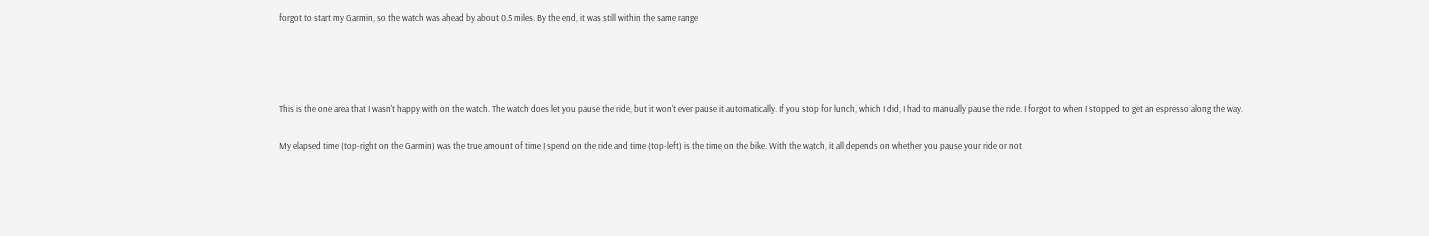forgot to start my Garmin, so the watch was ahead by about 0.5 miles. By the end, it was still within the same range




This is the one area that I wasn't happy with on the watch. The watch does let you pause the ride, but it won't ever pause it automatically. If you stop for lunch, which I did, I had to manually pause the ride. I forgot to when I stopped to get an espresso along the way.

My elapsed time (top-right on the Garmin) was the true amount of time I spend on the ride and time (top-left) is the time on the bike. With the watch, it all depends on whether you pause your ride or not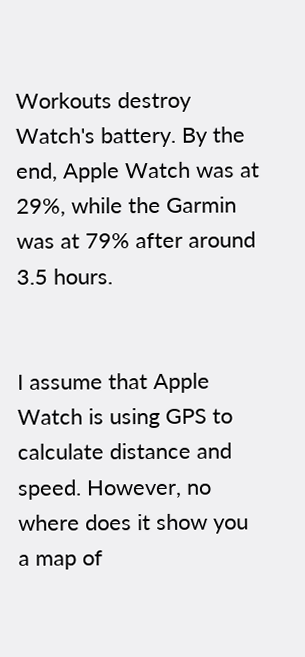Workouts destroy Watch's battery. By the end, Apple Watch was at 29%, while the Garmin was at 79% after around 3.5 hours.


I assume that Apple Watch is using GPS to calculate distance and speed. However, no where does it show you a map of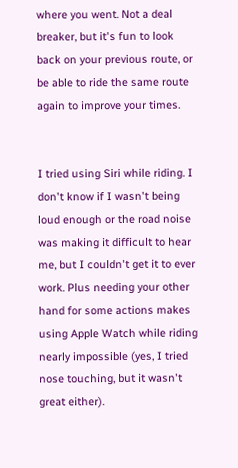where you went. Not a deal breaker, but it's fun to look back on your previous route, or be able to ride the same route again to improve your times.


I tried using Siri while riding. I don't know if I wasn't being loud enough or the road noise was making it difficult to hear me, but I couldn't get it to ever work. Plus needing your other hand for some actions makes using Apple Watch while riding nearly impossible (yes, I tried nose touching, but it wasn't great either).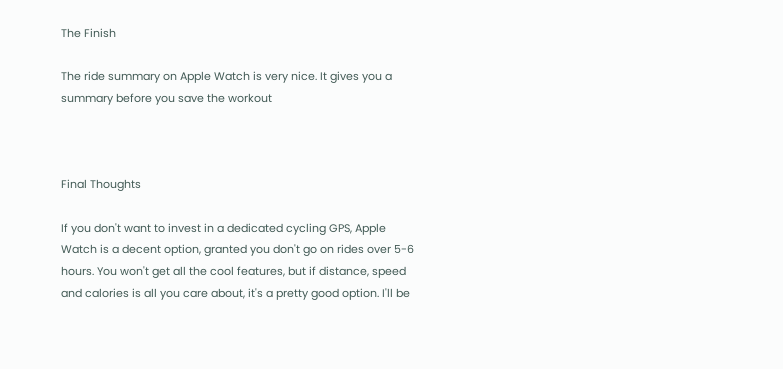The Finish

The ride summary on Apple Watch is very nice. It gives you a summary before you save the workout



Final Thoughts

If you don't want to invest in a dedicated cycling GPS, Apple Watch is a decent option, granted you don't go on rides over 5-6 hours. You won't get all the cool features, but if distance, speed and calories is all you care about, it's a pretty good option. I'll be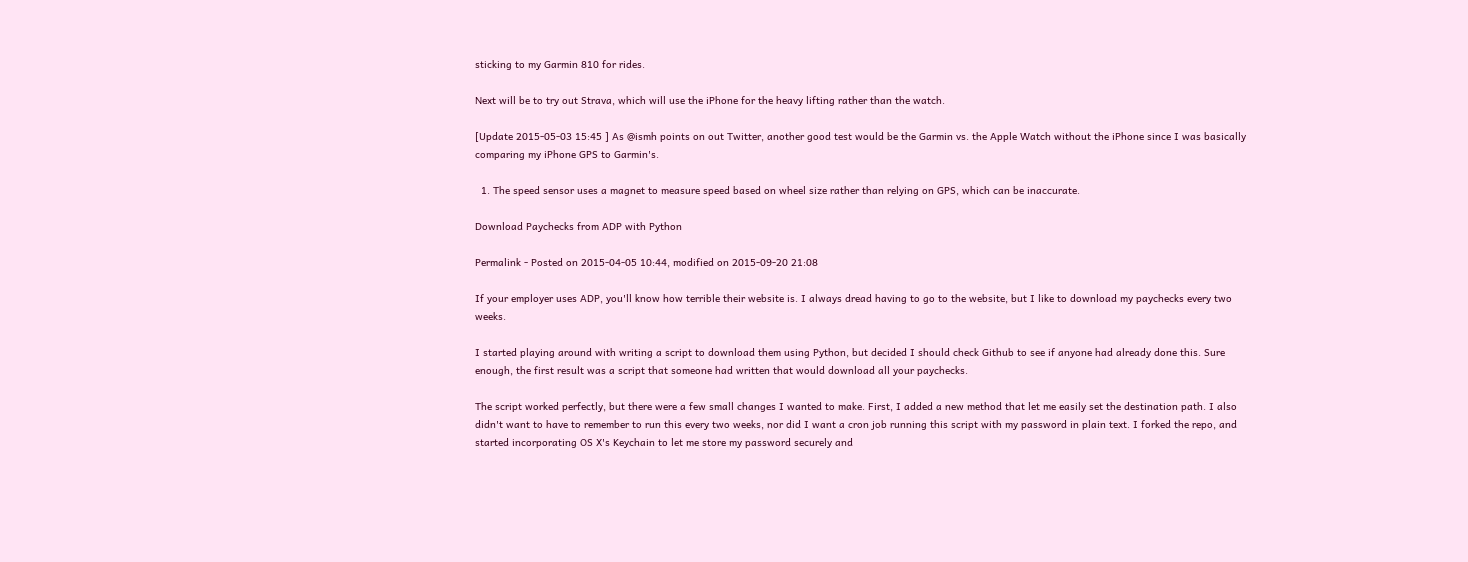sticking to my Garmin 810 for rides.

Next will be to try out Strava, which will use the iPhone for the heavy lifting rather than the watch.

[Update 2015-05-03 15:45 ] As @ismh points on out Twitter, another good test would be the Garmin vs. the Apple Watch without the iPhone since I was basically comparing my iPhone GPS to Garmin's.

  1. The speed sensor uses a magnet to measure speed based on wheel size rather than relying on GPS, which can be inaccurate.

Download Paychecks from ADP with Python

Permalink - Posted on 2015-04-05 10:44, modified on 2015-09-20 21:08

If your employer uses ADP, you'll know how terrible their website is. I always dread having to go to the website, but I like to download my paychecks every two weeks.

I started playing around with writing a script to download them using Python, but decided I should check Github to see if anyone had already done this. Sure enough, the first result was a script that someone had written that would download all your paychecks.

The script worked perfectly, but there were a few small changes I wanted to make. First, I added a new method that let me easily set the destination path. I also didn't want to have to remember to run this every two weeks, nor did I want a cron job running this script with my password in plain text. I forked the repo, and started incorporating OS X's Keychain to let me store my password securely and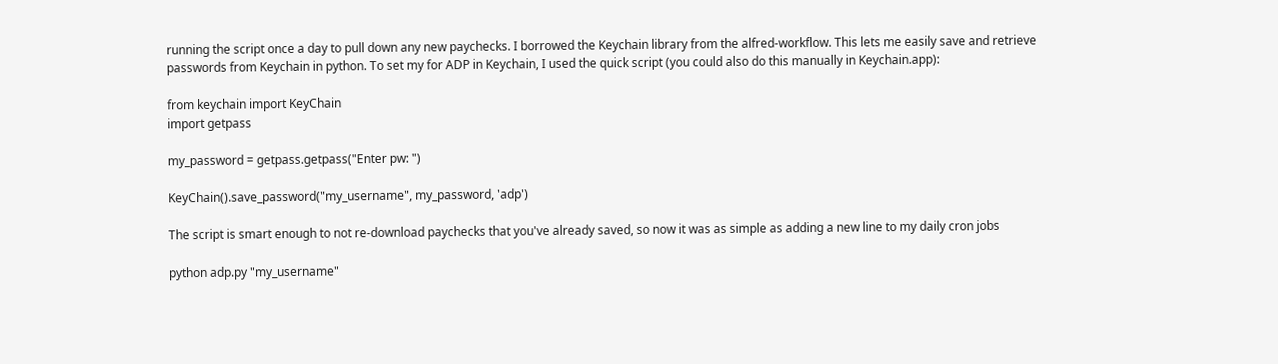running the script once a day to pull down any new paychecks. I borrowed the Keychain library from the alfred-workflow. This lets me easily save and retrieve passwords from Keychain in python. To set my for ADP in Keychain, I used the quick script (you could also do this manually in Keychain.app):

from keychain import KeyChain
import getpass

my_password = getpass.getpass("Enter pw: ")

KeyChain().save_password("my_username", my_password, 'adp')

The script is smart enough to not re-download paychecks that you've already saved, so now it was as simple as adding a new line to my daily cron jobs

python adp.py "my_username"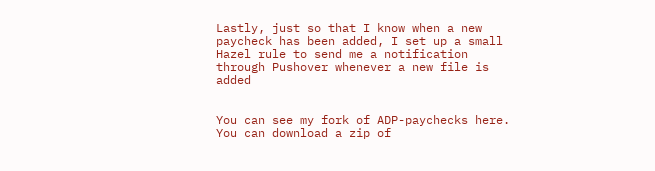Lastly, just so that I know when a new paycheck has been added, I set up a small Hazel rule to send me a notification through Pushover whenever a new file is added


You can see my fork of ADP-paychecks here. You can download a zip of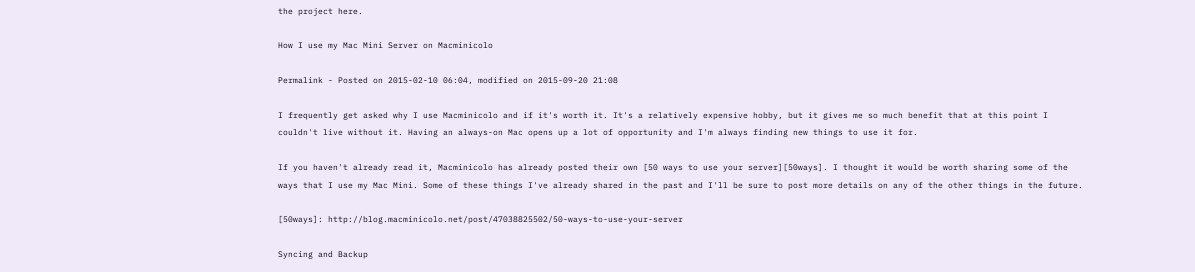the project here.

How I use my Mac Mini Server on Macminicolo

Permalink - Posted on 2015-02-10 06:04, modified on 2015-09-20 21:08

I frequently get asked why I use Macminicolo and if it's worth it. It's a relatively expensive hobby, but it gives me so much benefit that at this point I couldn't live without it. Having an always-on Mac opens up a lot of opportunity and I'm always finding new things to use it for.

If you haven't already read it, Macminicolo has already posted their own [50 ways to use your server][50ways]. I thought it would be worth sharing some of the ways that I use my Mac Mini. Some of these things I've already shared in the past and I'll be sure to post more details on any of the other things in the future.

[50ways]: http://blog.macminicolo.net/post/47038825502/50-ways-to-use-your-server

Syncing and Backup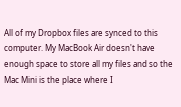All of my Dropbox files are synced to this computer. My MacBook Air doesn't have enough space to store all my files and so the Mac Mini is the place where I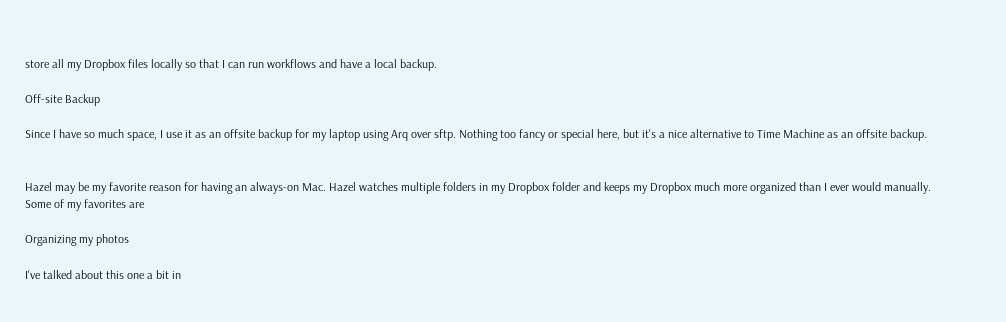store all my Dropbox files locally so that I can run workflows and have a local backup.

Off-site Backup

Since I have so much space, I use it as an offsite backup for my laptop using Arq over sftp. Nothing too fancy or special here, but it's a nice alternative to Time Machine as an offsite backup.


Hazel may be my favorite reason for having an always-on Mac. Hazel watches multiple folders in my Dropbox folder and keeps my Dropbox much more organized than I ever would manually. Some of my favorites are

Organizing my photos

I've talked about this one a bit in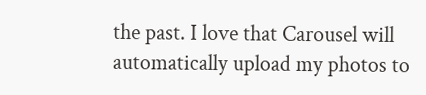the past. I love that Carousel will automatically upload my photos to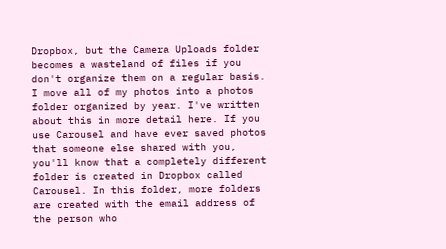Dropbox, but the Camera Uploads folder becomes a wasteland of files if you don't organize them on a regular basis. I move all of my photos into a photos folder organized by year. I've written about this in more detail here. If you use Carousel and have ever saved photos that someone else shared with you, you'll know that a completely different folder is created in Dropbox called Carousel. In this folder, more folders are created with the email address of the person who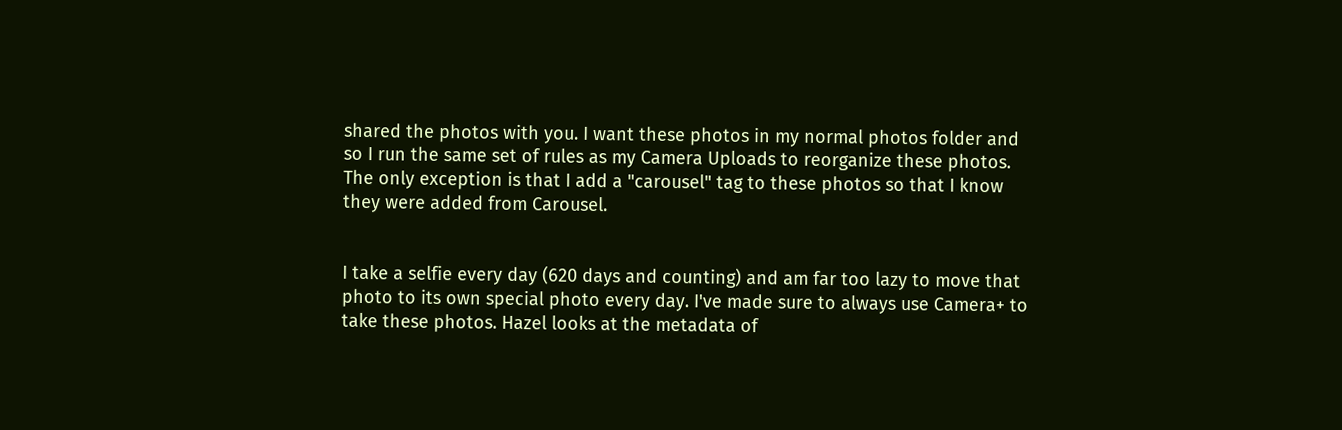shared the photos with you. I want these photos in my normal photos folder and so I run the same set of rules as my Camera Uploads to reorganize these photos. The only exception is that I add a "carousel" tag to these photos so that I know they were added from Carousel.


I take a selfie every day (620 days and counting) and am far too lazy to move that photo to its own special photo every day. I've made sure to always use Camera+ to take these photos. Hazel looks at the metadata of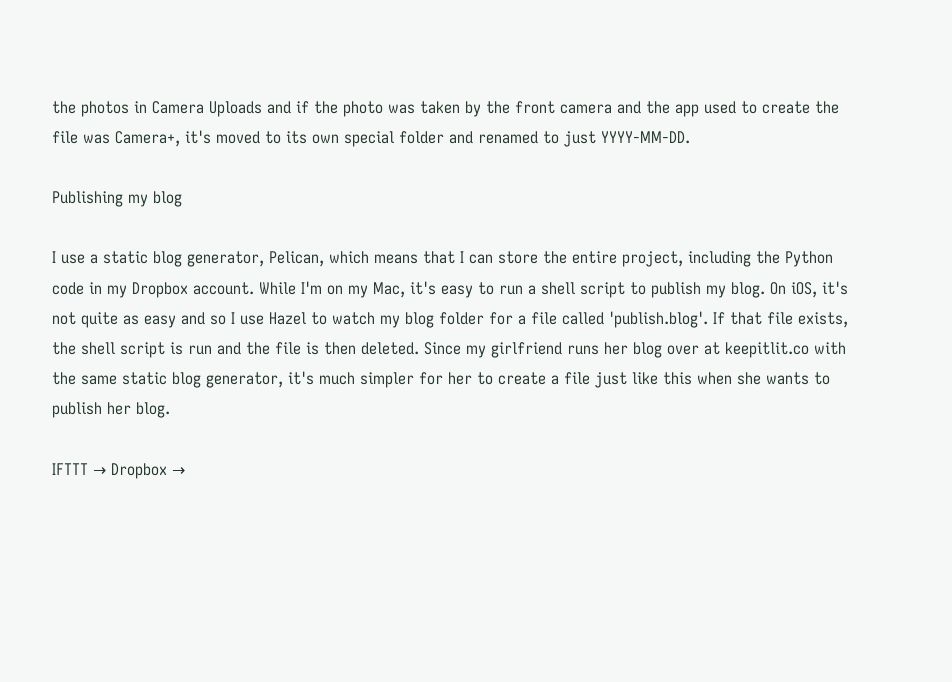the photos in Camera Uploads and if the photo was taken by the front camera and the app used to create the file was Camera+, it's moved to its own special folder and renamed to just YYYY-MM-DD.

Publishing my blog

I use a static blog generator, Pelican, which means that I can store the entire project, including the Python code in my Dropbox account. While I'm on my Mac, it's easy to run a shell script to publish my blog. On iOS, it's not quite as easy and so I use Hazel to watch my blog folder for a file called 'publish.blog'. If that file exists, the shell script is run and the file is then deleted. Since my girlfriend runs her blog over at keepitlit.co with the same static blog generator, it's much simpler for her to create a file just like this when she wants to publish her blog.

IFTTT → Dropbox →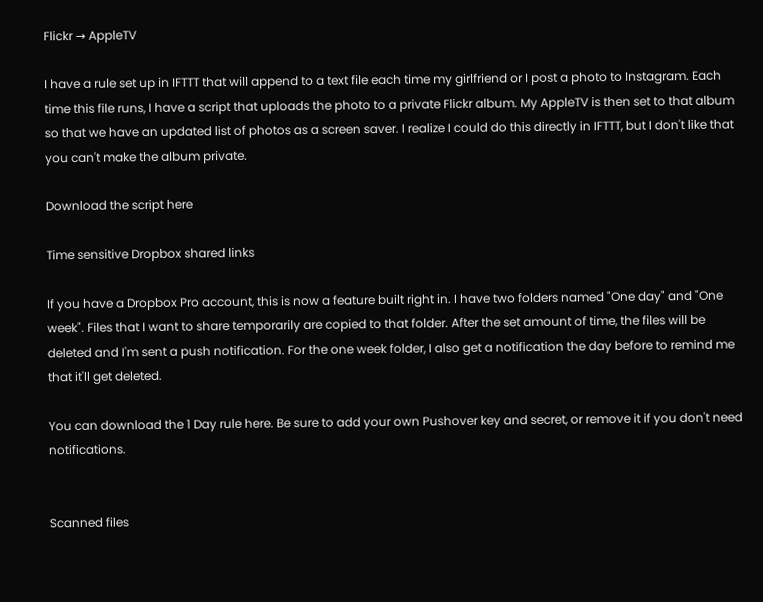Flickr → AppleTV

I have a rule set up in IFTTT that will append to a text file each time my girlfriend or I post a photo to Instagram. Each time this file runs, I have a script that uploads the photo to a private Flickr album. My AppleTV is then set to that album so that we have an updated list of photos as a screen saver. I realize I could do this directly in IFTTT, but I don't like that you can't make the album private.

Download the script here

Time sensitive Dropbox shared links

If you have a Dropbox Pro account, this is now a feature built right in. I have two folders named "One day" and "One week". Files that I want to share temporarily are copied to that folder. After the set amount of time, the files will be deleted and I'm sent a push notification. For the one week folder, I also get a notification the day before to remind me that it'll get deleted.

You can download the 1 Day rule here. Be sure to add your own Pushover key and secret, or remove it if you don't need notifications.


Scanned files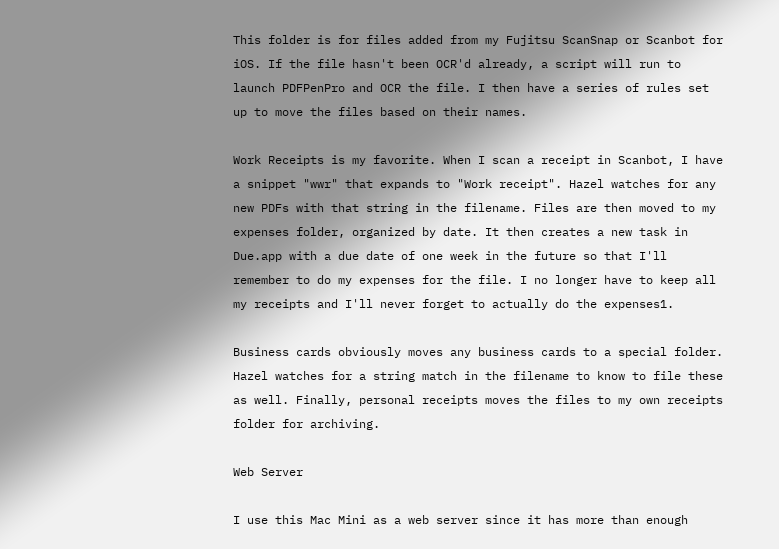This folder is for files added from my Fujitsu ScanSnap or Scanbot for iOS. If the file hasn't been OCR'd already, a script will run to launch PDFPenPro and OCR the file. I then have a series of rules set up to move the files based on their names.

Work Receipts is my favorite. When I scan a receipt in Scanbot, I have a snippet "wwr" that expands to "Work receipt". Hazel watches for any new PDFs with that string in the filename. Files are then moved to my expenses folder, organized by date. It then creates a new task in Due.app with a due date of one week in the future so that I'll remember to do my expenses for the file. I no longer have to keep all my receipts and I'll never forget to actually do the expenses1.

Business cards obviously moves any business cards to a special folder. Hazel watches for a string match in the filename to know to file these as well. Finally, personal receipts moves the files to my own receipts folder for archiving.

Web Server

I use this Mac Mini as a web server since it has more than enough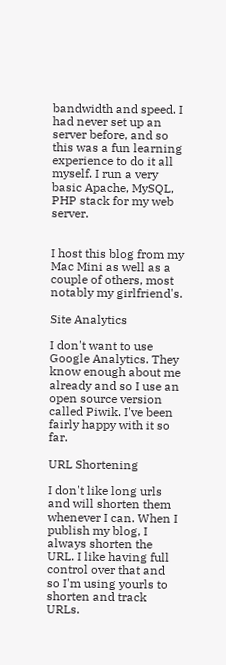bandwidth and speed. I had never set up an server before, and so this was a fun learning experience to do it all myself. I run a very basic Apache, MySQL, PHP stack for my web server.


I host this blog from my Mac Mini as well as a couple of others, most notably my girlfriend's.

Site Analytics

I don't want to use Google Analytics. They know enough about me already and so I use an open source version called Piwik. I've been fairly happy with it so far.

URL Shortening

I don't like long urls and will shorten them whenever I can. When I publish my blog, I always shorten the URL. I like having full control over that and so I'm using yourls to shorten and track URLs.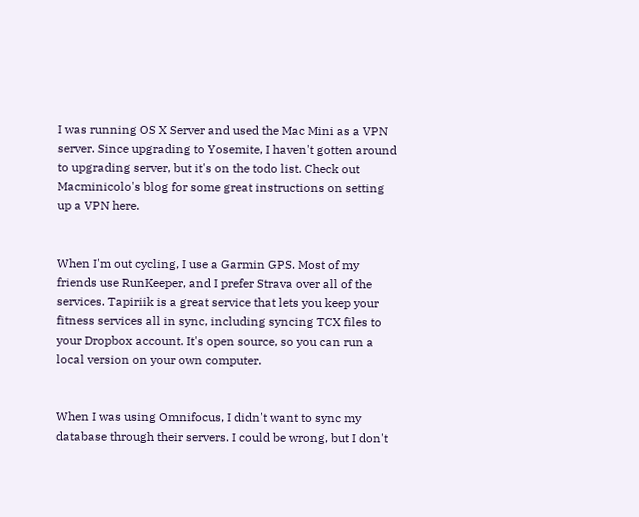I was running OS X Server and used the Mac Mini as a VPN server. Since upgrading to Yosemite, I haven't gotten around to upgrading server, but it's on the todo list. Check out Macminicolo's blog for some great instructions on setting up a VPN here.


When I'm out cycling, I use a Garmin GPS. Most of my friends use RunKeeper, and I prefer Strava over all of the services. Tapiriik is a great service that lets you keep your fitness services all in sync, including syncing TCX files to your Dropbox account. It's open source, so you can run a local version on your own computer.


When I was using Omnifocus, I didn't want to sync my database through their servers. I could be wrong, but I don't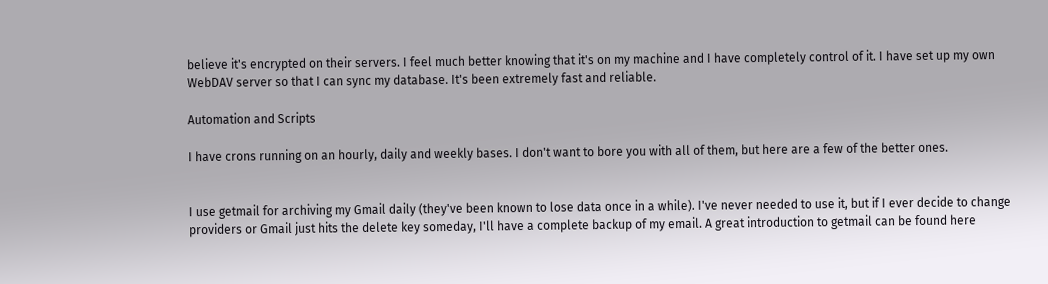believe it's encrypted on their servers. I feel much better knowing that it's on my machine and I have completely control of it. I have set up my own WebDAV server so that I can sync my database. It's been extremely fast and reliable.

Automation and Scripts

I have crons running on an hourly, daily and weekly bases. I don't want to bore you with all of them, but here are a few of the better ones.


I use getmail for archiving my Gmail daily (they've been known to lose data once in a while). I've never needed to use it, but if I ever decide to change providers or Gmail just hits the delete key someday, I'll have a complete backup of my email. A great introduction to getmail can be found here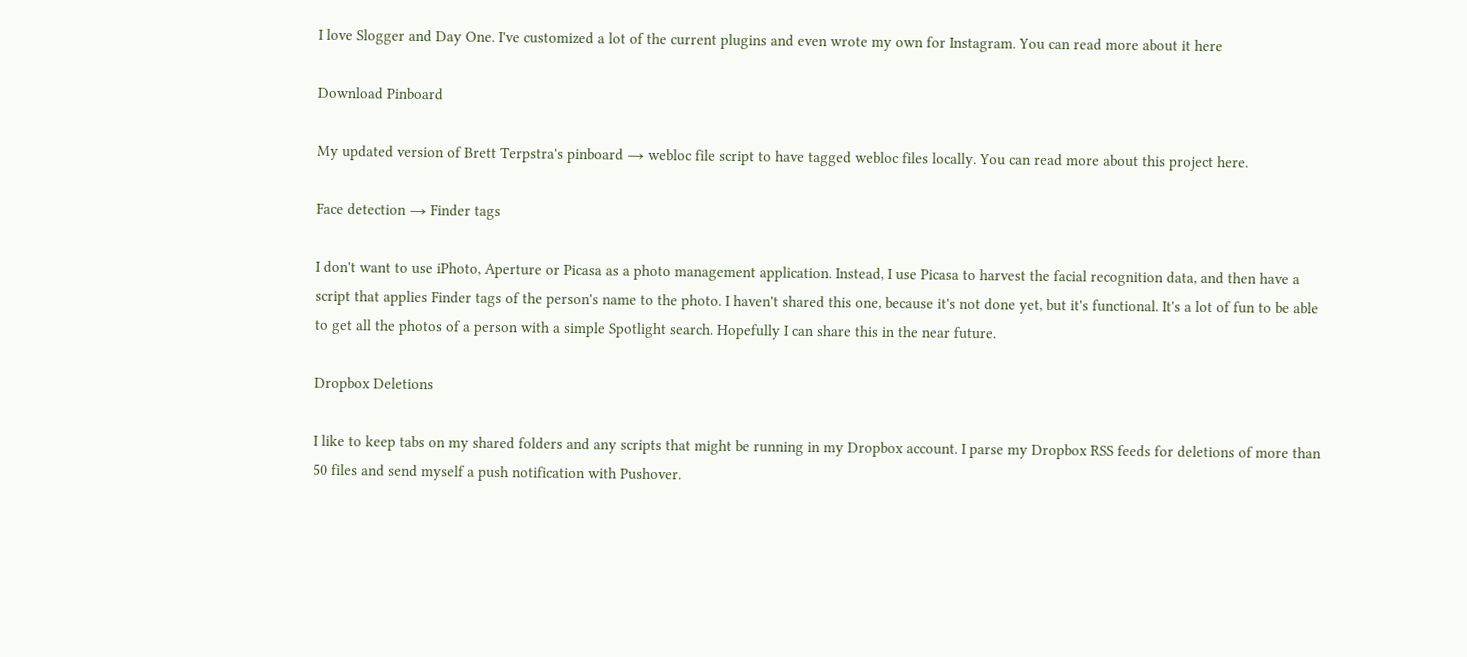I love Slogger and Day One. I've customized a lot of the current plugins and even wrote my own for Instagram. You can read more about it here

Download Pinboard

My updated version of Brett Terpstra's pinboard → webloc file script to have tagged webloc files locally. You can read more about this project here.

Face detection → Finder tags

I don't want to use iPhoto, Aperture or Picasa as a photo management application. Instead, I use Picasa to harvest the facial recognition data, and then have a script that applies Finder tags of the person's name to the photo. I haven't shared this one, because it's not done yet, but it's functional. It's a lot of fun to be able to get all the photos of a person with a simple Spotlight search. Hopefully I can share this in the near future.

Dropbox Deletions

I like to keep tabs on my shared folders and any scripts that might be running in my Dropbox account. I parse my Dropbox RSS feeds for deletions of more than 50 files and send myself a push notification with Pushover.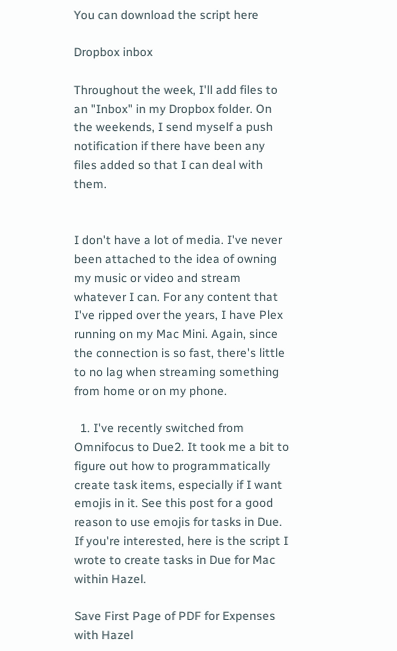You can download the script here

Dropbox inbox

Throughout the week, I'll add files to an "Inbox" in my Dropbox folder. On the weekends, I send myself a push notification if there have been any files added so that I can deal with them.


I don't have a lot of media. I've never been attached to the idea of owning my music or video and stream whatever I can. For any content that I've ripped over the years, I have Plex running on my Mac Mini. Again, since the connection is so fast, there's little to no lag when streaming something from home or on my phone.

  1. I've recently switched from Omnifocus to Due2. It took me a bit to figure out how to programmatically create task items, especially if I want emojis in it. See this post for a good reason to use emojis for tasks in Due. If you're interested, here is the script I wrote to create tasks in Due for Mac within Hazel.

Save First Page of PDF for Expenses with Hazel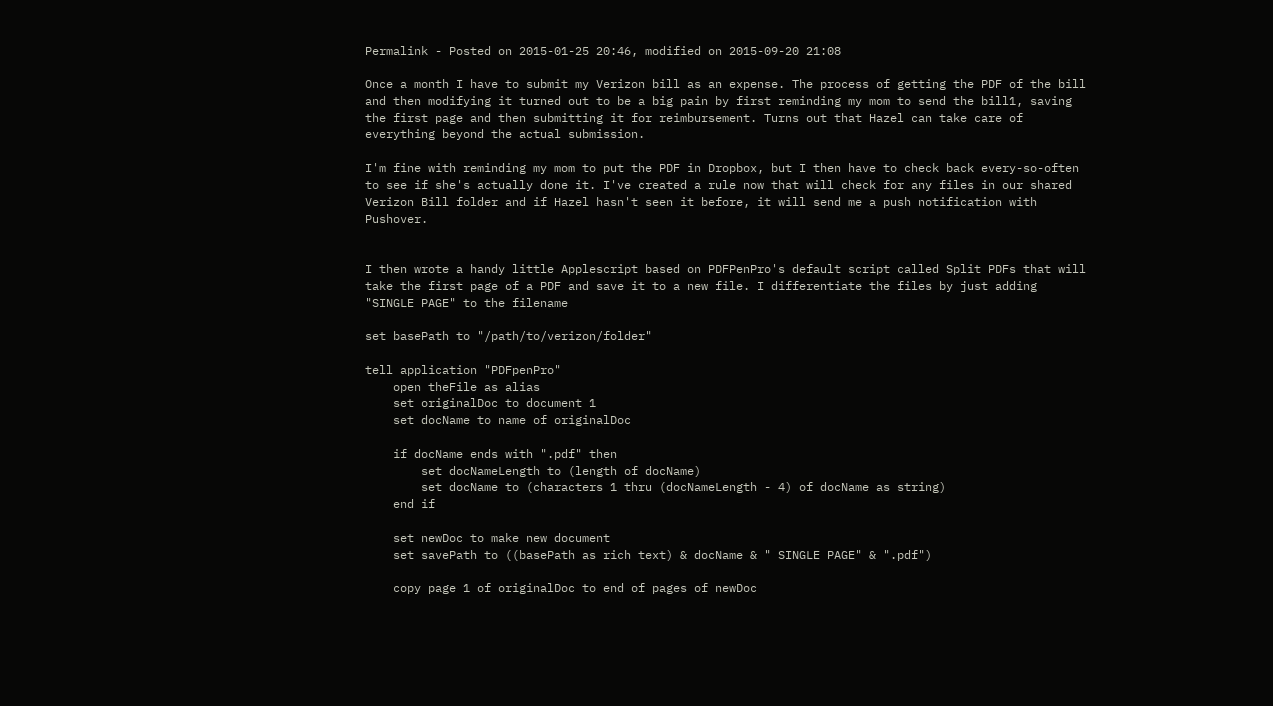Permalink - Posted on 2015-01-25 20:46, modified on 2015-09-20 21:08

Once a month I have to submit my Verizon bill as an expense. The process of getting the PDF of the bill and then modifying it turned out to be a big pain by first reminding my mom to send the bill1, saving the first page and then submitting it for reimbursement. Turns out that Hazel can take care of everything beyond the actual submission.

I'm fine with reminding my mom to put the PDF in Dropbox, but I then have to check back every-so-often to see if she's actually done it. I've created a rule now that will check for any files in our shared Verizon Bill folder and if Hazel hasn't seen it before, it will send me a push notification with Pushover.


I then wrote a handy little Applescript based on PDFPenPro's default script called Split PDFs that will take the first page of a PDF and save it to a new file. I differentiate the files by just adding "SINGLE PAGE" to the filename

set basePath to "/path/to/verizon/folder"

tell application "PDFpenPro"
    open theFile as alias
    set originalDoc to document 1
    set docName to name of originalDoc

    if docName ends with ".pdf" then
        set docNameLength to (length of docName)
        set docName to (characters 1 thru (docNameLength - 4) of docName as string)
    end if

    set newDoc to make new document
    set savePath to ((basePath as rich text) & docName & " SINGLE PAGE" & ".pdf")

    copy page 1 of originalDoc to end of pages of newDoc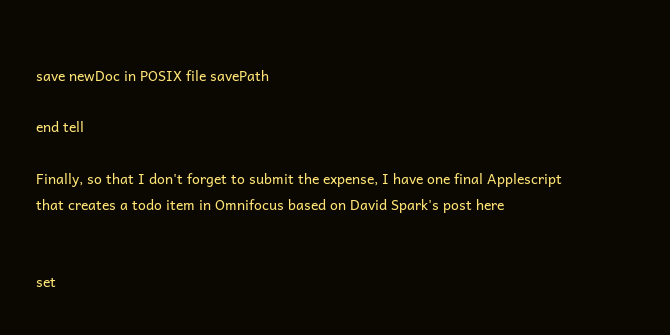save newDoc in POSIX file savePath

end tell

Finally, so that I don't forget to submit the expense, I have one final Applescript that creates a todo item in Omnifocus based on David Spark's post here


set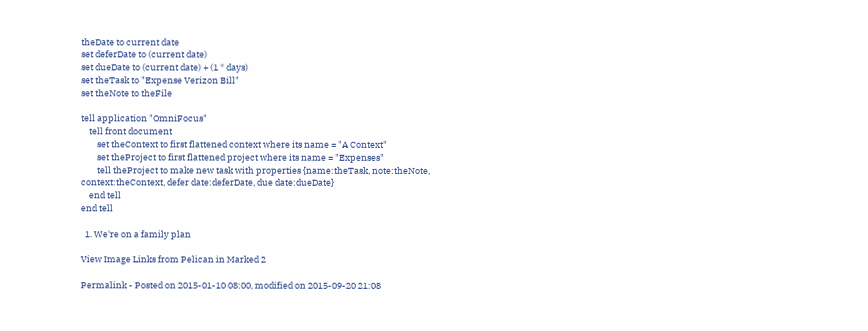theDate to current date
set deferDate to (current date)
set dueDate to (current date) + (1 * days)
set theTask to "Expense Verizon Bill"
set theNote to theFile

tell application "OmniFocus"
    tell front document
        set theContext to first flattened context where its name = "A Context"
        set theProject to first flattened project where its name = "Expenses"
        tell theProject to make new task with properties {name:theTask, note:theNote, context:theContext, defer date:deferDate, due date:dueDate}
    end tell
end tell

  1. We're on a family plan

View Image Links from Pelican in Marked 2

Permalink - Posted on 2015-01-10 08:00, modified on 2015-09-20 21:08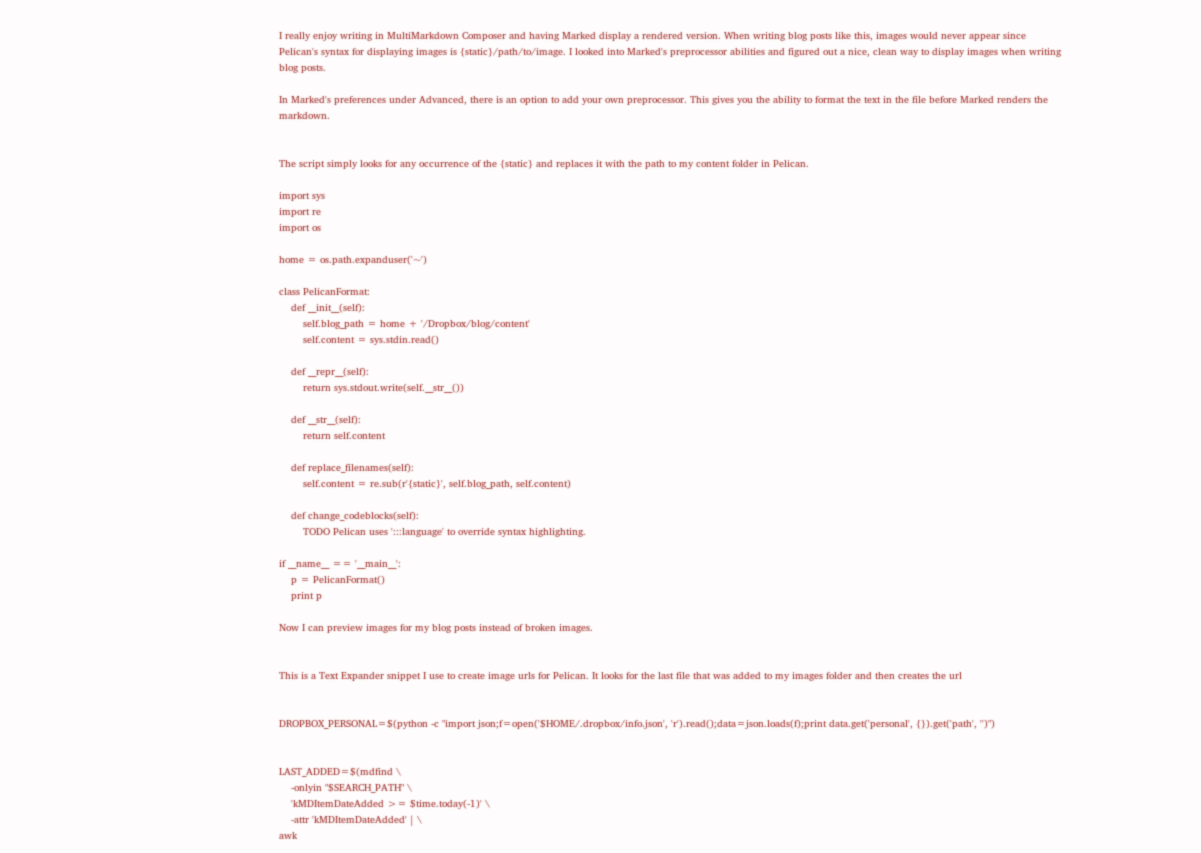I really enjoy writing in MultiMarkdown Composer and having Marked display a rendered version. When writing blog posts like this, images would never appear since Pelican's syntax for displaying images is {static}/path/to/image. I looked into Marked's preprocessor abilities and figured out a nice, clean way to display images when writing blog posts.

In Marked's preferences under Advanced, there is an option to add your own preprocessor. This gives you the ability to format the text in the file before Marked renders the markdown.


The script simply looks for any occurrence of the {static} and replaces it with the path to my content folder in Pelican.

import sys
import re
import os

home = os.path.expanduser('~')

class PelicanFormat:
    def __init__(self):
        self.blog_path = home + '/Dropbox/blog/content'
        self.content = sys.stdin.read()

    def __repr__(self):
        return sys.stdout.write(self.__str__())

    def __str__(self):
        return self.content

    def replace_filenames(self):
        self.content = re.sub(r'{static}', self.blog_path, self.content)

    def change_codeblocks(self):
        TODO Pelican uses ':::language' to override syntax highlighting.

if __name__ == '__main__':
    p = PelicanFormat()
    print p

Now I can preview images for my blog posts instead of broken images.


This is a Text Expander snippet I use to create image urls for Pelican. It looks for the last file that was added to my images folder and then creates the url


DROPBOX_PERSONAL=$(python -c "import json;f=open('$HOME/.dropbox/info.json', 'r').read();data=json.loads(f);print data.get('personal', {}).get('path', '')")


LAST_ADDED=$(mdfind \
    -onlyin "$SEARCH_PATH" \
    'kMDItemDateAdded >= $time.today(-1)' \
    -attr 'kMDItemDateAdded' | \
awk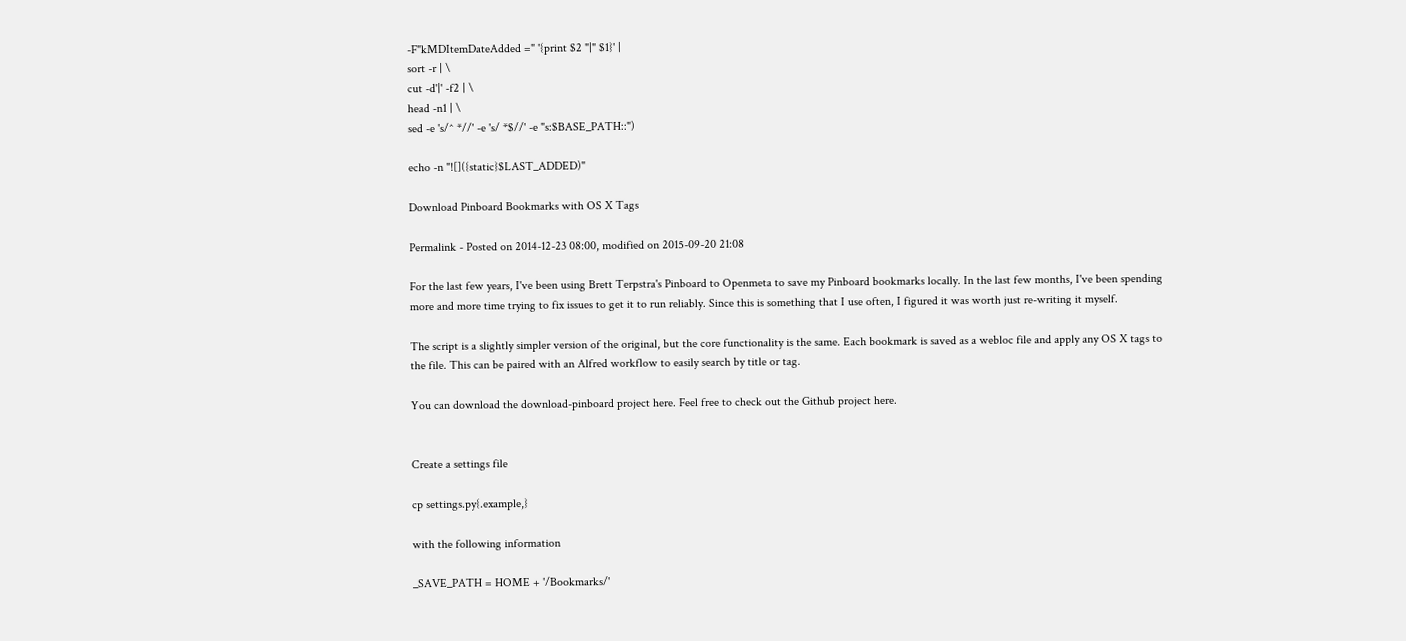-F"kMDItemDateAdded =" '{print $2 "|" $1}' |
sort -r | \
cut -d'|' -f2 | \
head -n1 | \
sed -e 's/^ *//' -e 's/ *$//' -e "s:$BASE_PATH::")

echo -n "![]({static}$LAST_ADDED)"

Download Pinboard Bookmarks with OS X Tags

Permalink - Posted on 2014-12-23 08:00, modified on 2015-09-20 21:08

For the last few years, I've been using Brett Terpstra's Pinboard to Openmeta to save my Pinboard bookmarks locally. In the last few months, I've been spending more and more time trying to fix issues to get it to run reliably. Since this is something that I use often, I figured it was worth just re-writing it myself.

The script is a slightly simpler version of the original, but the core functionality is the same. Each bookmark is saved as a webloc file and apply any OS X tags to the file. This can be paired with an Alfred workflow to easily search by title or tag.

You can download the download-pinboard project here. Feel free to check out the Github project here.


Create a settings file

cp settings.py{.example,}

with the following information

_SAVE_PATH = HOME + '/Bookmarks/'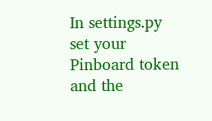In settings.py set your Pinboard token and the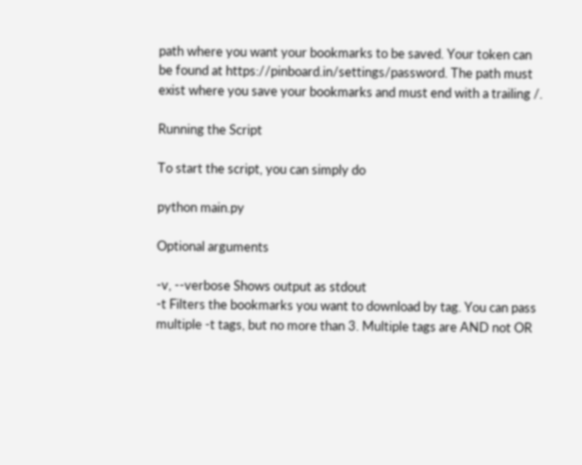path where you want your bookmarks to be saved. Your token can be found at https://pinboard.in/settings/password. The path must exist where you save your bookmarks and must end with a trailing /.

Running the Script

To start the script, you can simply do

python main.py

Optional arguments

-v, --verbose Shows output as stdout
-t Filters the bookmarks you want to download by tag. You can pass multiple -t tags, but no more than 3. Multiple tags are AND not OR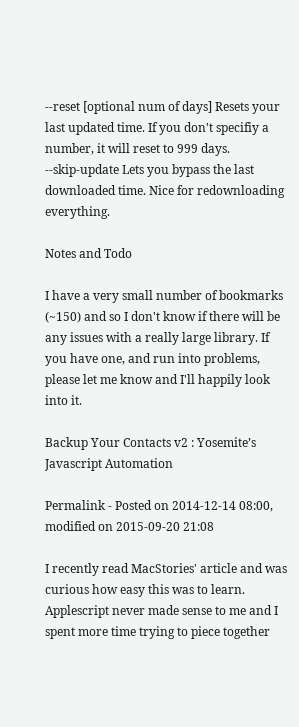--reset [optional num of days] Resets your last updated time. If you don't specifiy a number, it will reset to 999 days.
--skip-update Lets you bypass the last downloaded time. Nice for redownloading everything.

Notes and Todo

I have a very small number of bookmarks (~150) and so I don't know if there will be any issues with a really large library. If you have one, and run into problems, please let me know and I'll happily look into it.

Backup Your Contacts v2 : Yosemite’s Javascript Automation

Permalink - Posted on 2014-12-14 08:00, modified on 2015-09-20 21:08

I recently read MacStories' article and was curious how easy this was to learn. Applescript never made sense to me and I spent more time trying to piece together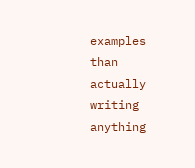examples than actually writing anything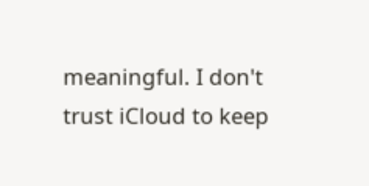meaningful. I don't trust iCloud to keep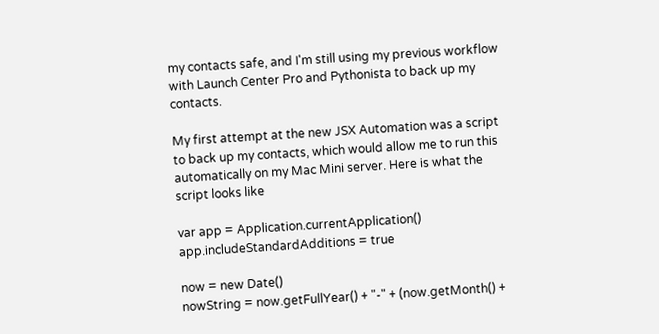my contacts safe, and I'm still using my previous workflow with Launch Center Pro and Pythonista to back up my contacts.

My first attempt at the new JSX Automation was a script to back up my contacts, which would allow me to run this automatically on my Mac Mini server. Here is what the script looks like

var app = Application.currentApplication()
app.includeStandardAdditions = true

now = new Date()
nowString = now.getFullYear() + "-" + (now.getMonth() +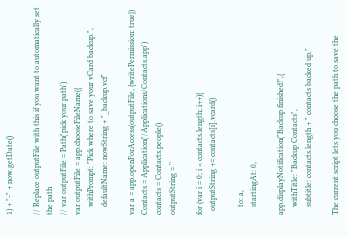1) + "-" + now.getDate()

// Replace outputFile with this if you want to automatically set the path
// var outputFile = Path('pick your path')
var outputFile = app.chooseFileName({
    withPrompt: "Pick where to save your vCard backup.",
    defaultName: nowString + "_backup.vcf"

var a = app.openForAccess(outputFile, {writePermission: true})
Contacts = Application('/Applications/Contacts.app')
contacts = Contacts.people()
outputString = ''

for (var i = 0; i < contacts.length; i++){
  outputString += contacts[i].vcard()

    to: a,
    startingAt: 0,

app.displayNotification("Backup finished!",{
    withTitle: "Backup Contacts",
    subtitle: contacts.length + " contacts backed up."

The current script lets you choose the path to save the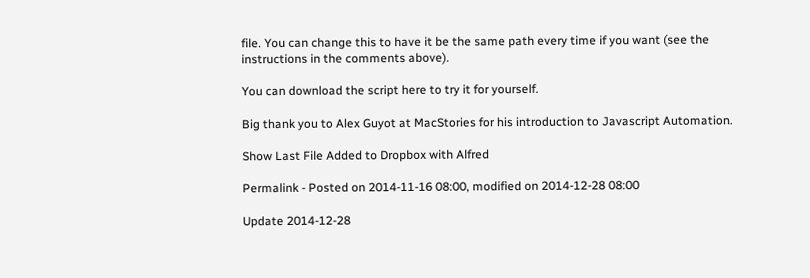file. You can change this to have it be the same path every time if you want (see the instructions in the comments above).

You can download the script here to try it for yourself.

Big thank you to Alex Guyot at MacStories for his introduction to Javascript Automation.

Show Last File Added to Dropbox with Alfred

Permalink - Posted on 2014-11-16 08:00, modified on 2014-12-28 08:00

Update 2014-12-28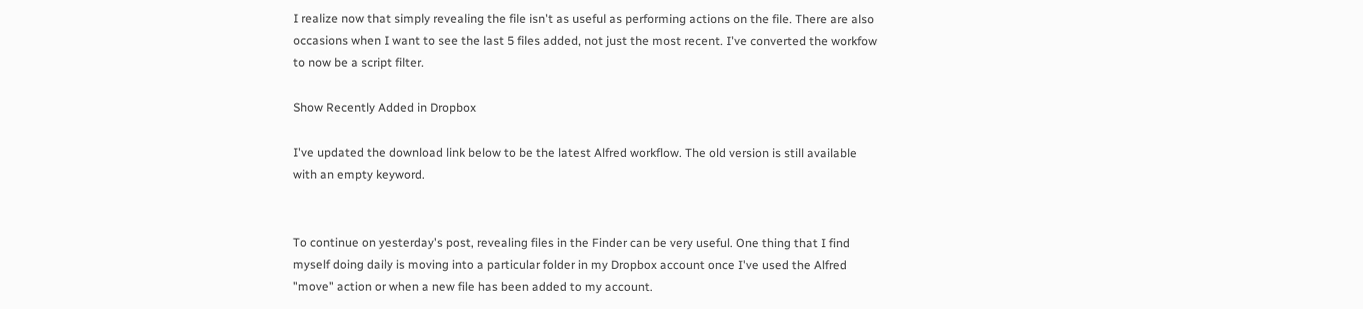I realize now that simply revealing the file isn't as useful as performing actions on the file. There are also occasions when I want to see the last 5 files added, not just the most recent. I've converted the workfow to now be a script filter.

Show Recently Added in Dropbox

I've updated the download link below to be the latest Alfred workflow. The old version is still available with an empty keyword.


To continue on yesterday's post, revealing files in the Finder can be very useful. One thing that I find myself doing daily is moving into a particular folder in my Dropbox account once I've used the Alfred "move" action or when a new file has been added to my account.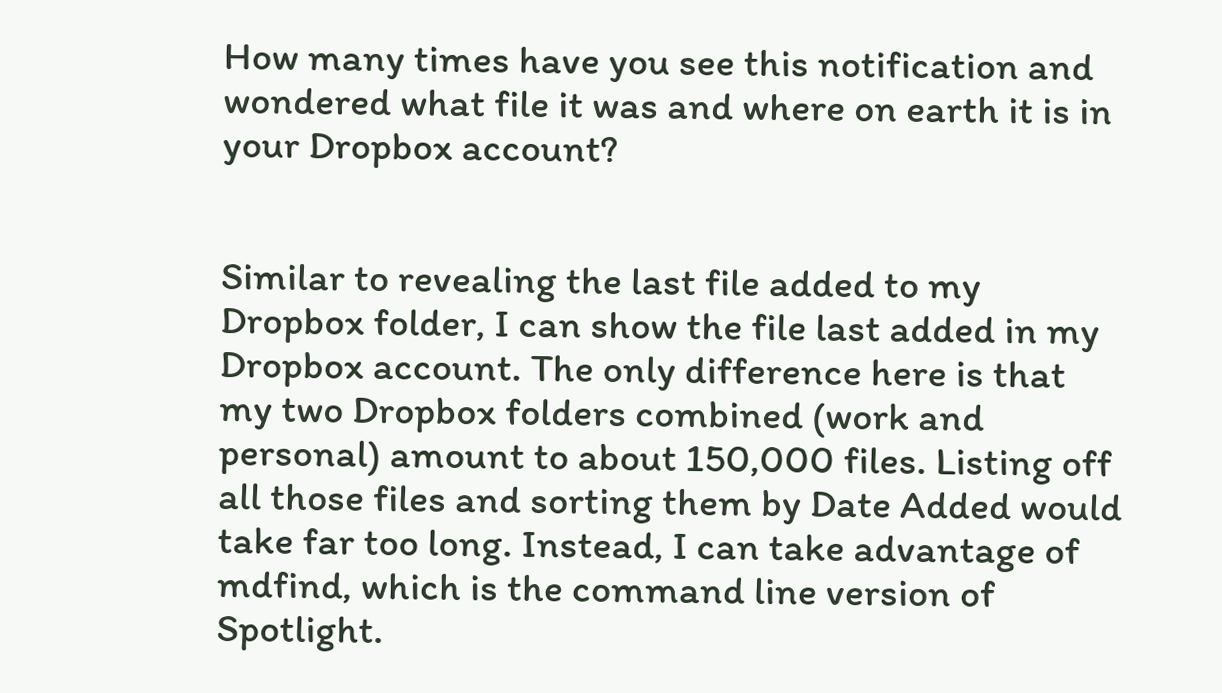How many times have you see this notification and wondered what file it was and where on earth it is in your Dropbox account?


Similar to revealing the last file added to my Dropbox folder, I can show the file last added in my Dropbox account. The only difference here is that my two Dropbox folders combined (work and personal) amount to about 150,000 files. Listing off all those files and sorting them by Date Added would take far too long. Instead, I can take advantage of mdfind, which is the command line version of Spotlight.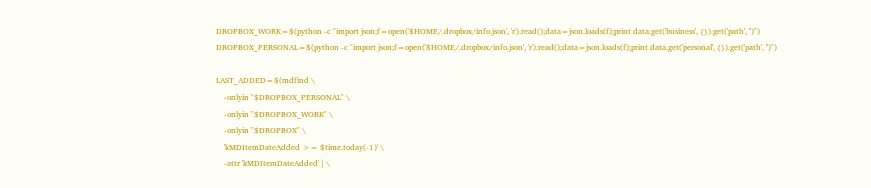DROPBOX_WORK=$(python -c "import json;f=open('$HOME/.dropbox/info.json', 'r').read();data=json.loads(f);print data.get('business', {}).get('path', '')")
DROPBOX_PERSONAL=$(python -c "import json;f=open('$HOME/.dropbox/info.json', 'r').read();data=json.loads(f);print data.get('personal', {}).get('path', '')")

LAST_ADDED=$(mdfind \
    -onlyin "$DROPBOX_PERSONAL" \
    -onlyin "$DROPBOX_WORK" \
    -onlyin "$DROPBOX" \
    'kMDItemDateAdded >= $time.today(-1)' \
    -attr 'kMDItemDateAdded' | \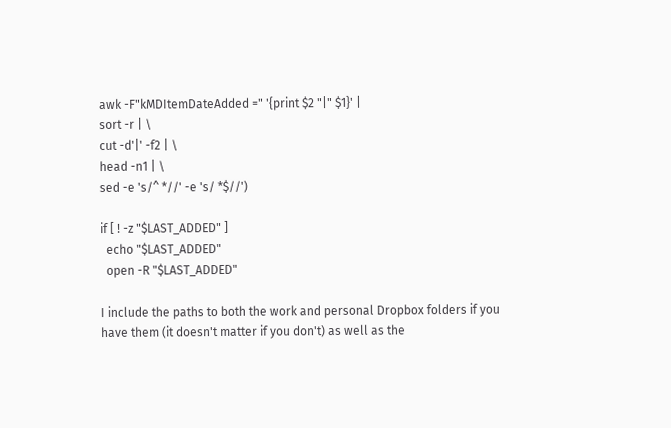awk -F"kMDItemDateAdded =" '{print $2 "|" $1}' |
sort -r | \
cut -d'|' -f2 | \
head -n1 | \
sed -e 's/^ *//' -e 's/ *$//')

if [ ! -z "$LAST_ADDED" ]
  echo "$LAST_ADDED"
  open -R "$LAST_ADDED"

I include the paths to both the work and personal Dropbox folders if you have them (it doesn't matter if you don't) as well as the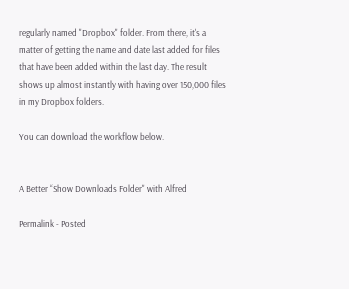regularly named "Dropbox" folder. From there, it's a matter of getting the name and date last added for files that have been added within the last day. The result shows up almost instantly with having over 150,000 files in my Dropbox folders.

You can download the workflow below.


A Better “Show Downloads Folder" with Alfred

Permalink - Posted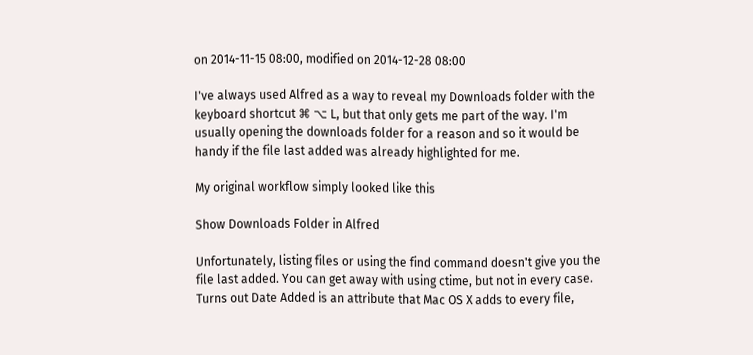on 2014-11-15 08:00, modified on 2014-12-28 08:00

I've always used Alfred as a way to reveal my Downloads folder with the keyboard shortcut ⌘ ⌥ L, but that only gets me part of the way. I'm usually opening the downloads folder for a reason and so it would be handy if the file last added was already highlighted for me.

My original workflow simply looked like this

Show Downloads Folder in Alfred

Unfortunately, listing files or using the find command doesn't give you the file last added. You can get away with using ctime, but not in every case. Turns out Date Added is an attribute that Mac OS X adds to every file,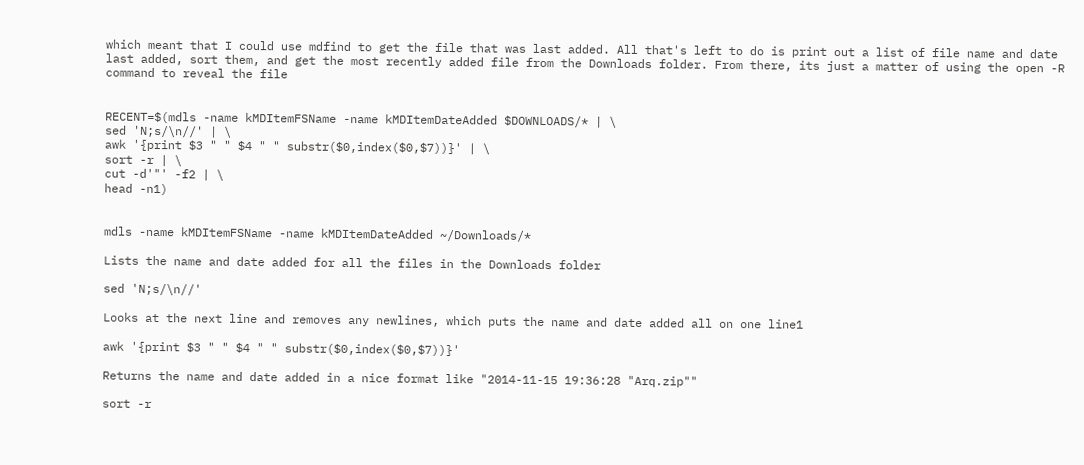which meant that I could use mdfind to get the file that was last added. All that's left to do is print out a list of file name and date last added, sort them, and get the most recently added file from the Downloads folder. From there, its just a matter of using the open -R command to reveal the file


RECENT=$(mdls -name kMDItemFSName -name kMDItemDateAdded $DOWNLOADS/* | \
sed 'N;s/\n//' | \
awk '{print $3 " " $4 " " substr($0,index($0,$7))}' | \
sort -r | \
cut -d'"' -f2 | \
head -n1)


mdls -name kMDItemFSName -name kMDItemDateAdded ~/Downloads/*

Lists the name and date added for all the files in the Downloads folder

sed 'N;s/\n//'

Looks at the next line and removes any newlines, which puts the name and date added all on one line1

awk '{print $3 " " $4 " " substr($0,index($0,$7))}'

Returns the name and date added in a nice format like "2014-11-15 19:36:28 "Arq.zip""

sort -r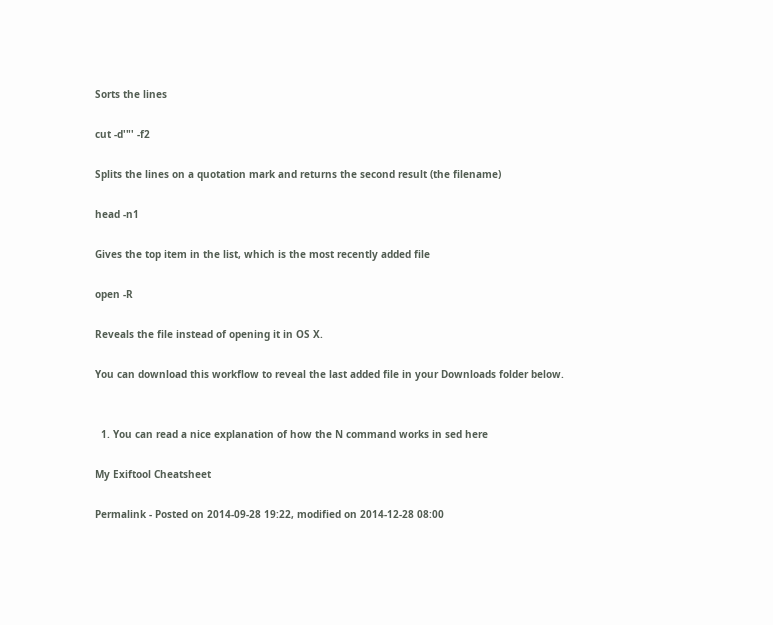Sorts the lines

cut -d'"' -f2

Splits the lines on a quotation mark and returns the second result (the filename)

head -n1

Gives the top item in the list, which is the most recently added file

open -R

Reveals the file instead of opening it in OS X.

You can download this workflow to reveal the last added file in your Downloads folder below.


  1. You can read a nice explanation of how the N command works in sed here

My Exiftool Cheatsheet

Permalink - Posted on 2014-09-28 19:22, modified on 2014-12-28 08:00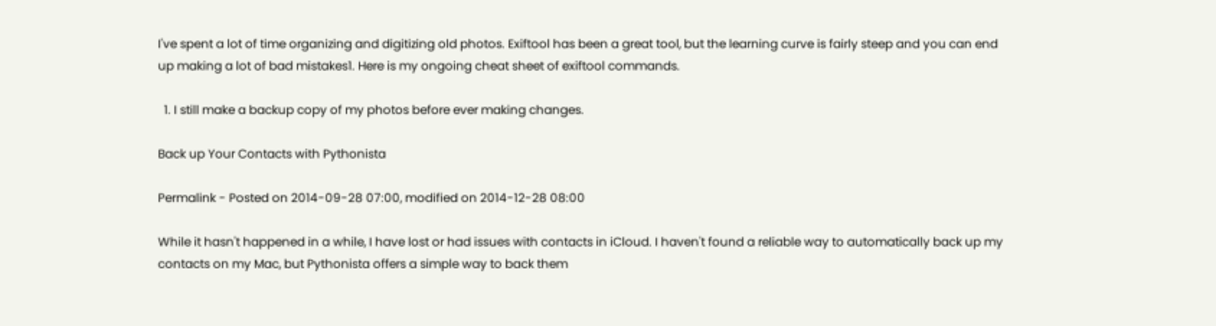I've spent a lot of time organizing and digitizing old photos. Exiftool has been a great tool, but the learning curve is fairly steep and you can end up making a lot of bad mistakes1. Here is my ongoing cheat sheet of exiftool commands.

  1. I still make a backup copy of my photos before ever making changes.

Back up Your Contacts with Pythonista

Permalink - Posted on 2014-09-28 07:00, modified on 2014-12-28 08:00

While it hasn't happened in a while, I have lost or had issues with contacts in iCloud. I haven't found a reliable way to automatically back up my contacts on my Mac, but Pythonista offers a simple way to back them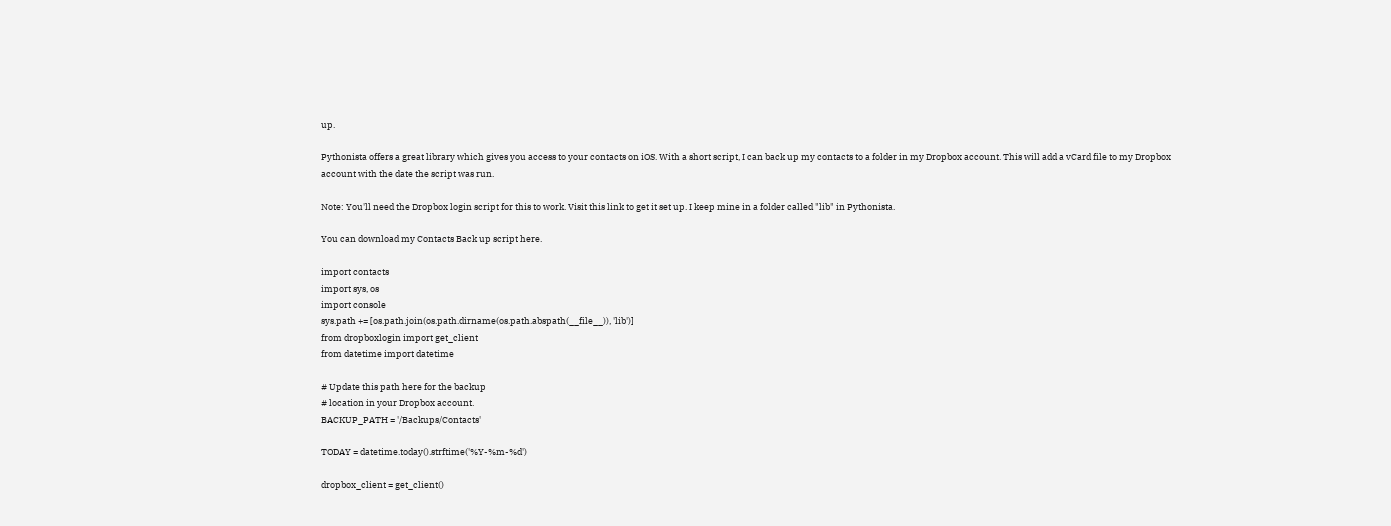up.

Pythonista offers a great library which gives you access to your contacts on iOS. With a short script, I can back up my contacts to a folder in my Dropbox account. This will add a vCard file to my Dropbox account with the date the script was run.

Note: You'll need the Dropbox login script for this to work. Visit this link to get it set up. I keep mine in a folder called "lib" in Pythonista.

You can download my Contacts Back up script here.

import contacts
import sys, os
import console
sys.path += [os.path.join(os.path.dirname(os.path.abspath(__file__)), 'lib')]
from dropboxlogin import get_client
from datetime import datetime

# Update this path here for the backup
# location in your Dropbox account.
BACKUP_PATH = '/Backups/Contacts'

TODAY = datetime.today().strftime('%Y-%m-%d')

dropbox_client = get_client()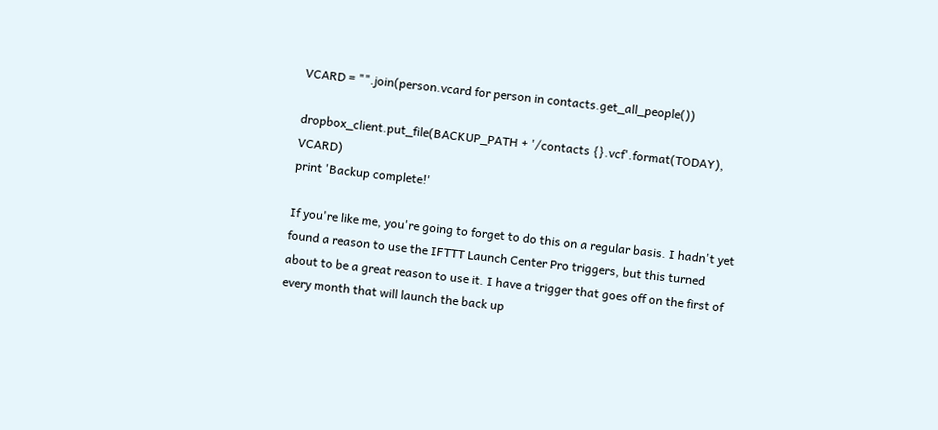VCARD = "".join(person.vcard for person in contacts.get_all_people())

dropbox_client.put_file(BACKUP_PATH + '/contacts {}.vcf'.format(TODAY), VCARD)
print 'Backup complete!'

If you're like me, you're going to forget to do this on a regular basis. I hadn't yet found a reason to use the IFTTT Launch Center Pro triggers, but this turned about to be a great reason to use it. I have a trigger that goes off on the first of every month that will launch the back up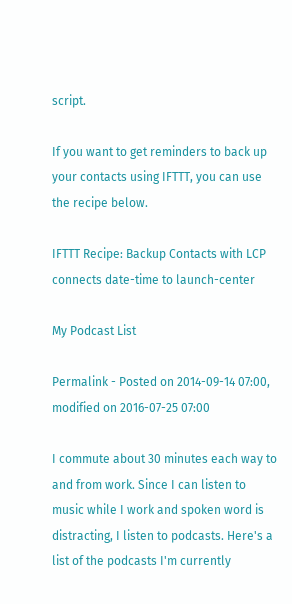script.

If you want to get reminders to back up your contacts using IFTTT, you can use the recipe below.

IFTTT Recipe: Backup Contacts with LCP connects date-time to launch-center

My Podcast List

Permalink - Posted on 2014-09-14 07:00, modified on 2016-07-25 07:00

I commute about 30 minutes each way to and from work. Since I can listen to music while I work and spoken word is distracting, I listen to podcasts. Here's a list of the podcasts I'm currently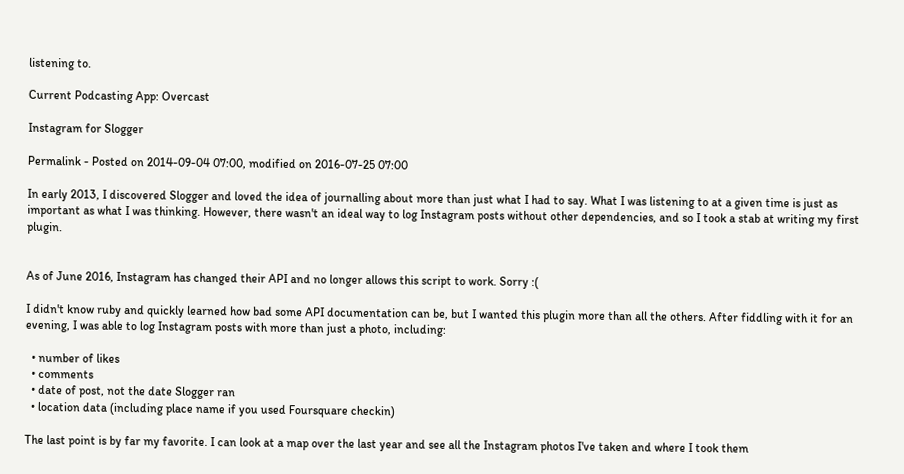listening to.

Current Podcasting App: Overcast

Instagram for Slogger

Permalink - Posted on 2014-09-04 07:00, modified on 2016-07-25 07:00

In early 2013, I discovered Slogger and loved the idea of journalling about more than just what I had to say. What I was listening to at a given time is just as important as what I was thinking. However, there wasn't an ideal way to log Instagram posts without other dependencies, and so I took a stab at writing my first plugin.


As of June 2016, Instagram has changed their API and no longer allows this script to work. Sorry :(

I didn't know ruby and quickly learned how bad some API documentation can be, but I wanted this plugin more than all the others. After fiddling with it for an evening, I was able to log Instagram posts with more than just a photo, including:

  • number of likes
  • comments
  • date of post, not the date Slogger ran
  • location data (including place name if you used Foursquare checkin)

The last point is by far my favorite. I can look at a map over the last year and see all the Instagram photos I've taken and where I took them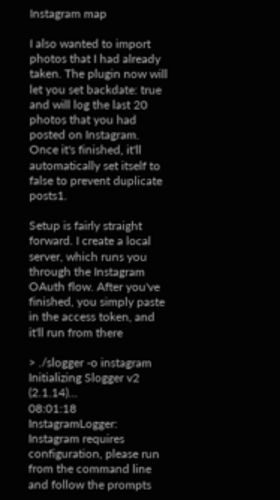Instagram map

I also wanted to import photos that I had already taken. The plugin now will let you set backdate: true and will log the last 20 photos that you had posted on Instagram. Once it's finished, it'll automatically set itself to false to prevent duplicate posts1.

Setup is fairly straight forward. I create a local server, which runs you through the Instagram OAuth flow. After you've finished, you simply paste in the access token, and it'll run from there

> ./slogger -o instagram
Initializing Slogger v2 (2.1.14)...
08:01:18      InstagramLogger: Instagram requires configuration, please run from the command line and follow the prompts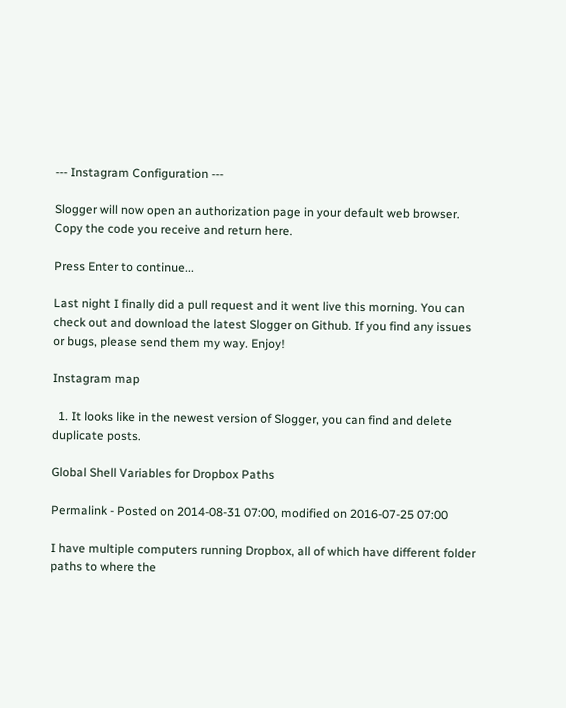--- Instagram Configuration ---

Slogger will now open an authorization page in your default web browser. Copy the code you receive and return here.

Press Enter to continue...

Last night I finally did a pull request and it went live this morning. You can check out and download the latest Slogger on Github. If you find any issues or bugs, please send them my way. Enjoy!

Instagram map

  1. It looks like in the newest version of Slogger, you can find and delete duplicate posts.

Global Shell Variables for Dropbox Paths

Permalink - Posted on 2014-08-31 07:00, modified on 2016-07-25 07:00

I have multiple computers running Dropbox, all of which have different folder paths to where the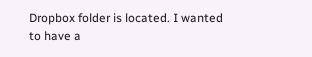Dropbox folder is located. I wanted to have a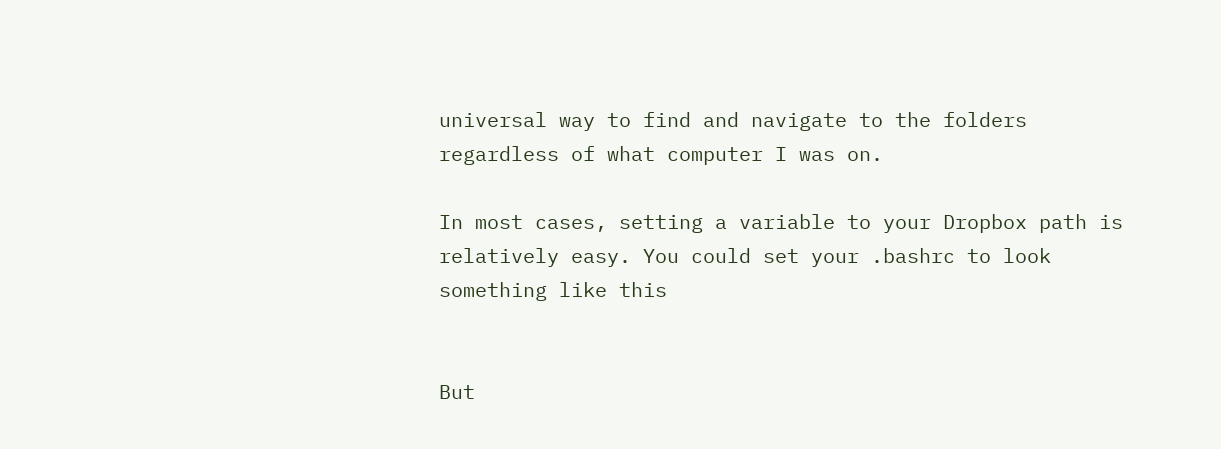universal way to find and navigate to the folders regardless of what computer I was on.

In most cases, setting a variable to your Dropbox path is relatively easy. You could set your .bashrc to look something like this


But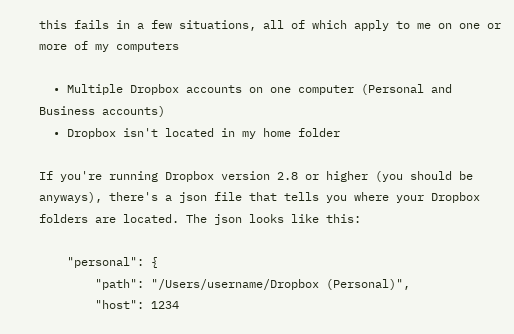this fails in a few situations, all of which apply to me on one or more of my computers

  • Multiple Dropbox accounts on one computer (Personal and Business accounts)
  • Dropbox isn't located in my home folder

If you're running Dropbox version 2.8 or higher (you should be anyways), there's a json file that tells you where your Dropbox folders are located. The json looks like this:

    "personal": {
        "path": "/Users/username/Dropbox (Personal)",
        "host": 1234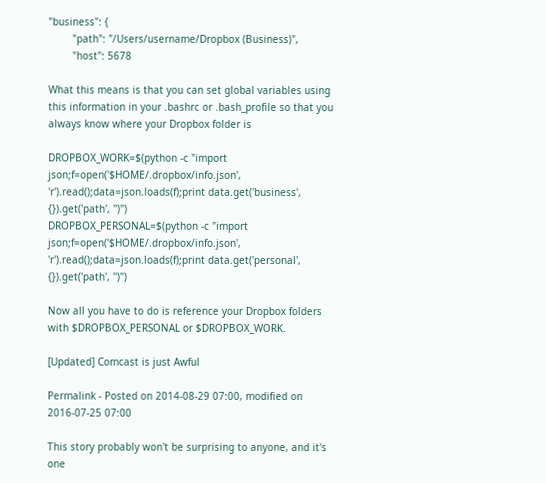"business": {
        "path": "/Users/username/Dropbox (Business)",
        "host": 5678

What this means is that you can set global variables using this information in your .bashrc or .bash_profile so that you always know where your Dropbox folder is

DROPBOX_WORK=$(python -c "import json;f=open('$HOME/.dropbox/info.json', 'r').read();data=json.loads(f);print data.get('business', {}).get('path', '')")
DROPBOX_PERSONAL=$(python -c "import json;f=open('$HOME/.dropbox/info.json', 'r').read();data=json.loads(f);print data.get('personal', {}).get('path', '')")

Now all you have to do is reference your Dropbox folders with $DROPBOX_PERSONAL or $DROPBOX_WORK.

[Updated] Comcast is just Awful

Permalink - Posted on 2014-08-29 07:00, modified on 2016-07-25 07:00

This story probably won't be surprising to anyone, and it's one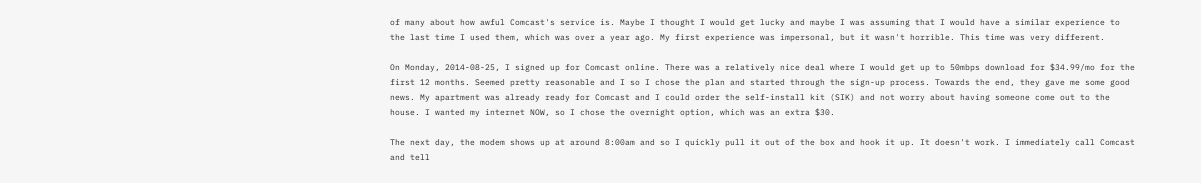of many about how awful Comcast's service is. Maybe I thought I would get lucky and maybe I was assuming that I would have a similar experience to the last time I used them, which was over a year ago. My first experience was impersonal, but it wasn't horrible. This time was very different.

On Monday, 2014-08-25, I signed up for Comcast online. There was a relatively nice deal where I would get up to 50mbps download for $34.99/mo for the first 12 months. Seemed pretty reasonable and I so I chose the plan and started through the sign-up process. Towards the end, they gave me some good news. My apartment was already ready for Comcast and I could order the self-install kit (SIK) and not worry about having someone come out to the house. I wanted my internet NOW, so I chose the overnight option, which was an extra $30.

The next day, the modem shows up at around 8:00am and so I quickly pull it out of the box and hook it up. It doesn't work. I immediately call Comcast and tell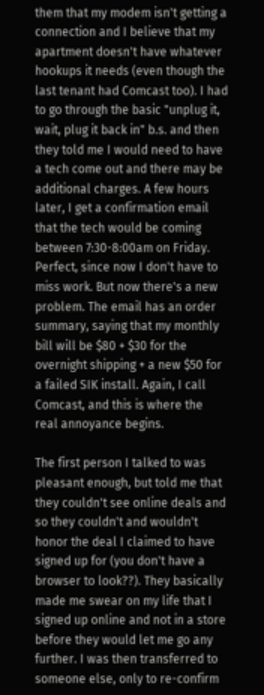them that my modem isn't getting a connection and I believe that my apartment doesn't have whatever hookups it needs (even though the last tenant had Comcast too). I had to go through the basic "unplug it, wait, plug it back in" b.s. and then they told me I would need to have a tech come out and there may be additional charges. A few hours later, I get a confirmation email that the tech would be coming between 7:30-8:00am on Friday. Perfect, since now I don't have to miss work. But now there's a new problem. The email has an order summary, saying that my monthly bill will be $80 + $30 for the overnight shipping + a new $50 for a failed SIK install. Again, I call Comcast, and this is where the real annoyance begins.

The first person I talked to was pleasant enough, but told me that they couldn't see online deals and so they couldn't and wouldn't honor the deal I claimed to have signed up for (you don't have a browser to look??). They basically made me swear on my life that I signed up online and not in a store before they would let me go any further. I was then transferred to someone else, only to re-confirm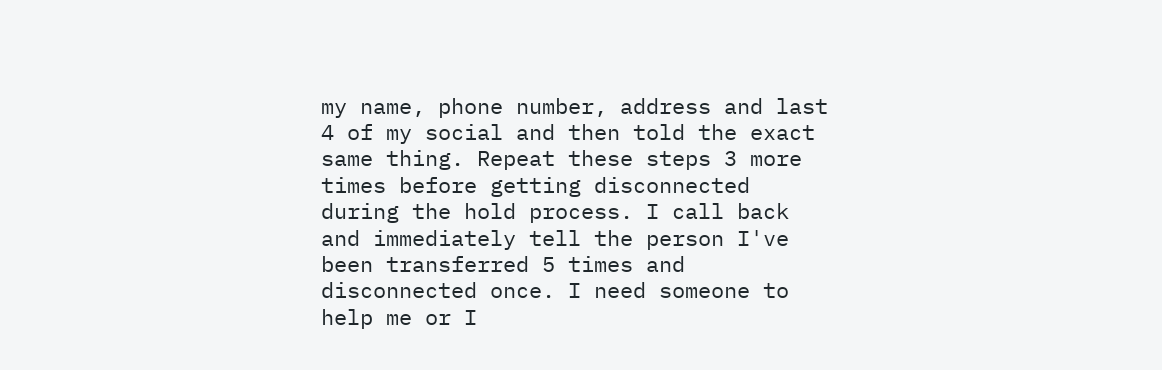my name, phone number, address and last 4 of my social and then told the exact same thing. Repeat these steps 3 more times before getting disconnected during the hold process. I call back and immediately tell the person I've been transferred 5 times and disconnected once. I need someone to help me or I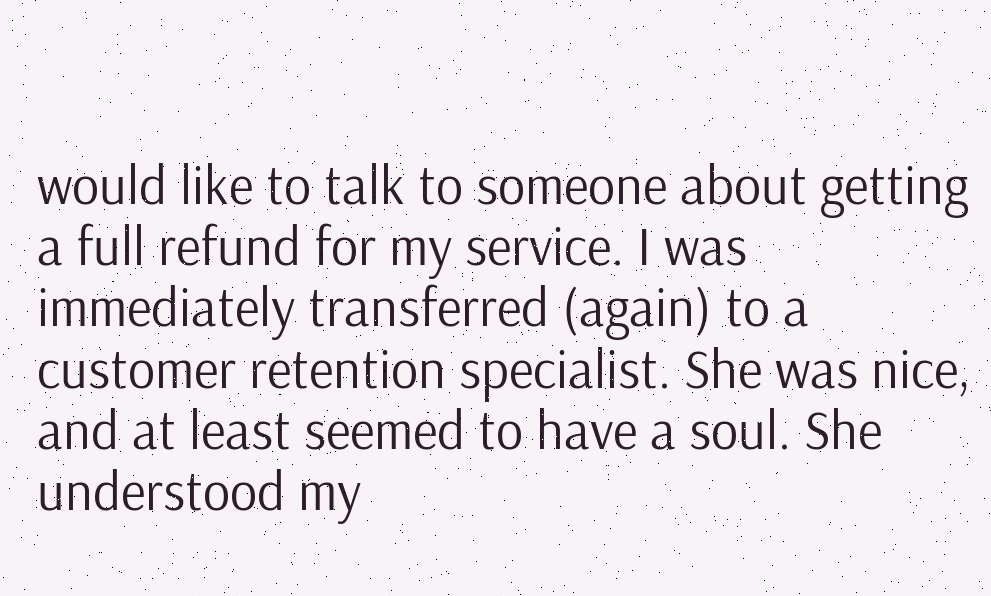would like to talk to someone about getting a full refund for my service. I was immediately transferred (again) to a customer retention specialist. She was nice, and at least seemed to have a soul. She understood my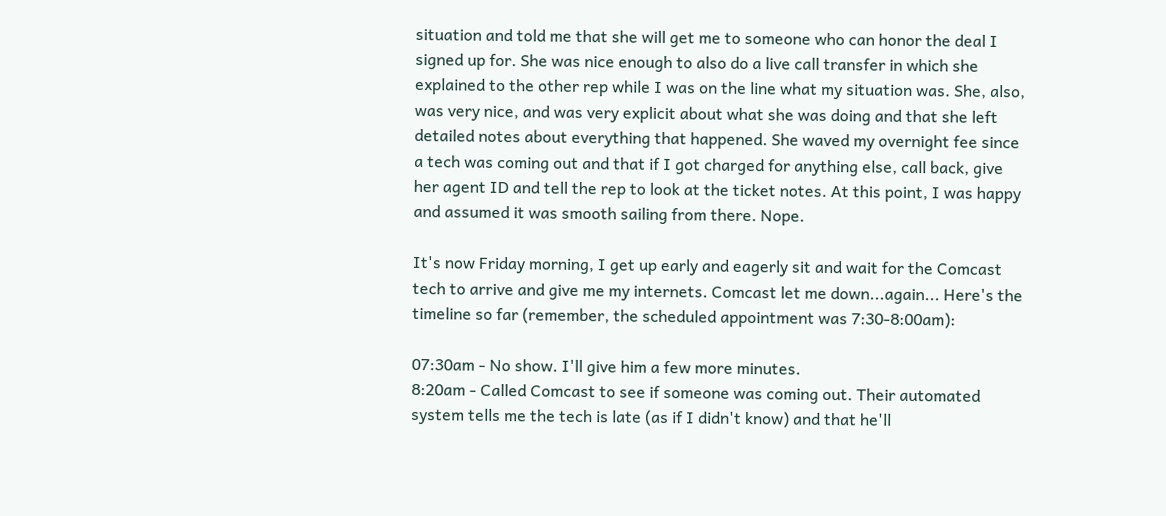situation and told me that she will get me to someone who can honor the deal I signed up for. She was nice enough to also do a live call transfer in which she explained to the other rep while I was on the line what my situation was. She, also, was very nice, and was very explicit about what she was doing and that she left detailed notes about everything that happened. She waved my overnight fee since a tech was coming out and that if I got charged for anything else, call back, give her agent ID and tell the rep to look at the ticket notes. At this point, I was happy and assumed it was smooth sailing from there. Nope.

It's now Friday morning, I get up early and eagerly sit and wait for the Comcast tech to arrive and give me my internets. Comcast let me down...again... Here's the timeline so far (remember, the scheduled appointment was 7:30-8:00am):

07:30am - No show. I'll give him a few more minutes.
8:20am - Called Comcast to see if someone was coming out. Their automated system tells me the tech is late (as if I didn't know) and that he'll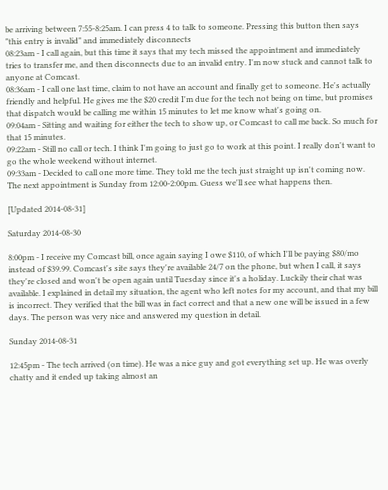be arriving between 7:55-8:25am. I can press 4 to talk to someone. Pressing this button then says "this entry is invalid" and immediately disconnects
08:23am - I call again, but this time it says that my tech missed the appointment and immediately tries to transfer me, and then disconnects due to an invalid entry. I'm now stuck and cannot talk to anyone at Comcast.
08:36am - I call one last time, claim to not have an account and finally get to someone. He's actually friendly and helpful. He gives me the $20 credit I'm due for the tech not being on time, but promises that dispatch would be calling me within 15 minutes to let me know what's going on.
09:04am - Sitting and waiting for either the tech to show up, or Comcast to call me back. So much for that 15 minutes.
09:22am - Still no call or tech. I think I'm going to just go to work at this point. I really don't want to go the whole weekend without internet.
09:33am - Decided to call one more time. They told me the tech just straight up isn't coming now. The next appointment is Sunday from 12:00-2:00pm. Guess we'll see what happens then.

[Updated 2014-08-31]

Saturday 2014-08-30

8:00pm - I receive my Comcast bill, once again saying I owe $110, of which I'll be paying $80/mo instead of $39.99. Comcast's site says they're available 24/7 on the phone, but when I call, it says they're closed and won't be open again until Tuesday since it's a holiday. Luckily their chat was available. I explained in detail my situation, the agent who left notes for my account, and that my bill is incorrect. They verified that the bill was in fact correct and that a new one will be issued in a few days. The person was very nice and answered my question in detail.

Sunday 2014-08-31

12:45pm - The tech arrived (on time). He was a nice guy and got everything set up. He was overly chatty and it ended up taking almost an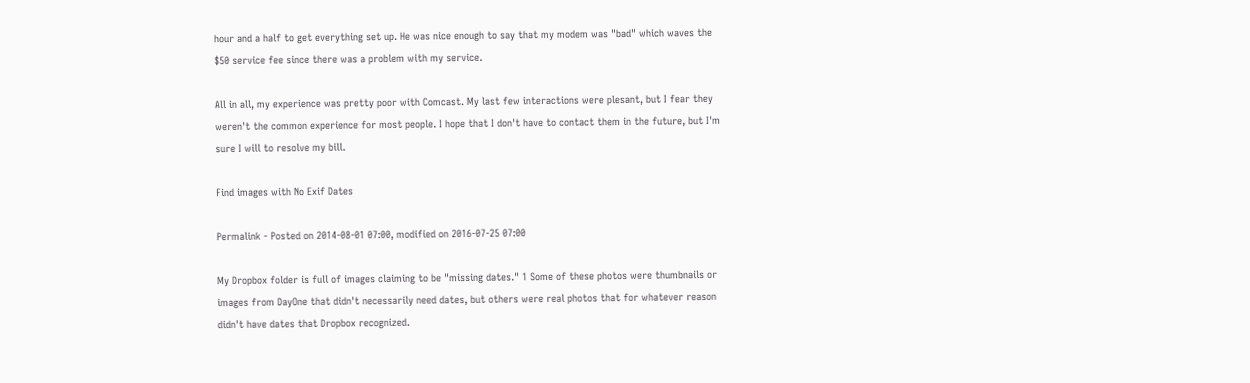hour and a half to get everything set up. He was nice enough to say that my modem was "bad" which waves the $50 service fee since there was a problem with my service.

All in all, my experience was pretty poor with Comcast. My last few interactions were plesant, but I fear they weren't the common experience for most people. I hope that I don't have to contact them in the future, but I'm sure I will to resolve my bill.

Find images with No Exif Dates

Permalink - Posted on 2014-08-01 07:00, modified on 2016-07-25 07:00

My Dropbox folder is full of images claiming to be "missing dates." 1 Some of these photos were thumbnails or images from DayOne that didn't necessarily need dates, but others were real photos that for whatever reason didn't have dates that Dropbox recognized.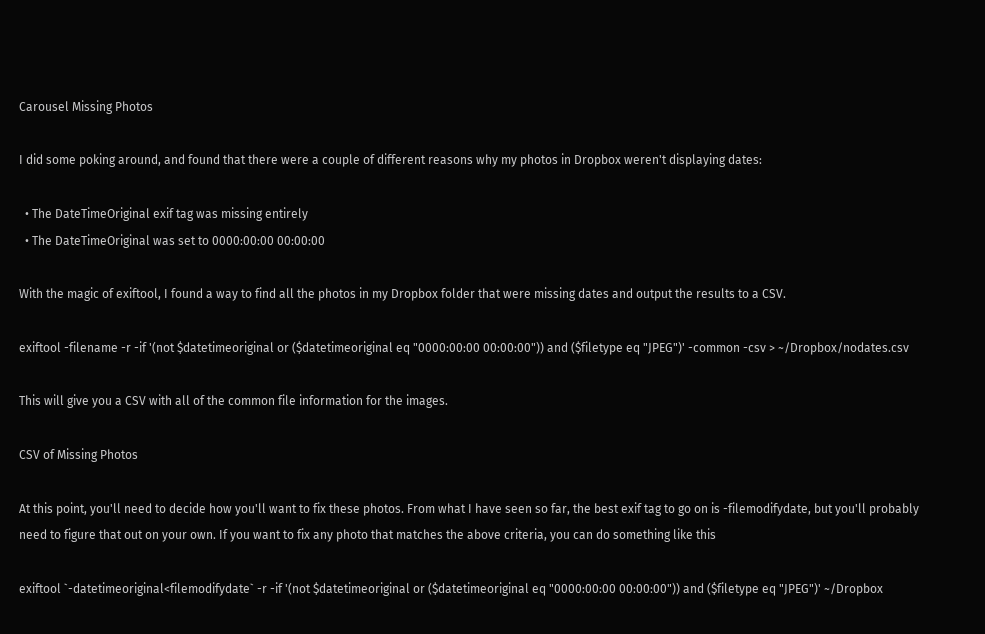Carousel Missing Photos

I did some poking around, and found that there were a couple of different reasons why my photos in Dropbox weren't displaying dates:

  • The DateTimeOriginal exif tag was missing entirely
  • The DateTimeOriginal was set to 0000:00:00 00:00:00

With the magic of exiftool, I found a way to find all the photos in my Dropbox folder that were missing dates and output the results to a CSV.

exiftool -filename -r -if '(not $datetimeoriginal or ($datetimeoriginal eq "0000:00:00 00:00:00")) and ($filetype eq "JPEG")' -common -csv > ~/Dropbox/nodates.csv

This will give you a CSV with all of the common file information for the images.

CSV of Missing Photos

At this point, you'll need to decide how you'll want to fix these photos. From what I have seen so far, the best exif tag to go on is -filemodifydate, but you'll probably need to figure that out on your own. If you want to fix any photo that matches the above criteria, you can do something like this

exiftool `-datetimeoriginal<filemodifydate` -r -if '(not $datetimeoriginal or ($datetimeoriginal eq "0000:00:00 00:00:00")) and ($filetype eq "JPEG")' ~/Dropbox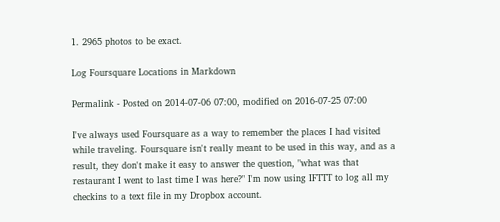1. 2965 photos to be exact.

Log Foursquare Locations in Markdown

Permalink - Posted on 2014-07-06 07:00, modified on 2016-07-25 07:00

I've always used Foursquare as a way to remember the places I had visited while traveling. Foursquare isn't really meant to be used in this way, and as a result, they don't make it easy to answer the question, "what was that restaurant I went to last time I was here?" I'm now using IFTTT to log all my checkins to a text file in my Dropbox account.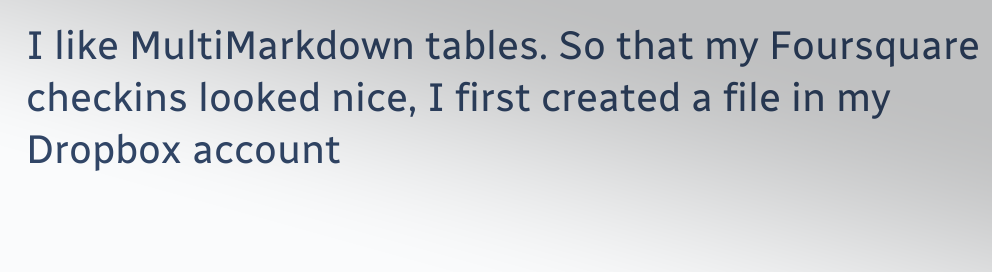I like MultiMarkdown tables. So that my Foursquare checkins looked nice, I first created a file in my Dropbox account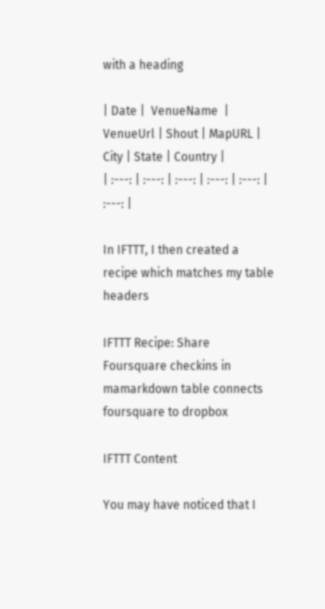with a heading

| Date |  VenueName  | VenueUrl | Shout | MapURL |  City | State | Country |
| :---: | :---: | :---: | :---: | :---: | :---: |

In IFTTT, I then created a recipe which matches my table headers

IFTTT Recipe: Share Foursquare checkins in mamarkdown table connects foursquare to dropbox

IFTTT Content

You may have noticed that I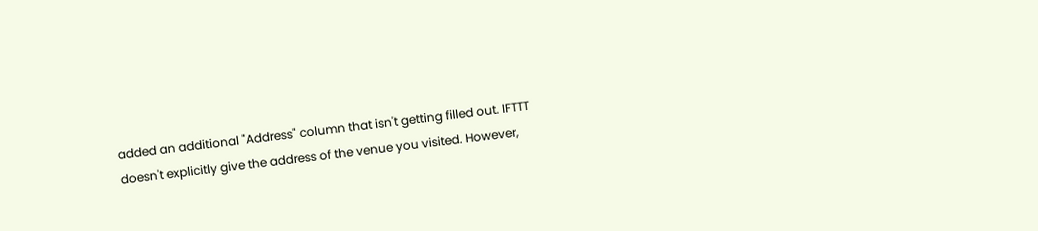added an additional "Address" column that isn't getting filled out. IFTTT doesn't explicitly give the address of the venue you visited. However,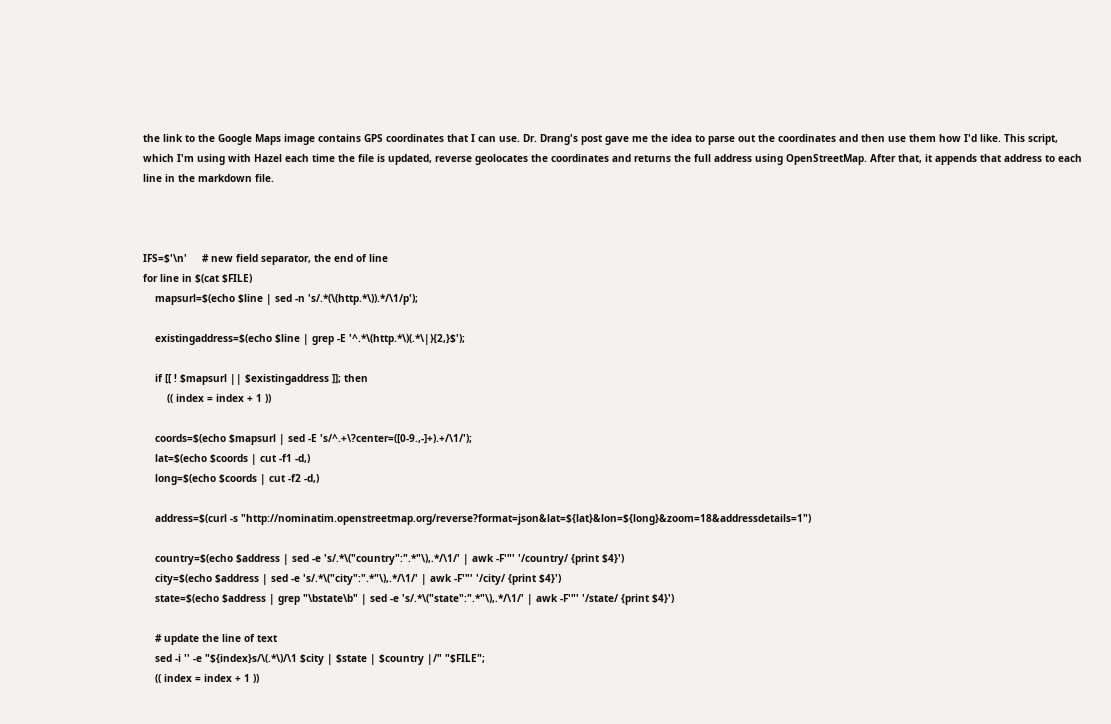the link to the Google Maps image contains GPS coordinates that I can use. Dr. Drang's post gave me the idea to parse out the coordinates and then use them how I'd like. This script, which I'm using with Hazel each time the file is updated, reverse geolocates the coordinates and returns the full address using OpenStreetMap. After that, it appends that address to each line in the markdown file.



IFS=$'\n'     # new field separator, the end of line
for line in $(cat $FILE)
    mapsurl=$(echo $line | sed -n 's/.*(\(http.*\)).*/\1/p');

    existingaddress=$(echo $line | grep -E '^.*\(http.*\)(.*\|){2,}$');

    if [[ ! $mapsurl || $existingaddress ]]; then
        (( index = index + 1 ))

    coords=$(echo $mapsurl | sed -E 's/^.+\?center=([0-9.,-]+).+/\1/');
    lat=$(echo $coords | cut -f1 -d,)
    long=$(echo $coords | cut -f2 -d,)

    address=$(curl -s "http://nominatim.openstreetmap.org/reverse?format=json&lat=${lat}&lon=${long}&zoom=18&addressdetails=1")

    country=$(echo $address | sed -e 's/.*\("country":".*"\),.*/\1/' | awk -F'"' '/country/ {print $4}')
    city=$(echo $address | sed -e 's/.*\("city":".*"\),.*/\1/' | awk -F'"' '/city/ {print $4}')
    state=$(echo $address | grep "\bstate\b" | sed -e 's/.*\("state":".*"\),.*/\1/' | awk -F'"' '/state/ {print $4}')

    # update the line of text
    sed -i '' -e "${index}s/\(.*\)/\1 $city | $state | $country |/" "$FILE";
    (( index = index + 1 ))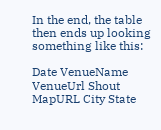In the end, the table then ends up looking something like this:

Date VenueName VenueUrl Shout MapURL City State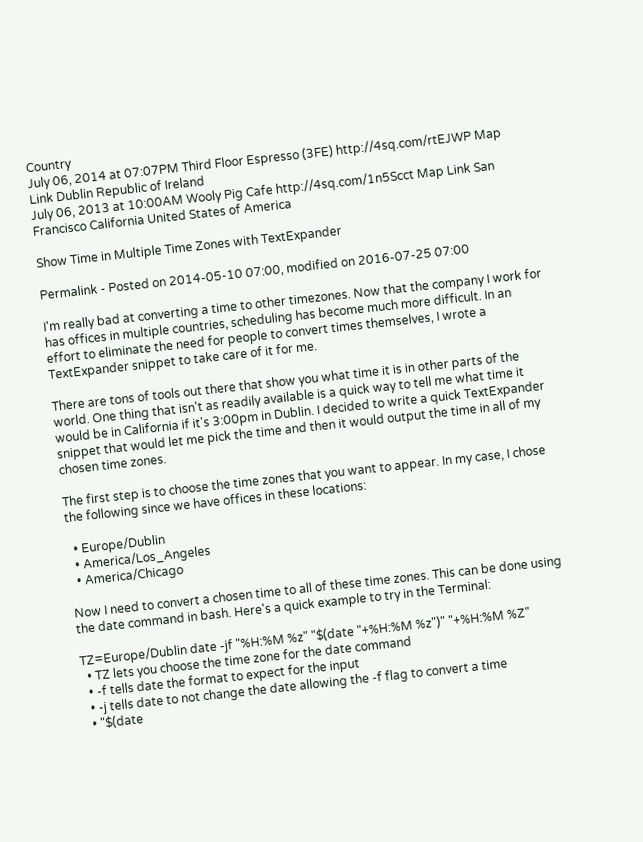Country
July 06, 2014 at 07:07PM Third Floor Espresso (3FE) http://4sq.com/rtEJWP Map Link Dublin Republic of Ireland
July 06, 2013 at 10:00AM Wooly Pig Cafe http://4sq.com/1n5Scct Map Link San Francisco California United States of America

Show Time in Multiple Time Zones with TextExpander

Permalink - Posted on 2014-05-10 07:00, modified on 2016-07-25 07:00

I'm really bad at converting a time to other timezones. Now that the company I work for has offices in multiple countries, scheduling has become much more difficult. In an effort to eliminate the need for people to convert times themselves, I wrote a TextExpander snippet to take care of it for me.

There are tons of tools out there that show you what time it is in other parts of the world. One thing that isn't as readily available is a quick way to tell me what time it would be in California if it's 3:00pm in Dublin. I decided to write a quick TextExpander snippet that would let me pick the time and then it would output the time in all of my chosen time zones.

The first step is to choose the time zones that you want to appear. In my case, I chose the following since we have offices in these locations:

  • Europe/Dublin
  • America/Los_Angeles
  • America/Chicago

Now I need to convert a chosen time to all of these time zones. This can be done using the date command in bash. Here's a quick example to try in the Terminal:

TZ=Europe/Dublin date -jf "%H:%M %z" "$(date "+%H:%M %z")" "+%H:%M %Z"
  • TZ lets you choose the time zone for the date command
  • -f tells date the format to expect for the input
  • -j tells date to not change the date allowing the -f flag to convert a time
  • "$(date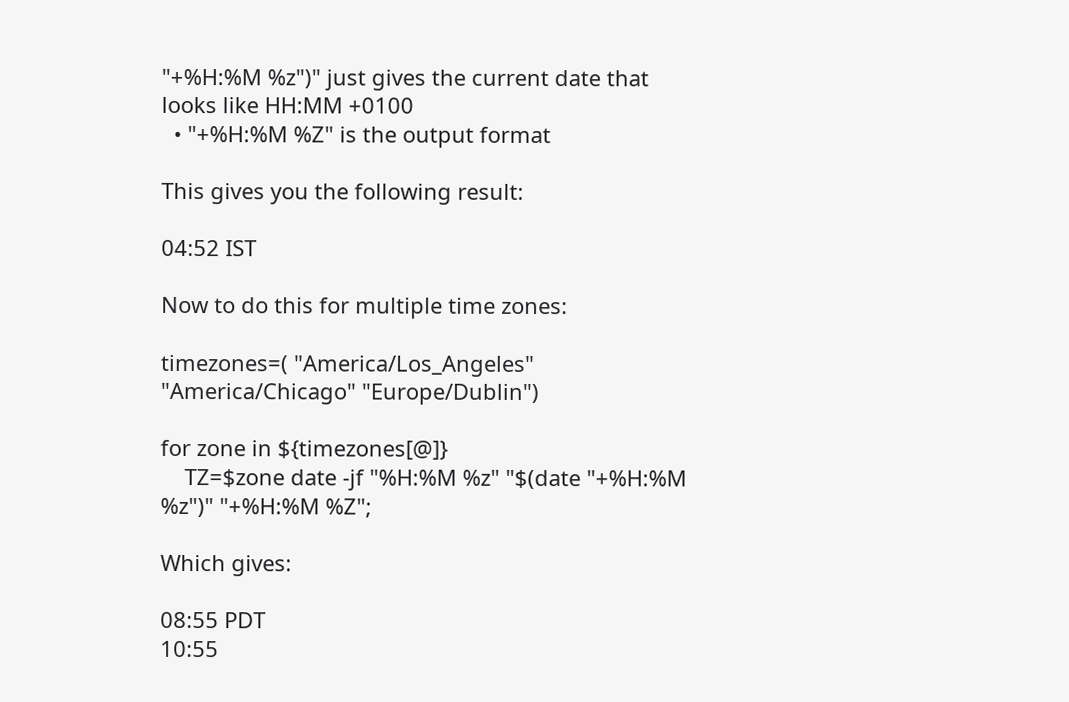"+%H:%M %z")" just gives the current date that looks like HH:MM +0100
  • "+%H:%M %Z" is the output format

This gives you the following result:

04:52 IST

Now to do this for multiple time zones:

timezones=( "America/Los_Angeles" "America/Chicago" "Europe/Dublin")

for zone in ${timezones[@]}
    TZ=$zone date -jf "%H:%M %z" "$(date "+%H:%M %z")" "+%H:%M %Z";

Which gives:

08:55 PDT
10:55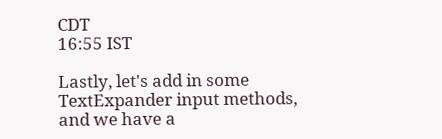CDT
16:55 IST

Lastly, let's add in some TextExpander input methods, and we have a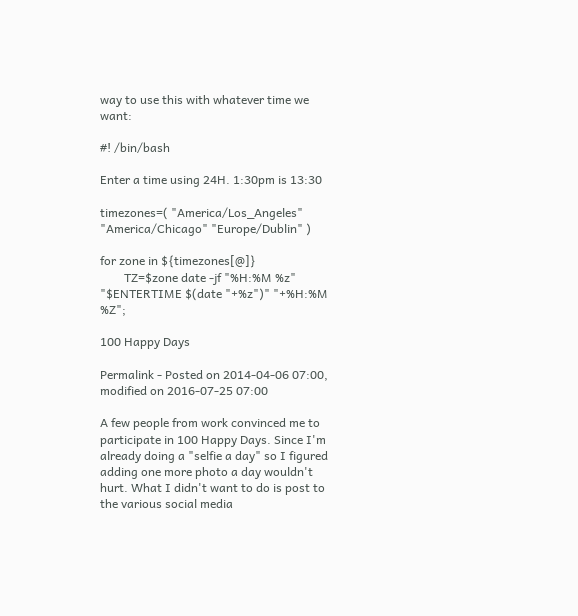way to use this with whatever time we want:

#! /bin/bash

Enter a time using 24H. 1:30pm is 13:30

timezones=( "America/Los_Angeles" "America/Chicago" "Europe/Dublin" )

for zone in ${timezones[@]}
        TZ=$zone date -jf "%H:%M %z" "$ENTERTIME $(date "+%z")" "+%H:%M %Z";

100 Happy Days

Permalink - Posted on 2014-04-06 07:00, modified on 2016-07-25 07:00

A few people from work convinced me to participate in 100 Happy Days. Since I'm already doing a "selfie a day" so I figured adding one more photo a day wouldn't hurt. What I didn't want to do is post to the various social media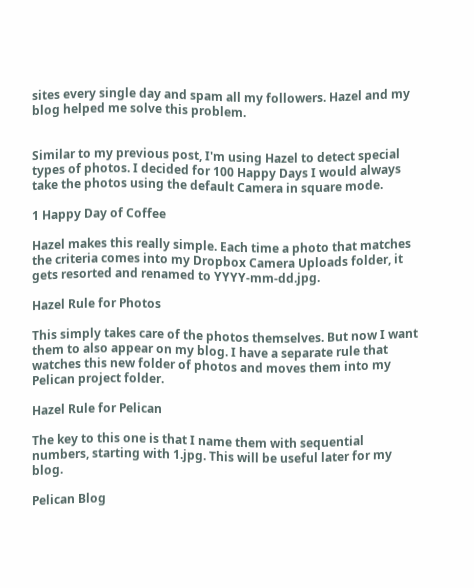sites every single day and spam all my followers. Hazel and my blog helped me solve this problem.


Similar to my previous post, I'm using Hazel to detect special types of photos. I decided for 100 Happy Days I would always take the photos using the default Camera in square mode.

1 Happy Day of Coffee

Hazel makes this really simple. Each time a photo that matches the criteria comes into my Dropbox Camera Uploads folder, it gets resorted and renamed to YYYY-mm-dd.jpg.

Hazel Rule for Photos

This simply takes care of the photos themselves. But now I want them to also appear on my blog. I have a separate rule that watches this new folder of photos and moves them into my Pelican project folder.

Hazel Rule for Pelican

The key to this one is that I name them with sequential numbers, starting with 1.jpg. This will be useful later for my blog.

Pelican Blog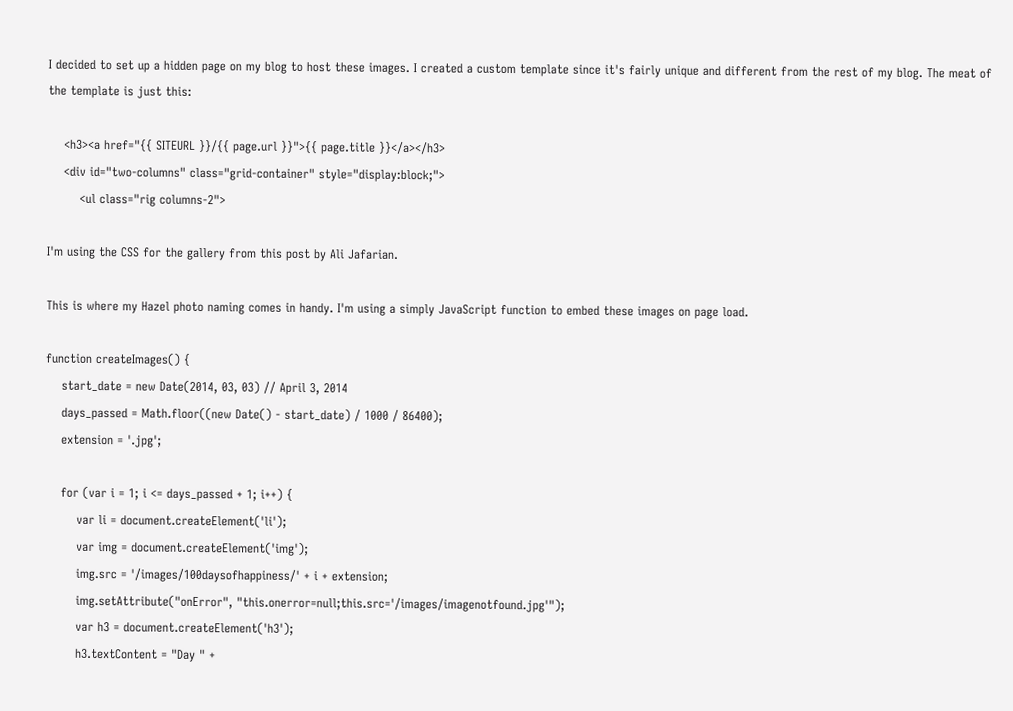I decided to set up a hidden page on my blog to host these images. I created a custom template since it's fairly unique and different from the rest of my blog. The meat of the template is just this:

    <h3><a href="{{ SITEURL }}/{{ page.url }}">{{ page.title }}</a></h3>
    <div id="two-columns" class="grid-container" style="display:block;">
        <ul class="rig columns-2">

I'm using the CSS for the gallery from this post by Ali Jafarian.

This is where my Hazel photo naming comes in handy. I'm using a simply JavaScript function to embed these images on page load.

function createImages() {
    start_date = new Date(2014, 03, 03) // April 3, 2014
    days_passed = Math.floor((new Date() - start_date) / 1000 / 86400);
    extension = '.jpg';

    for (var i = 1; i <= days_passed + 1; i++) {
        var li = document.createElement('li');
        var img = document.createElement('img');
        img.src = '/images/100daysofhappiness/' + i + extension;
        img.setAttribute("onError", "this.onerror=null;this.src='/images/imagenotfound.jpg'");
        var h3 = document.createElement('h3');
        h3.textContent = "Day " +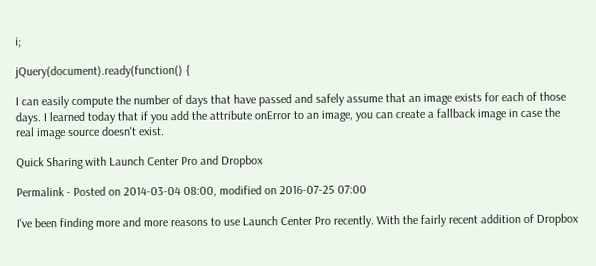i;

jQuery(document).ready(function() {

I can easily compute the number of days that have passed and safely assume that an image exists for each of those days. I learned today that if you add the attribute onError to an image, you can create a fallback image in case the real image source doesn't exist.

Quick Sharing with Launch Center Pro and Dropbox

Permalink - Posted on 2014-03-04 08:00, modified on 2016-07-25 07:00

I've been finding more and more reasons to use Launch Center Pro recently. With the fairly recent addition of Dropbox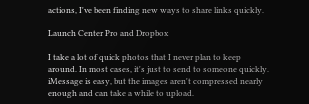actions, I've been finding new ways to share links quickly.

Launch Center Pro and Dropbox

I take a lot of quick photos that I never plan to keep around. In most cases, it's just to send to someone quickly. iMessage is easy, but the images aren't compressed nearly enough and can take a while to upload.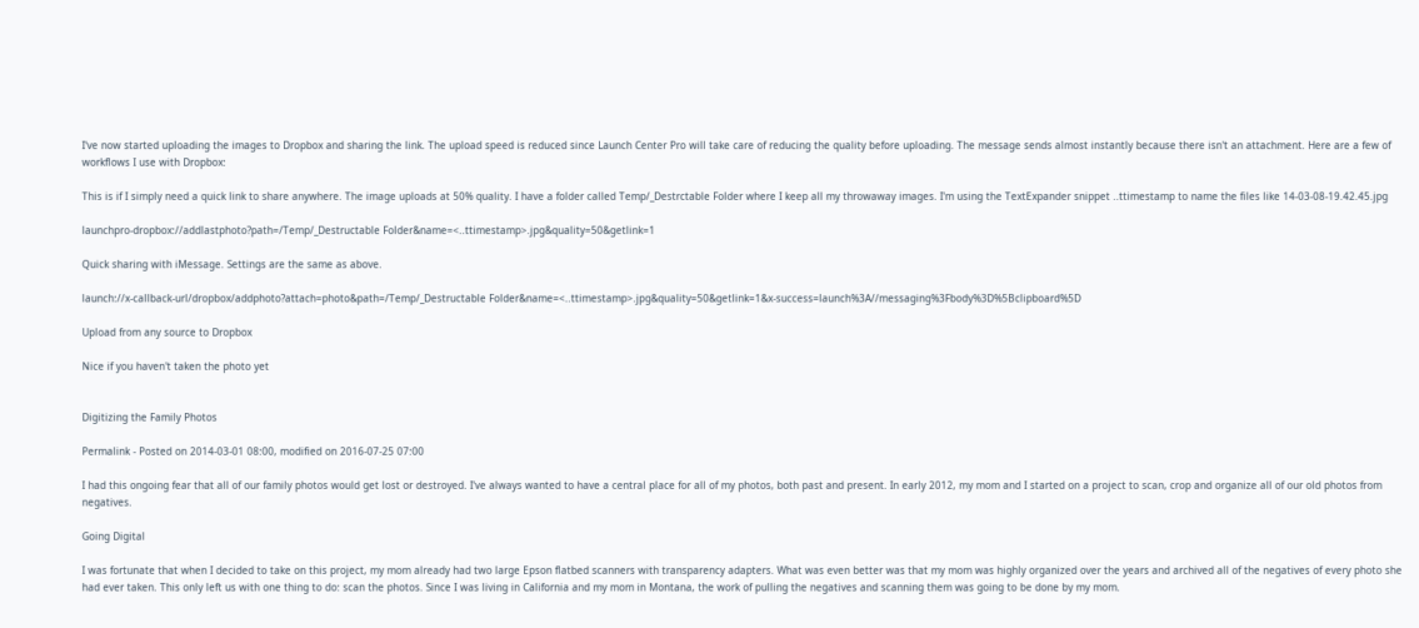I've now started uploading the images to Dropbox and sharing the link. The upload speed is reduced since Launch Center Pro will take care of reducing the quality before uploading. The message sends almost instantly because there isn't an attachment. Here are a few of workflows I use with Dropbox:

This is if I simply need a quick link to share anywhere. The image uploads at 50% quality. I have a folder called Temp/_Destrctable Folder where I keep all my throwaway images. I'm using the TextExpander snippet ..ttimestamp to name the files like 14-03-08-19.42.45.jpg

launchpro-dropbox://addlastphoto?path=/Temp/_Destructable Folder&name=<..ttimestamp>.jpg&quality=50&getlink=1

Quick sharing with iMessage. Settings are the same as above.

launch://x-callback-url/dropbox/addphoto?attach=photo&path=/Temp/_Destructable Folder&name=<..ttimestamp>.jpg&quality=50&getlink=1&x-success=launch%3A//messaging%3Fbody%3D%5Bclipboard%5D

Upload from any source to Dropbox

Nice if you haven't taken the photo yet


Digitizing the Family Photos

Permalink - Posted on 2014-03-01 08:00, modified on 2016-07-25 07:00

I had this ongoing fear that all of our family photos would get lost or destroyed. I've always wanted to have a central place for all of my photos, both past and present. In early 2012, my mom and I started on a project to scan, crop and organize all of our old photos from negatives.

Going Digital

I was fortunate that when I decided to take on this project, my mom already had two large Epson flatbed scanners with transparency adapters. What was even better was that my mom was highly organized over the years and archived all of the negatives of every photo she had ever taken. This only left us with one thing to do: scan the photos. Since I was living in California and my mom in Montana, the work of pulling the negatives and scanning them was going to be done by my mom.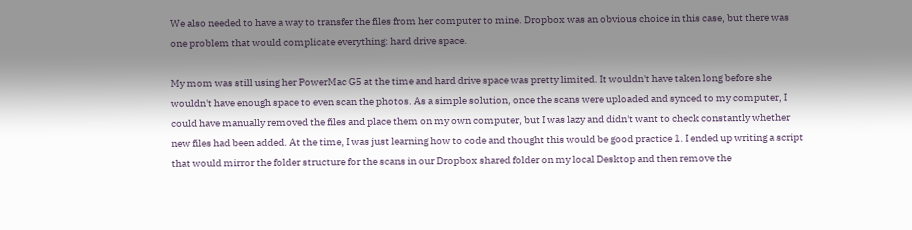We also needed to have a way to transfer the files from her computer to mine. Dropbox was an obvious choice in this case, but there was one problem that would complicate everything: hard drive space.

My mom was still using her PowerMac G5 at the time and hard drive space was pretty limited. It wouldn't have taken long before she wouldn't have enough space to even scan the photos. As a simple solution, once the scans were uploaded and synced to my computer, I could have manually removed the files and place them on my own computer, but I was lazy and didn't want to check constantly whether new files had been added. At the time, I was just learning how to code and thought this would be good practice 1. I ended up writing a script that would mirror the folder structure for the scans in our Dropbox shared folder on my local Desktop and then remove the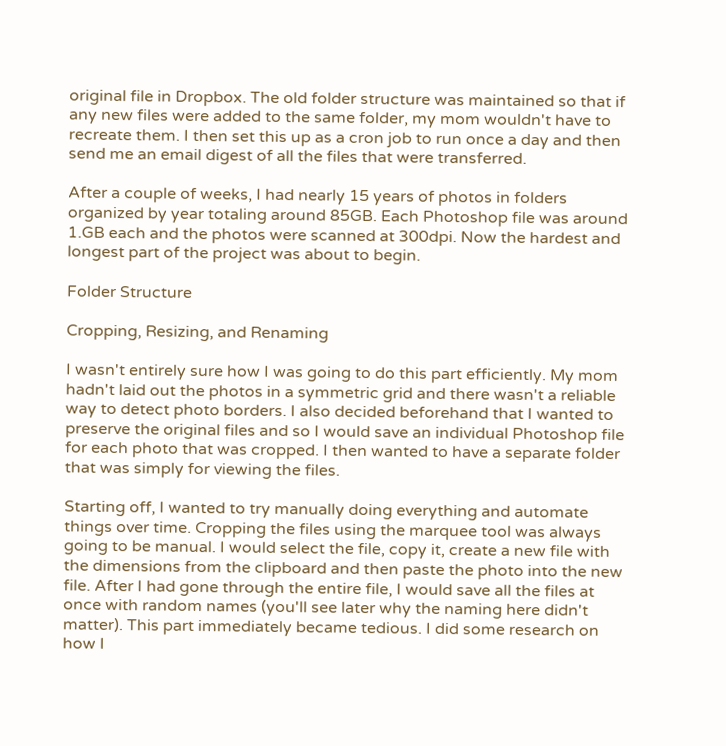original file in Dropbox. The old folder structure was maintained so that if any new files were added to the same folder, my mom wouldn't have to recreate them. I then set this up as a cron job to run once a day and then send me an email digest of all the files that were transferred.

After a couple of weeks, I had nearly 15 years of photos in folders organized by year totaling around 85GB. Each Photoshop file was around 1.GB each and the photos were scanned at 300dpi. Now the hardest and longest part of the project was about to begin.

Folder Structure

Cropping, Resizing, and Renaming

I wasn't entirely sure how I was going to do this part efficiently. My mom hadn't laid out the photos in a symmetric grid and there wasn't a reliable way to detect photo borders. I also decided beforehand that I wanted to preserve the original files and so I would save an individual Photoshop file for each photo that was cropped. I then wanted to have a separate folder that was simply for viewing the files.

Starting off, I wanted to try manually doing everything and automate things over time. Cropping the files using the marquee tool was always going to be manual. I would select the file, copy it, create a new file with the dimensions from the clipboard and then paste the photo into the new file. After I had gone through the entire file, I would save all the files at once with random names (you'll see later why the naming here didn't matter). This part immediately became tedious. I did some research on how I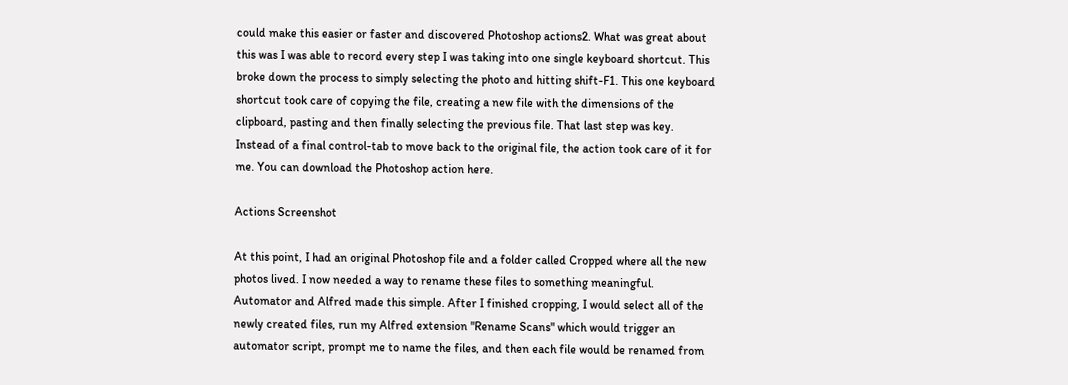could make this easier or faster and discovered Photoshop actions2. What was great about this was I was able to record every step I was taking into one single keyboard shortcut. This broke down the process to simply selecting the photo and hitting shift-F1. This one keyboard shortcut took care of copying the file, creating a new file with the dimensions of the clipboard, pasting and then finally selecting the previous file. That last step was key. Instead of a final control-tab to move back to the original file, the action took care of it for me. You can download the Photoshop action here.

Actions Screenshot

At this point, I had an original Photoshop file and a folder called Cropped where all the new photos lived. I now needed a way to rename these files to something meaningful. Automator and Alfred made this simple. After I finished cropping, I would select all of the newly created files, run my Alfred extension "Rename Scans" which would trigger an automator script, prompt me to name the files, and then each file would be renamed from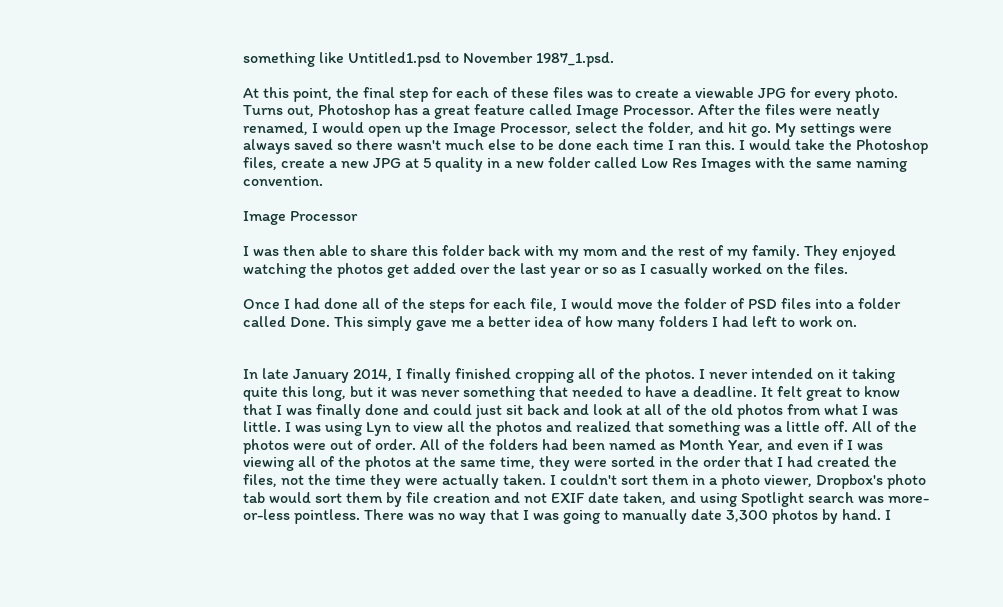something like Untitled1.psd to November 1987_1.psd.

At this point, the final step for each of these files was to create a viewable JPG for every photo. Turns out, Photoshop has a great feature called Image Processor. After the files were neatly renamed, I would open up the Image Processor, select the folder, and hit go. My settings were always saved so there wasn't much else to be done each time I ran this. I would take the Photoshop files, create a new JPG at 5 quality in a new folder called Low Res Images with the same naming convention.

Image Processor

I was then able to share this folder back with my mom and the rest of my family. They enjoyed watching the photos get added over the last year or so as I casually worked on the files.

Once I had done all of the steps for each file, I would move the folder of PSD files into a folder called Done. This simply gave me a better idea of how many folders I had left to work on.


In late January 2014, I finally finished cropping all of the photos. I never intended on it taking quite this long, but it was never something that needed to have a deadline. It felt great to know that I was finally done and could just sit back and look at all of the old photos from what I was little. I was using Lyn to view all the photos and realized that something was a little off. All of the photos were out of order. All of the folders had been named as Month Year, and even if I was viewing all of the photos at the same time, they were sorted in the order that I had created the files, not the time they were actually taken. I couldn't sort them in a photo viewer, Dropbox's photo tab would sort them by file creation and not EXIF date taken, and using Spotlight search was more-or-less pointless. There was no way that I was going to manually date 3,300 photos by hand. I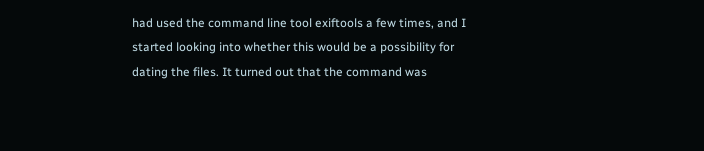had used the command line tool exiftools a few times, and I started looking into whether this would be a possibility for dating the files. It turned out that the command was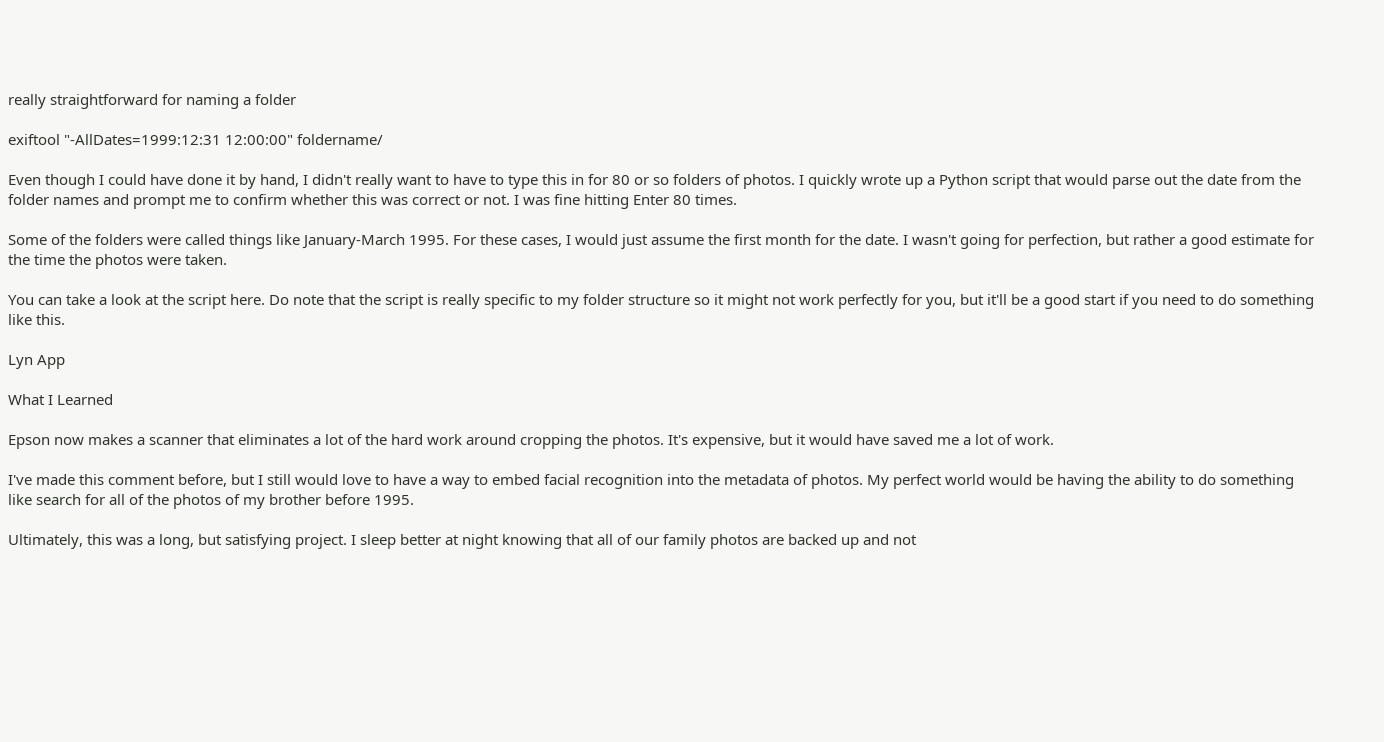really straightforward for naming a folder

exiftool "-AllDates=1999:12:31 12:00:00" foldername/

Even though I could have done it by hand, I didn't really want to have to type this in for 80 or so folders of photos. I quickly wrote up a Python script that would parse out the date from the folder names and prompt me to confirm whether this was correct or not. I was fine hitting Enter 80 times.

Some of the folders were called things like January-March 1995. For these cases, I would just assume the first month for the date. I wasn't going for perfection, but rather a good estimate for the time the photos were taken.

You can take a look at the script here. Do note that the script is really specific to my folder structure so it might not work perfectly for you, but it'll be a good start if you need to do something like this.

Lyn App

What I Learned

Epson now makes a scanner that eliminates a lot of the hard work around cropping the photos. It's expensive, but it would have saved me a lot of work.

I've made this comment before, but I still would love to have a way to embed facial recognition into the metadata of photos. My perfect world would be having the ability to do something like search for all of the photos of my brother before 1995.

Ultimately, this was a long, but satisfying project. I sleep better at night knowing that all of our family photos are backed up and not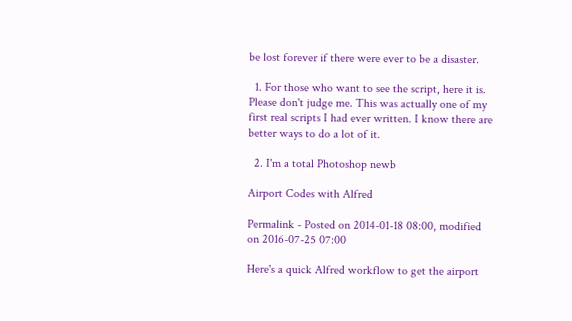be lost forever if there were ever to be a disaster.

  1. For those who want to see the script, here it is. Please don't judge me. This was actually one of my first real scripts I had ever written. I know there are better ways to do a lot of it.

  2. I'm a total Photoshop newb

Airport Codes with Alfred

Permalink - Posted on 2014-01-18 08:00, modified on 2016-07-25 07:00

Here's a quick Alfred workflow to get the airport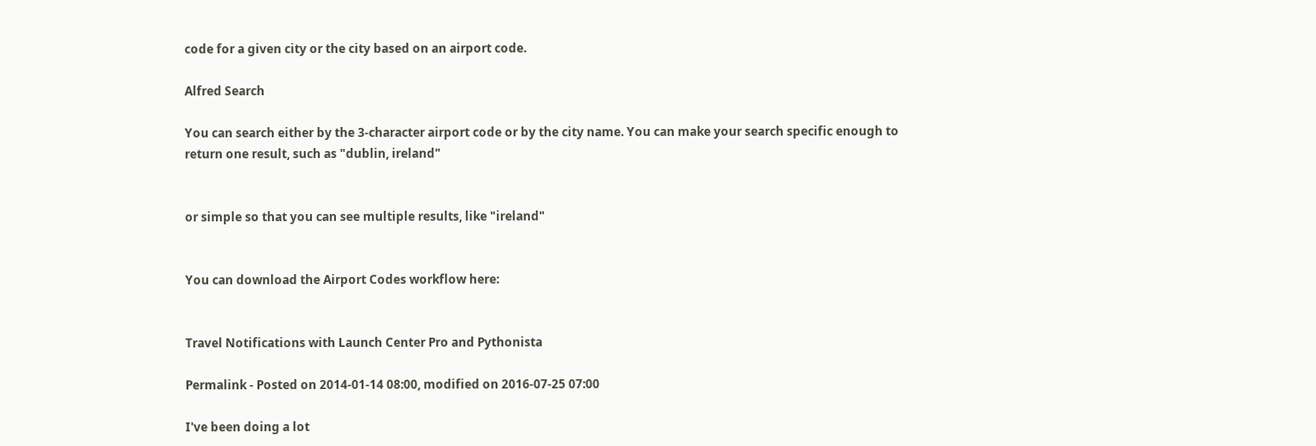code for a given city or the city based on an airport code.

Alfred Search

You can search either by the 3-character airport code or by the city name. You can make your search specific enough to return one result, such as "dublin, ireland"


or simple so that you can see multiple results, like "ireland"


You can download the Airport Codes workflow here:


Travel Notifications with Launch Center Pro and Pythonista

Permalink - Posted on 2014-01-14 08:00, modified on 2016-07-25 07:00

I've been doing a lot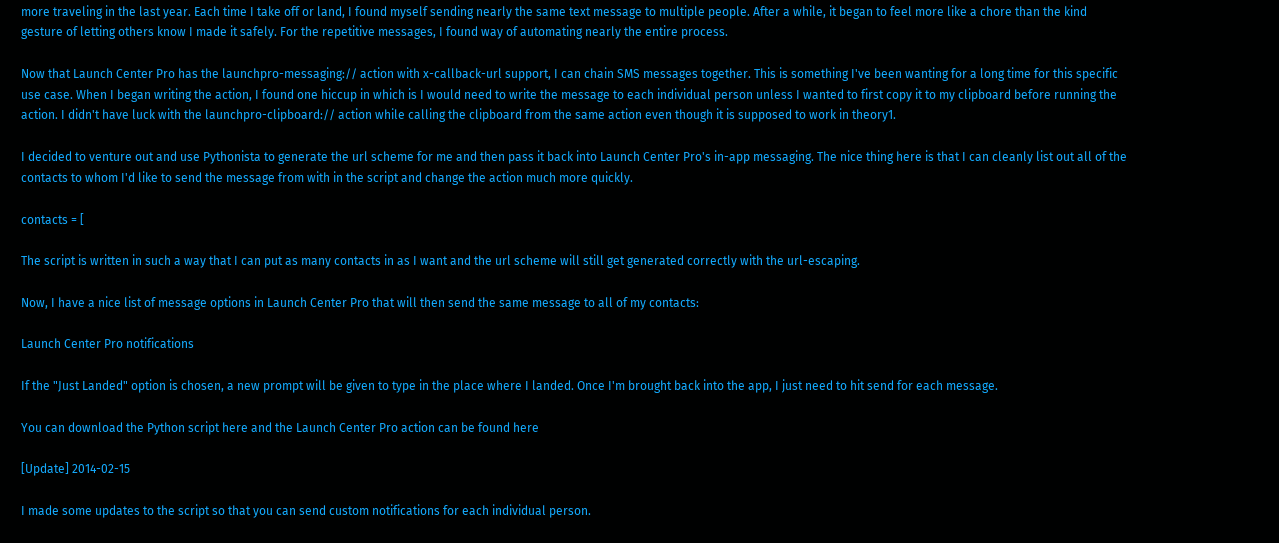more traveling in the last year. Each time I take off or land, I found myself sending nearly the same text message to multiple people. After a while, it began to feel more like a chore than the kind gesture of letting others know I made it safely. For the repetitive messages, I found way of automating nearly the entire process.

Now that Launch Center Pro has the launchpro-messaging:// action with x-callback-url support, I can chain SMS messages together. This is something I've been wanting for a long time for this specific use case. When I began writing the action, I found one hiccup in which is I would need to write the message to each individual person unless I wanted to first copy it to my clipboard before running the action. I didn't have luck with the launchpro-clipboard:// action while calling the clipboard from the same action even though it is supposed to work in theory1.

I decided to venture out and use Pythonista to generate the url scheme for me and then pass it back into Launch Center Pro's in-app messaging. The nice thing here is that I can cleanly list out all of the contacts to whom I'd like to send the message from with in the script and change the action much more quickly.

contacts = [

The script is written in such a way that I can put as many contacts in as I want and the url scheme will still get generated correctly with the url-escaping.

Now, I have a nice list of message options in Launch Center Pro that will then send the same message to all of my contacts:

Launch Center Pro notifications

If the "Just Landed" option is chosen, a new prompt will be given to type in the place where I landed. Once I'm brought back into the app, I just need to hit send for each message.

You can download the Python script here and the Launch Center Pro action can be found here

[Update] 2014-02-15

I made some updates to the script so that you can send custom notifications for each individual person.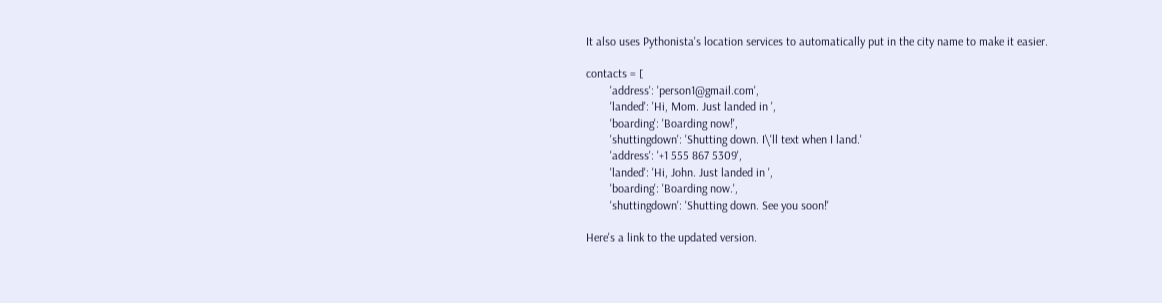It also uses Pythonista's location services to automatically put in the city name to make it easier.

contacts = [
        'address': 'person1@gmail.com',
        'landed': 'Hi, Mom. Just landed in ',
        'boarding': 'Boarding now!',
        'shuttingdown': 'Shutting down. I\'ll text when I land.'
        'address': '+1 555 867 5309',
        'landed': 'Hi, John. Just landed in ',
        'boarding': 'Boarding now.',
        'shuttingdown': 'Shutting down. See you soon!'

Here's a link to the updated version.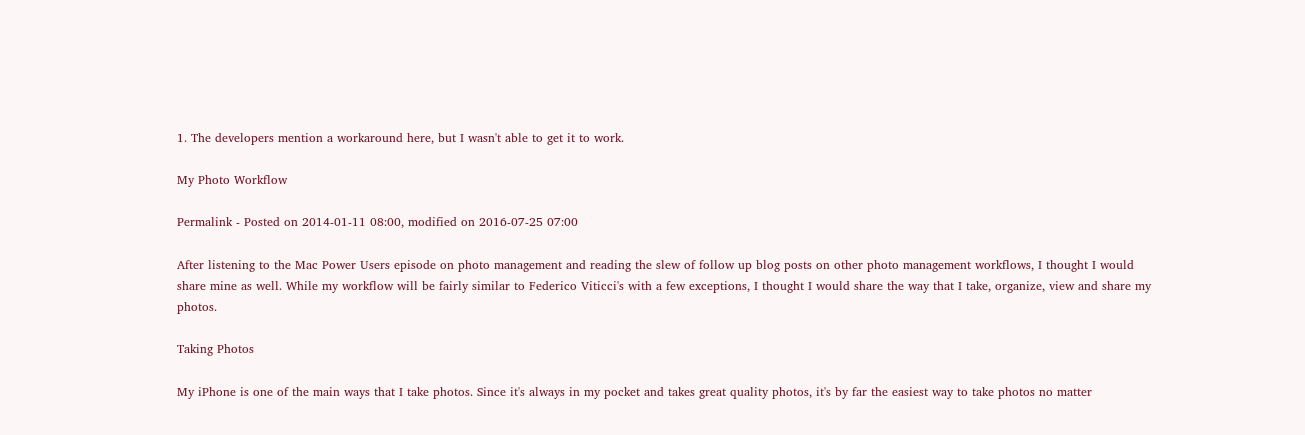1. The developers mention a workaround here, but I wasn't able to get it to work.

My Photo Workflow

Permalink - Posted on 2014-01-11 08:00, modified on 2016-07-25 07:00

After listening to the Mac Power Users episode on photo management and reading the slew of follow up blog posts on other photo management workflows, I thought I would share mine as well. While my workflow will be fairly similar to Federico Viticci's with a few exceptions, I thought I would share the way that I take, organize, view and share my photos.

Taking Photos

My iPhone is one of the main ways that I take photos. Since it's always in my pocket and takes great quality photos, it's by far the easiest way to take photos no matter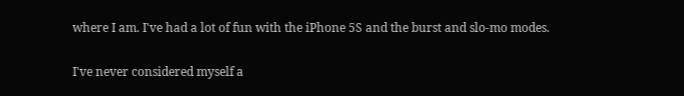where I am. I've had a lot of fun with the iPhone 5S and the burst and slo-mo modes.

I've never considered myself a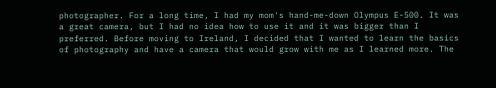photographer. For a long time, I had my mom's hand-me-down Olympus E-500. It was a great camera, but I had no idea how to use it and it was bigger than I preferred. Before moving to Ireland, I decided that I wanted to learn the basics of photography and have a camera that would grow with me as I learned more. The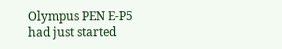Olympus PEN E-P5 had just started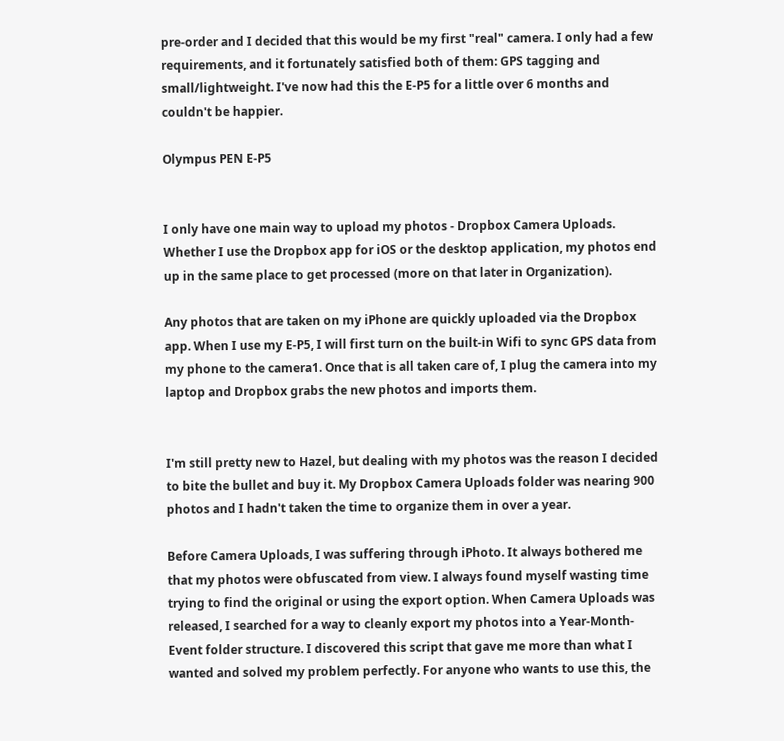pre-order and I decided that this would be my first "real" camera. I only had a few requirements, and it fortunately satisfied both of them: GPS tagging and small/lightweight. I've now had this the E-P5 for a little over 6 months and couldn't be happier.

Olympus PEN E-P5


I only have one main way to upload my photos - Dropbox Camera Uploads. Whether I use the Dropbox app for iOS or the desktop application, my photos end up in the same place to get processed (more on that later in Organization).

Any photos that are taken on my iPhone are quickly uploaded via the Dropbox app. When I use my E-P5, I will first turn on the built-in Wifi to sync GPS data from my phone to the camera1. Once that is all taken care of, I plug the camera into my laptop and Dropbox grabs the new photos and imports them.


I'm still pretty new to Hazel, but dealing with my photos was the reason I decided to bite the bullet and buy it. My Dropbox Camera Uploads folder was nearing 900 photos and I hadn't taken the time to organize them in over a year.

Before Camera Uploads, I was suffering through iPhoto. It always bothered me that my photos were obfuscated from view. I always found myself wasting time trying to find the original or using the export option. When Camera Uploads was released, I searched for a way to cleanly export my photos into a Year-Month-Event folder structure. I discovered this script that gave me more than what I wanted and solved my problem perfectly. For anyone who wants to use this, the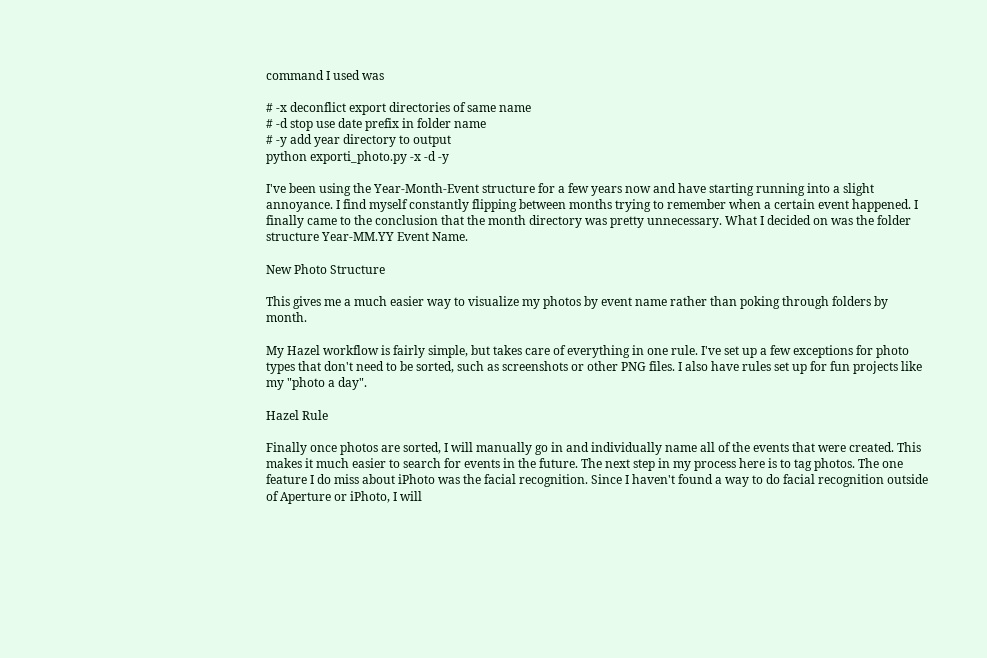command I used was

# -x deconflict export directories of same name
# -d stop use date prefix in folder name
# -y add year directory to output
python exporti_photo.py -x -d -y

I've been using the Year-Month-Event structure for a few years now and have starting running into a slight annoyance. I find myself constantly flipping between months trying to remember when a certain event happened. I finally came to the conclusion that the month directory was pretty unnecessary. What I decided on was the folder structure Year-MM.YY Event Name.

New Photo Structure

This gives me a much easier way to visualize my photos by event name rather than poking through folders by month.

My Hazel workflow is fairly simple, but takes care of everything in one rule. I've set up a few exceptions for photo types that don't need to be sorted, such as screenshots or other PNG files. I also have rules set up for fun projects like my "photo a day".

Hazel Rule

Finally once photos are sorted, I will manually go in and individually name all of the events that were created. This makes it much easier to search for events in the future. The next step in my process here is to tag photos. The one feature I do miss about iPhoto was the facial recognition. Since I haven't found a way to do facial recognition outside of Aperture or iPhoto, I will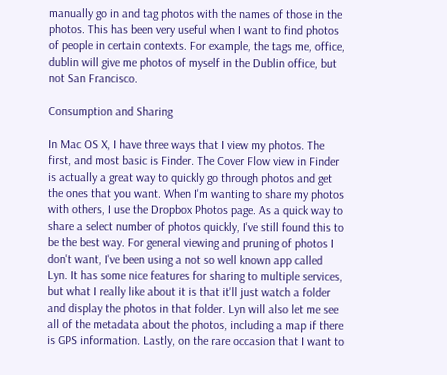manually go in and tag photos with the names of those in the photos. This has been very useful when I want to find photos of people in certain contexts. For example, the tags me, office, dublin will give me photos of myself in the Dublin office, but not San Francisco.

Consumption and Sharing

In Mac OS X, I have three ways that I view my photos. The first, and most basic is Finder. The Cover Flow view in Finder is actually a great way to quickly go through photos and get the ones that you want. When I'm wanting to share my photos with others, I use the Dropbox Photos page. As a quick way to share a select number of photos quickly, I've still found this to be the best way. For general viewing and pruning of photos I don't want, I've been using a not so well known app called Lyn. It has some nice features for sharing to multiple services, but what I really like about it is that it'll just watch a folder and display the photos in that folder. Lyn will also let me see all of the metadata about the photos, including a map if there is GPS information. Lastly, on the rare occasion that I want to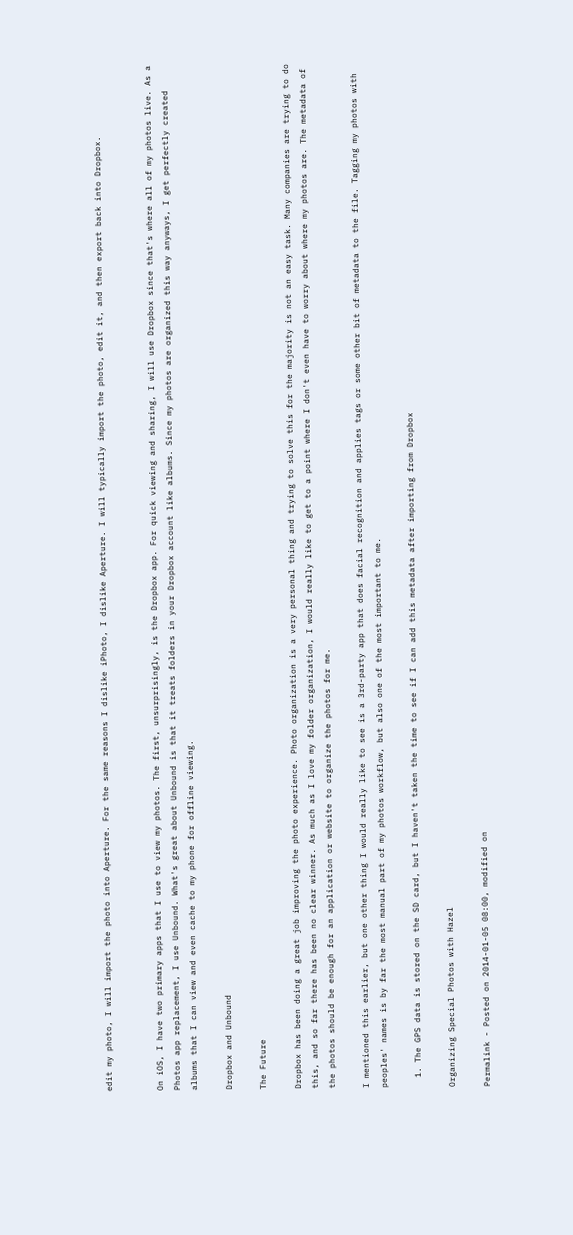edit my photo, I will import the photo into Aperture. For the same reasons I dislike iPhoto, I dislike Aperture. I will typically import the photo, edit it, and then export back into Dropbox.


On iOS, I have two primary apps that I use to view my photos. The first, unsurprisingly, is the Dropbox app. For quick viewing and sharing, I will use Dropbox since that's where all of my photos live. As a Photos app replacement, I use Unbound. What's great about Unbound is that it treats folders in your Dropbox account like albums. Since my photos are organized this way anyways, I get perfectly created albums that I can view and even cache to my phone for offline viewing.

Dropbox and Unbound

The Future

Dropbox has been doing a great job improving the photo experience. Photo organization is a very personal thing and trying to solve this for the majority is not an easy task. Many companies are trying to do this, and so far there has been no clear winner. As much as I love my folder organization, I would really like to get to a point where I don't even have to worry about where my photos are. The metadata of the photos should be enough for an application or website to organize the photos for me.

I mentioned this earlier, but one other thing I would really like to see is a 3rd-party app that does facial recognition and applies tags or some other bit of metadata to the file. Tagging my photos with peoples' names is by far the most manual part of my photos workflow, but also one of the most important to me.

  1. The GPS data is stored on the SD card, but I haven't taken the time to see if I can add this metadata after importing from Dropbox

Organizing Special Photos with Hazel

Permalink - Posted on 2014-01-05 08:00, modified on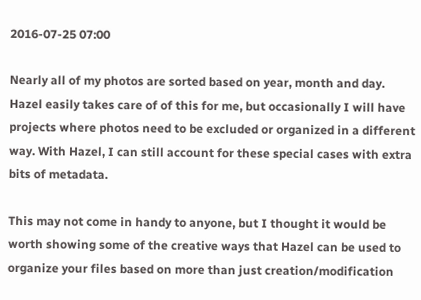2016-07-25 07:00

Nearly all of my photos are sorted based on year, month and day. Hazel easily takes care of of this for me, but occasionally I will have projects where photos need to be excluded or organized in a different way. With Hazel, I can still account for these special cases with extra bits of metadata.

This may not come in handy to anyone, but I thought it would be worth showing some of the creative ways that Hazel can be used to organize your files based on more than just creation/modification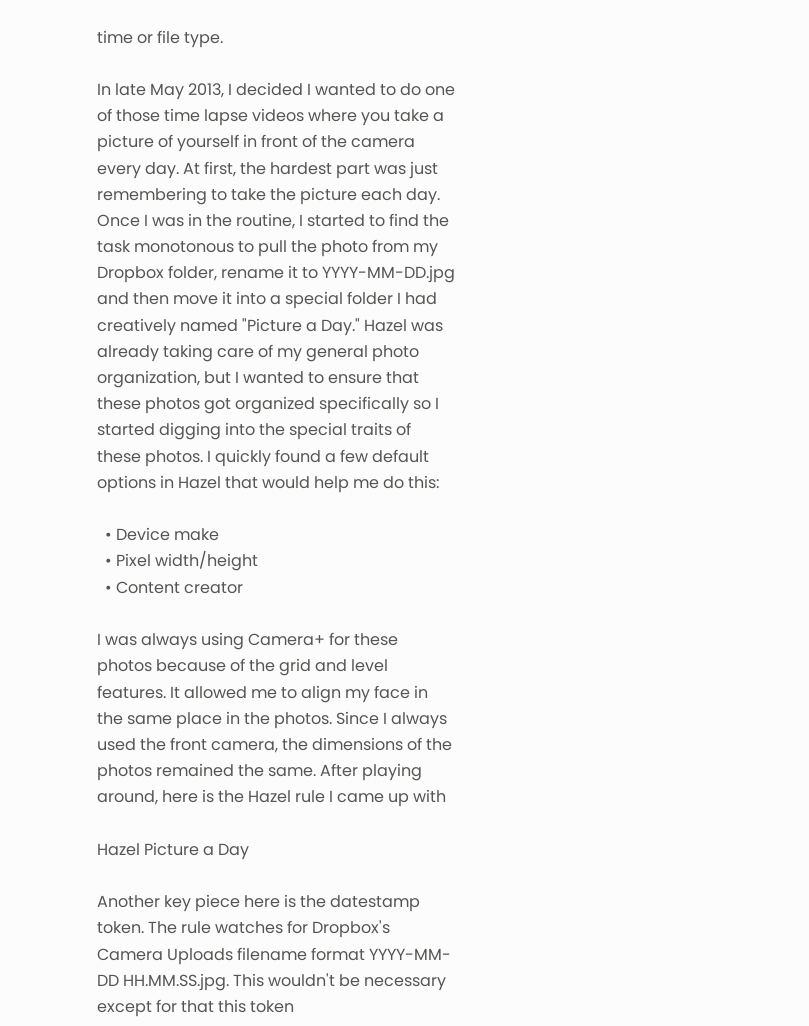time or file type.

In late May 2013, I decided I wanted to do one of those time lapse videos where you take a picture of yourself in front of the camera every day. At first, the hardest part was just remembering to take the picture each day. Once I was in the routine, I started to find the task monotonous to pull the photo from my Dropbox folder, rename it to YYYY-MM-DD.jpg and then move it into a special folder I had creatively named "Picture a Day." Hazel was already taking care of my general photo organization, but I wanted to ensure that these photos got organized specifically so I started digging into the special traits of these photos. I quickly found a few default options in Hazel that would help me do this:

  • Device make
  • Pixel width/height
  • Content creator

I was always using Camera+ for these photos because of the grid and level features. It allowed me to align my face in the same place in the photos. Since I always used the front camera, the dimensions of the photos remained the same. After playing around, here is the Hazel rule I came up with

Hazel Picture a Day

Another key piece here is the datestamp token. The rule watches for Dropbox's Camera Uploads filename format YYYY-MM-DD HH.MM.SS.jpg. This wouldn't be necessary except for that this token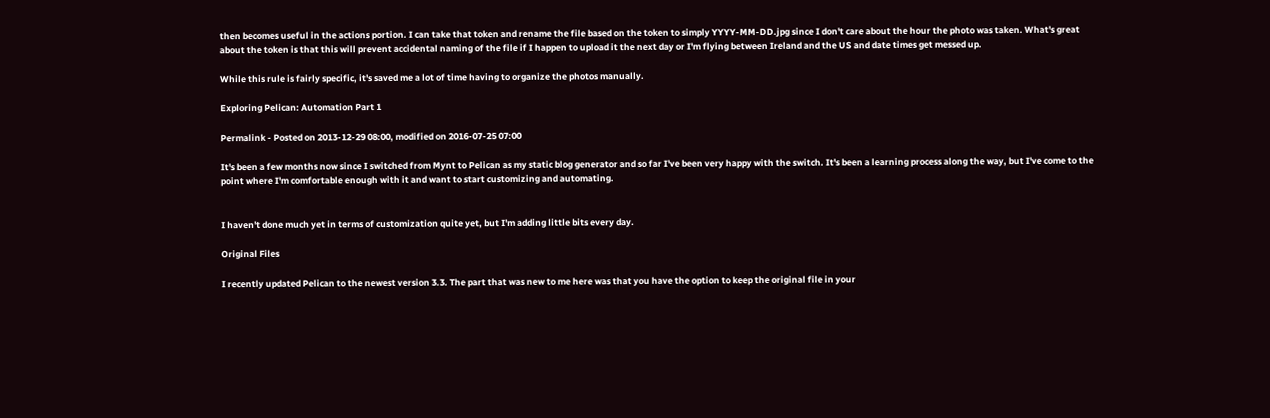then becomes useful in the actions portion. I can take that token and rename the file based on the token to simply YYYY-MM-DD.jpg since I don't care about the hour the photo was taken. What's great about the token is that this will prevent accidental naming of the file if I happen to upload it the next day or I'm flying between Ireland and the US and date times get messed up.

While this rule is fairly specific, it's saved me a lot of time having to organize the photos manually.

Exploring Pelican: Automation Part 1

Permalink - Posted on 2013-12-29 08:00, modified on 2016-07-25 07:00

It's been a few months now since I switched from Mynt to Pelican as my static blog generator and so far I've been very happy with the switch. It's been a learning process along the way, but I've come to the point where I'm comfortable enough with it and want to start customizing and automating.


I haven't done much yet in terms of customization quite yet, but I'm adding little bits every day.

Original Files

I recently updated Pelican to the newest version 3.3. The part that was new to me here was that you have the option to keep the original file in your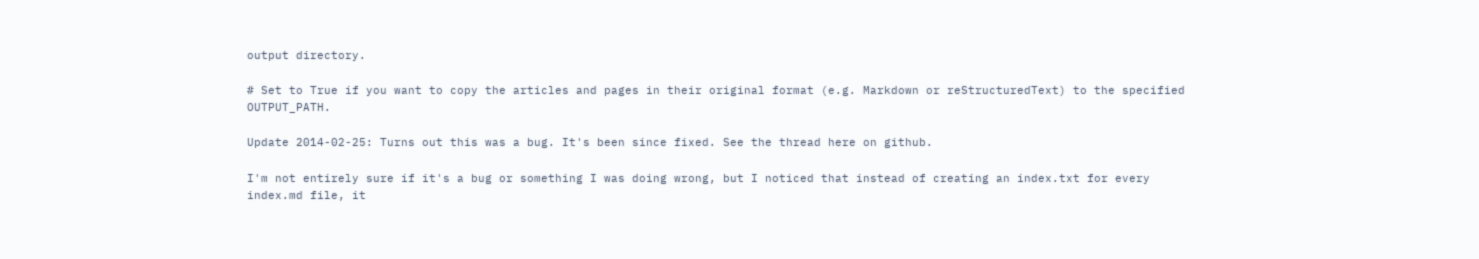output directory.

# Set to True if you want to copy the articles and pages in their original format (e.g. Markdown or reStructuredText) to the specified OUTPUT_PATH.

Update 2014-02-25: Turns out this was a bug. It's been since fixed. See the thread here on github.

I'm not entirely sure if it's a bug or something I was doing wrong, but I noticed that instead of creating an index.txt for every index.md file, it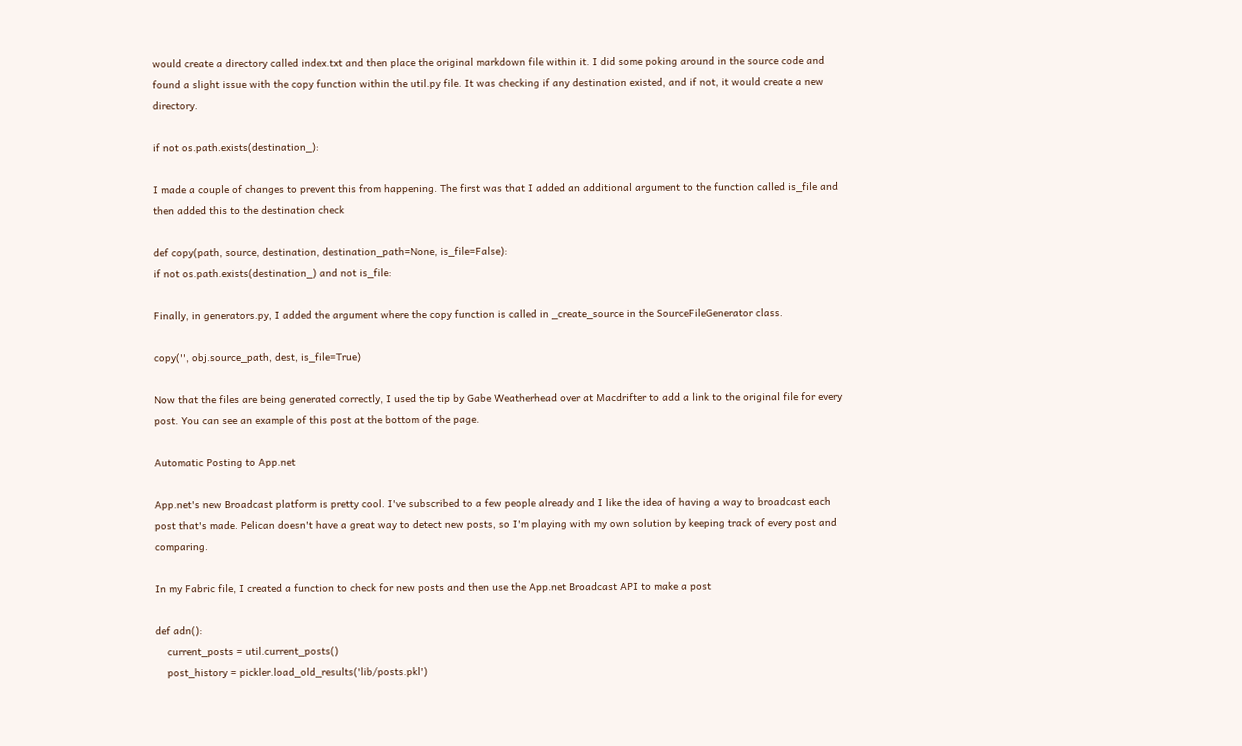would create a directory called index.txt and then place the original markdown file within it. I did some poking around in the source code and found a slight issue with the copy function within the util.py file. It was checking if any destination existed, and if not, it would create a new directory.

if not os.path.exists(destination_):

I made a couple of changes to prevent this from happening. The first was that I added an additional argument to the function called is_file and then added this to the destination check

def copy(path, source, destination, destination_path=None, is_file=False):
if not os.path.exists(destination_) and not is_file:

Finally, in generators.py, I added the argument where the copy function is called in _create_source in the SourceFileGenerator class.

copy('', obj.source_path, dest, is_file=True)

Now that the files are being generated correctly, I used the tip by Gabe Weatherhead over at Macdrifter to add a link to the original file for every post. You can see an example of this post at the bottom of the page.

Automatic Posting to App.net

App.net's new Broadcast platform is pretty cool. I've subscribed to a few people already and I like the idea of having a way to broadcast each post that's made. Pelican doesn't have a great way to detect new posts, so I'm playing with my own solution by keeping track of every post and comparing.

In my Fabric file, I created a function to check for new posts and then use the App.net Broadcast API to make a post

def adn():
    current_posts = util.current_posts()
    post_history = pickler.load_old_results('lib/posts.pkl')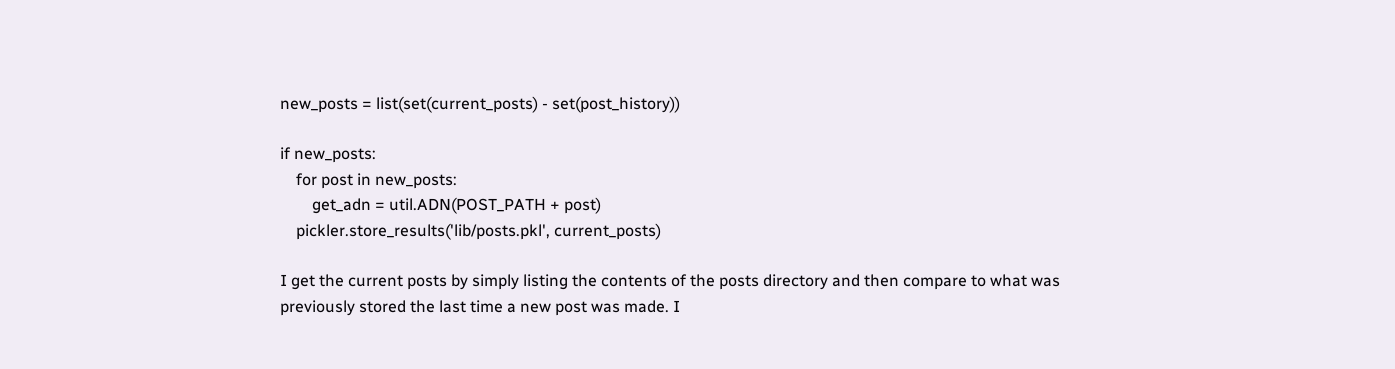new_posts = list(set(current_posts) - set(post_history))

if new_posts:
    for post in new_posts:
        get_adn = util.ADN(POST_PATH + post)
    pickler.store_results('lib/posts.pkl', current_posts)

I get the current posts by simply listing the contents of the posts directory and then compare to what was previously stored the last time a new post was made. I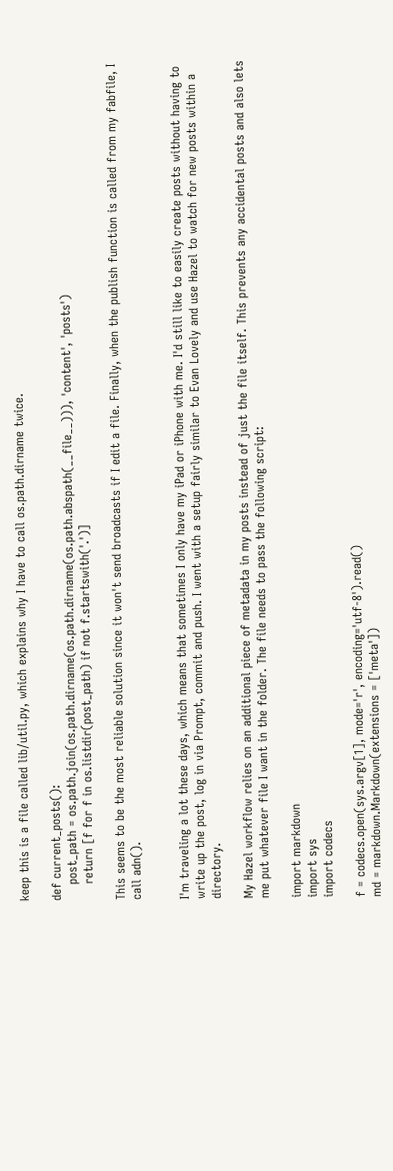keep this is a file called lib/util.py, which explains why I have to call os.path.dirname twice.

def current_posts():
    post_path = os.path.join(os.path.dirname(os.path.dirname(os.path.abspath(__file__))), 'content', 'posts')
    return [f for f in os.listdir(post_path) if not f.startswith('.')]

This seems to be the most reliable solution since it won't send broadcasts if I edit a file. Finally, when the publish function is called from my fabfile, I call adn().


I'm traveling a lot these days, which means that sometimes I only have my iPad or iPhone with me. I'd still like to easily create posts without having to write up the post, log in via Prompt, commit and push. I went with a setup fairly similar to Evan Lovely and use Hazel to watch for new posts within a directory.

My Hazel workflow relies on an additional piece of metadata in my posts instead of just the file itself. This prevents any accidental posts and also lets me put whatever file I want in the folder. The file needs to pass the following script:

import markdown
import sys
import codecs

f = codecs.open(sys.argv[1], mode='r', encoding='utf-8').read()
md = markdown.Markdown(extensions = ['meta'])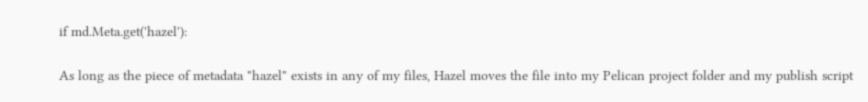if md.Meta.get('hazel'):

As long as the piece of metadata "hazel" exists in any of my files, Hazel moves the file into my Pelican project folder and my publish script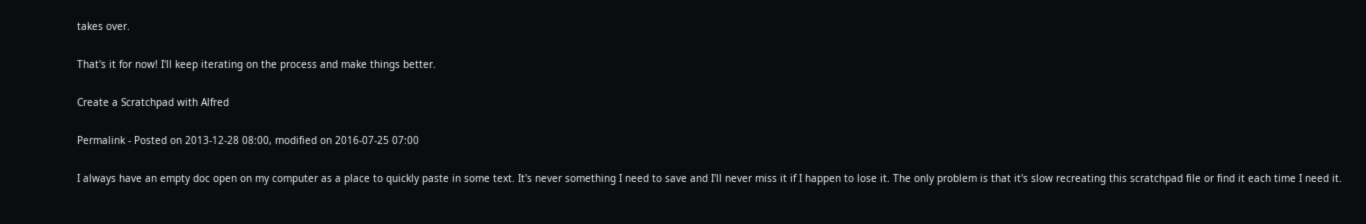takes over.

That's it for now! I'll keep iterating on the process and make things better.

Create a Scratchpad with Alfred

Permalink - Posted on 2013-12-28 08:00, modified on 2016-07-25 07:00

I always have an empty doc open on my computer as a place to quickly paste in some text. It's never something I need to save and I'll never miss it if I happen to lose it. The only problem is that it's slow recreating this scratchpad file or find it each time I need it.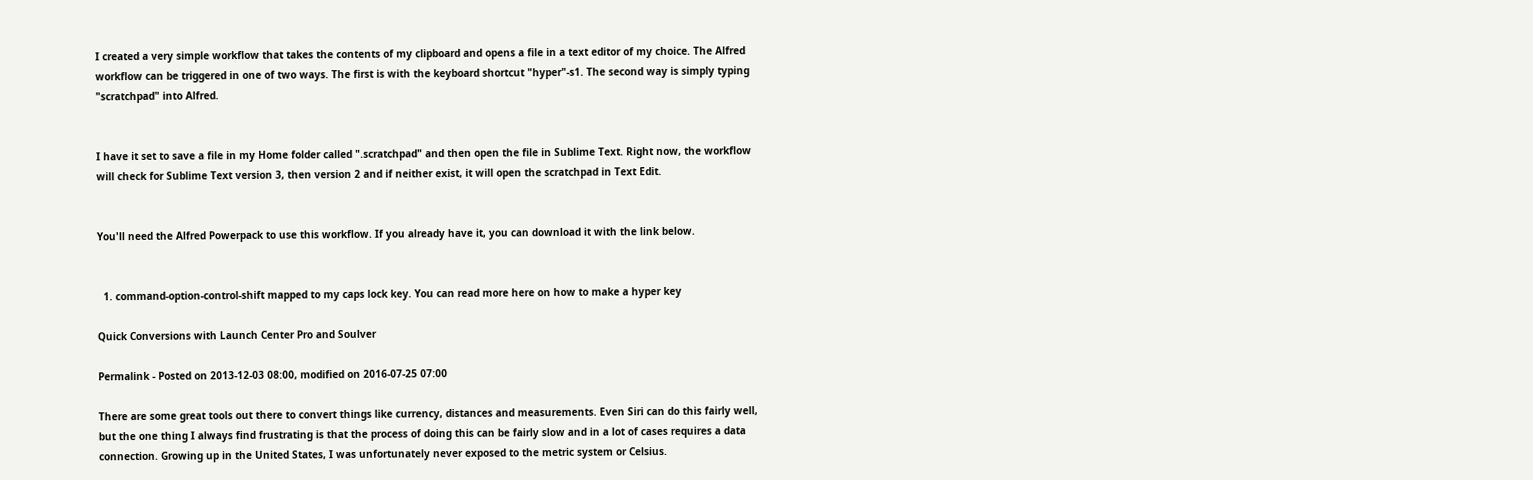I created a very simple workflow that takes the contents of my clipboard and opens a file in a text editor of my choice. The Alfred workflow can be triggered in one of two ways. The first is with the keyboard shortcut "hyper"-s1. The second way is simply typing "scratchpad" into Alfred.


I have it set to save a file in my Home folder called ".scratchpad" and then open the file in Sublime Text. Right now, the workflow will check for Sublime Text version 3, then version 2 and if neither exist, it will open the scratchpad in Text Edit.


You'll need the Alfred Powerpack to use this workflow. If you already have it, you can download it with the link below.


  1. command-option-control-shift mapped to my caps lock key. You can read more here on how to make a hyper key

Quick Conversions with Launch Center Pro and Soulver

Permalink - Posted on 2013-12-03 08:00, modified on 2016-07-25 07:00

There are some great tools out there to convert things like currency, distances and measurements. Even Siri can do this fairly well, but the one thing I always find frustrating is that the process of doing this can be fairly slow and in a lot of cases requires a data connection. Growing up in the United States, I was unfortunately never exposed to the metric system or Celsius.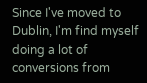Since I've moved to Dublin, I'm find myself doing a lot of conversions from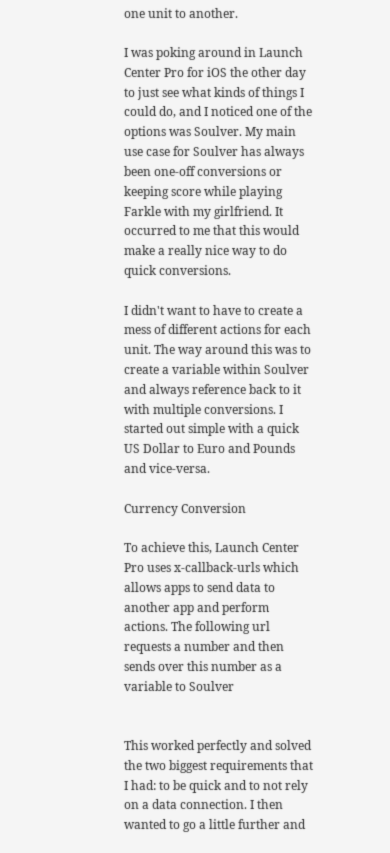one unit to another.

I was poking around in Launch Center Pro for iOS the other day to just see what kinds of things I could do, and I noticed one of the options was Soulver. My main use case for Soulver has always been one-off conversions or keeping score while playing Farkle with my girlfriend. It occurred to me that this would make a really nice way to do quick conversions.

I didn't want to have to create a mess of different actions for each unit. The way around this was to create a variable within Soulver and always reference back to it with multiple conversions. I started out simple with a quick US Dollar to Euro and Pounds and vice-versa.

Currency Conversion

To achieve this, Launch Center Pro uses x-callback-urls which allows apps to send data to another app and perform actions. The following url requests a number and then sends over this number as a variable to Soulver


This worked perfectly and solved the two biggest requirements that I had: to be quick and to not rely on a data connection. I then wanted to go a little further and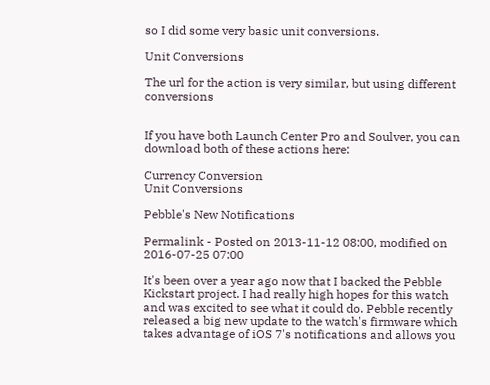so I did some very basic unit conversions.

Unit Conversions

The url for the action is very similar, but using different conversions


If you have both Launch Center Pro and Soulver, you can download both of these actions here:

Currency Conversion
Unit Conversions

Pebble's New Notifications

Permalink - Posted on 2013-11-12 08:00, modified on 2016-07-25 07:00

It's been over a year ago now that I backed the Pebble Kickstart project. I had really high hopes for this watch and was excited to see what it could do. Pebble recently released a big new update to the watch's firmware which takes advantage of iOS 7's notifications and allows you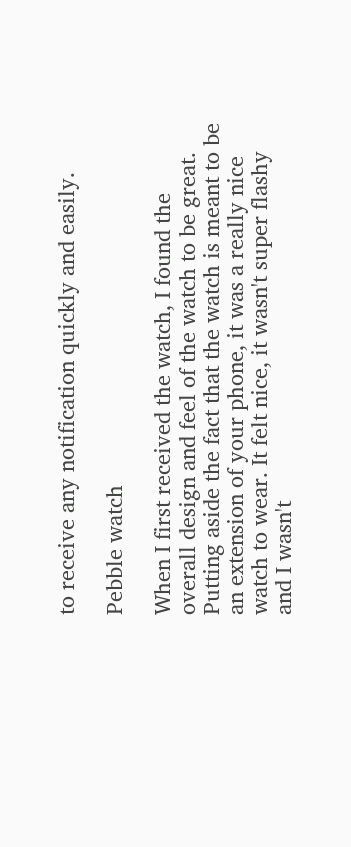to receive any notification quickly and easily.

Pebble watch

When I first received the watch, I found the overall design and feel of the watch to be great. Putting aside the fact that the watch is meant to be an extension of your phone, it was a really nice watch to wear. It felt nice, it wasn't super flashy and I wasn't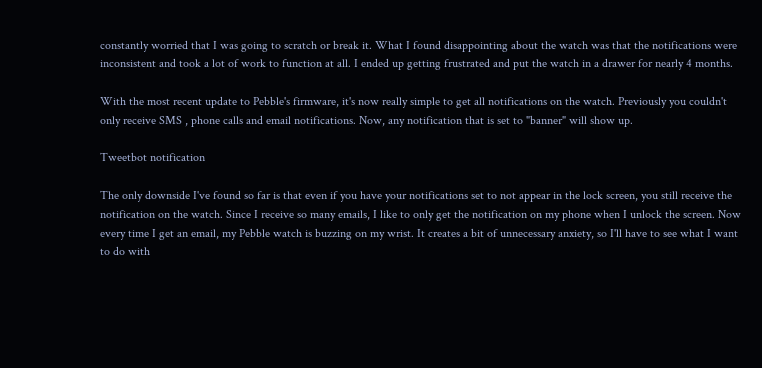constantly worried that I was going to scratch or break it. What I found disappointing about the watch was that the notifications were inconsistent and took a lot of work to function at all. I ended up getting frustrated and put the watch in a drawer for nearly 4 months.

With the most recent update to Pebble's firmware, it's now really simple to get all notifications on the watch. Previously you couldn't only receive SMS , phone calls and email notifications. Now, any notification that is set to "banner" will show up.

Tweetbot notification

The only downside I've found so far is that even if you have your notifications set to not appear in the lock screen, you still receive the notification on the watch. Since I receive so many emails, I like to only get the notification on my phone when I unlock the screen. Now every time I get an email, my Pebble watch is buzzing on my wrist. It creates a bit of unnecessary anxiety, so I'll have to see what I want to do with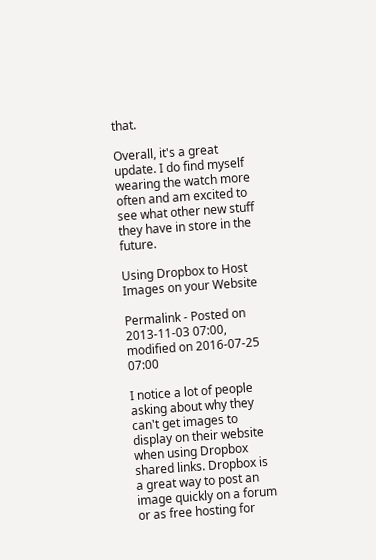that.

Overall, it's a great update. I do find myself wearing the watch more often and am excited to see what other new stuff they have in store in the future.

Using Dropbox to Host Images on your Website

Permalink - Posted on 2013-11-03 07:00, modified on 2016-07-25 07:00

I notice a lot of people asking about why they can't get images to display on their website when using Dropbox shared links. Dropbox is a great way to post an image quickly on a forum or as free hosting for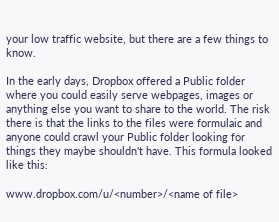your low traffic website, but there are a few things to know.

In the early days, Dropbox offered a Public folder where you could easily serve webpages, images or anything else you want to share to the world. The risk there is that the links to the files were formulaic and anyone could crawl your Public folder looking for things they maybe shouldn't have. This formula looked like this:

www.dropbox.com/u/<number>/<name of file>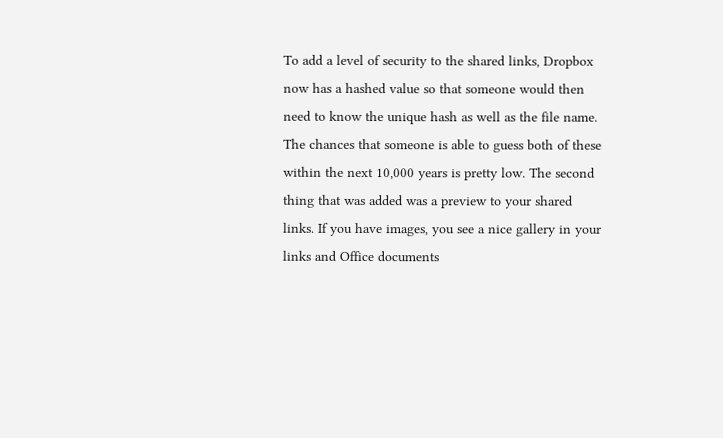To add a level of security to the shared links, Dropbox now has a hashed value so that someone would then need to know the unique hash as well as the file name. The chances that someone is able to guess both of these within the next 10,000 years is pretty low. The second thing that was added was a preview to your shared links. If you have images, you see a nice gallery in your links and Office documents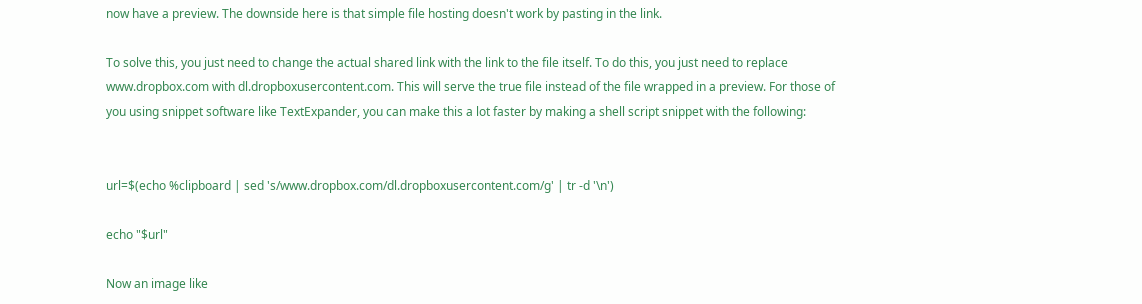now have a preview. The downside here is that simple file hosting doesn't work by pasting in the link.

To solve this, you just need to change the actual shared link with the link to the file itself. To do this, you just need to replace www.dropbox.com with dl.dropboxusercontent.com. This will serve the true file instead of the file wrapped in a preview. For those of you using snippet software like TextExpander, you can make this a lot faster by making a shell script snippet with the following:


url=$(echo %clipboard | sed 's/www.dropbox.com/dl.dropboxusercontent.com/g' | tr -d '\n')

echo "$url"

Now an image like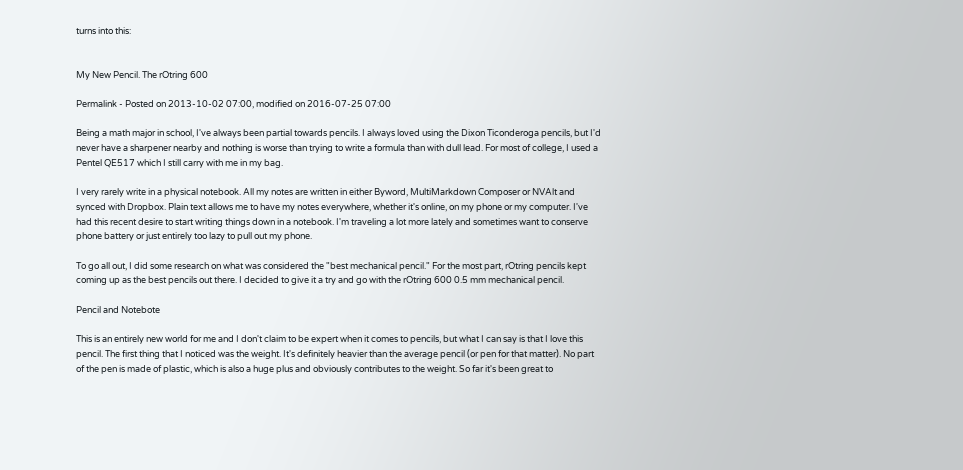turns into this:


My New Pencil. The rOtring 600

Permalink - Posted on 2013-10-02 07:00, modified on 2016-07-25 07:00

Being a math major in school, I've always been partial towards pencils. I always loved using the Dixon Ticonderoga pencils, but I'd never have a sharpener nearby and nothing is worse than trying to write a formula than with dull lead. For most of college, I used a Pentel QE517 which I still carry with me in my bag.

I very rarely write in a physical notebook. All my notes are written in either Byword, MultiMarkdown Composer or NVAlt and synced with Dropbox. Plain text allows me to have my notes everywhere, whether it's online, on my phone or my computer. I've had this recent desire to start writing things down in a notebook. I'm traveling a lot more lately and sometimes want to conserve phone battery or just entirely too lazy to pull out my phone.

To go all out, I did some research on what was considered the "best mechanical pencil." For the most part, rOtring pencils kept coming up as the best pencils out there. I decided to give it a try and go with the rOtring 600 0.5 mm mechanical pencil.

Pencil and Notebote

This is an entirely new world for me and I don't claim to be expert when it comes to pencils, but what I can say is that I love this pencil. The first thing that I noticed was the weight. It's definitely heavier than the average pencil (or pen for that matter). No part of the pen is made of plastic, which is also a huge plus and obviously contributes to the weight. So far it's been great to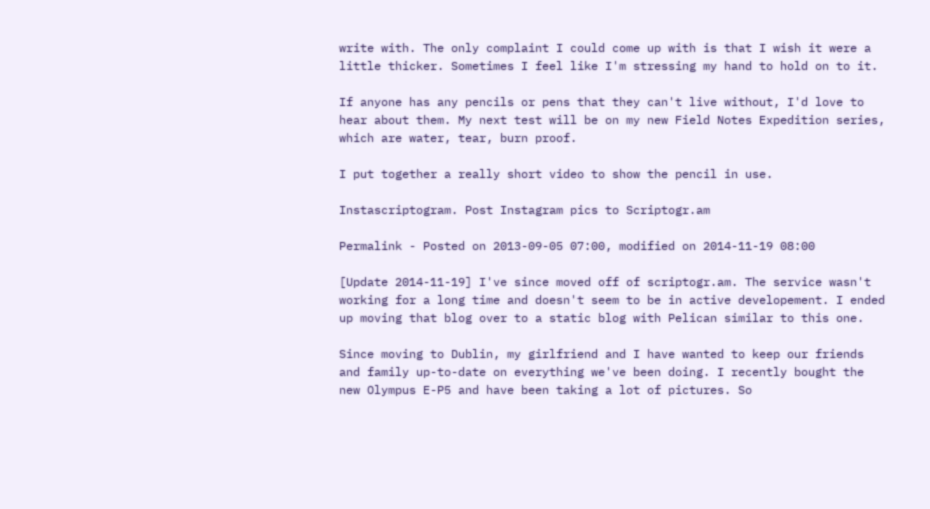write with. The only complaint I could come up with is that I wish it were a little thicker. Sometimes I feel like I'm stressing my hand to hold on to it.

If anyone has any pencils or pens that they can't live without, I'd love to hear about them. My next test will be on my new Field Notes Expedition series, which are water, tear, burn proof.

I put together a really short video to show the pencil in use.

Instascriptogram. Post Instagram pics to Scriptogr.am

Permalink - Posted on 2013-09-05 07:00, modified on 2014-11-19 08:00

[Update 2014-11-19] I've since moved off of scriptogr.am. The service wasn't working for a long time and doesn't seem to be in active developement. I ended up moving that blog over to a static blog with Pelican similar to this one.

Since moving to Dublin, my girlfriend and I have wanted to keep our friends and family up-to-date on everything we've been doing. I recently bought the new Olympus E-P5 and have been taking a lot of pictures. So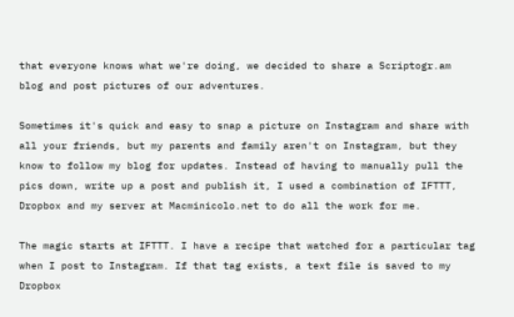that everyone knows what we're doing, we decided to share a Scriptogr.am blog and post pictures of our adventures.

Sometimes it's quick and easy to snap a picture on Instagram and share with all your friends, but my parents and family aren't on Instagram, but they know to follow my blog for updates. Instead of having to manually pull the pics down, write up a post and publish it, I used a combination of IFTTT, Dropbox and my server at Macminicolo.net to do all the work for me.

The magic starts at IFTTT. I have a recipe that watched for a particular tag when I post to Instagram. If that tag exists, a text file is saved to my Dropbox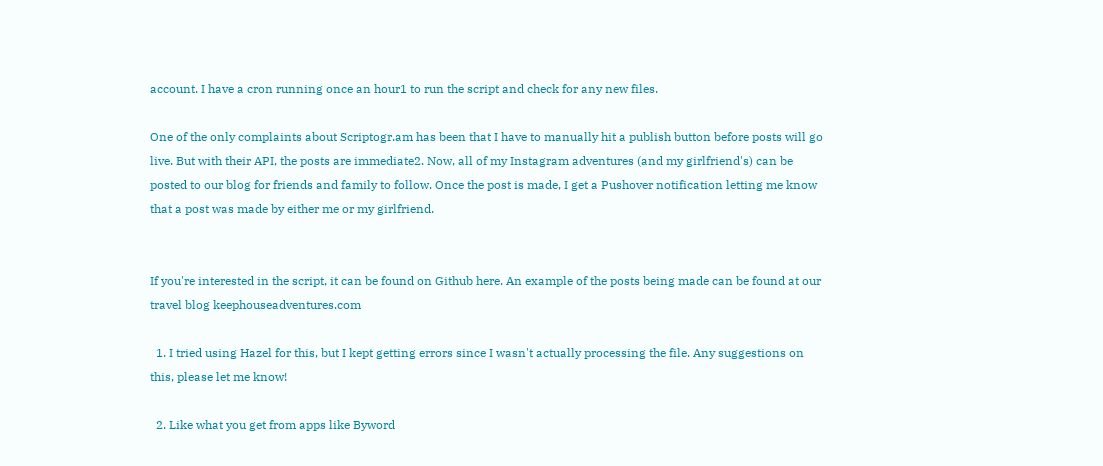account. I have a cron running once an hour1 to run the script and check for any new files.

One of the only complaints about Scriptogr.am has been that I have to manually hit a publish button before posts will go live. But with their API, the posts are immediate2. Now, all of my Instagram adventures (and my girlfriend's) can be posted to our blog for friends and family to follow. Once the post is made, I get a Pushover notification letting me know that a post was made by either me or my girlfriend.


If you're interested in the script, it can be found on Github here. An example of the posts being made can be found at our travel blog keephouseadventures.com

  1. I tried using Hazel for this, but I kept getting errors since I wasn't actually processing the file. Any suggestions on this, please let me know!

  2. Like what you get from apps like Byword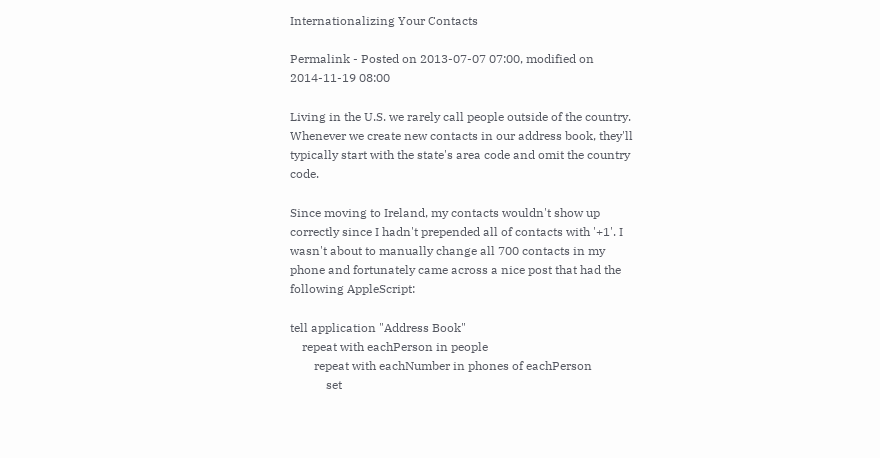Internationalizing Your Contacts

Permalink - Posted on 2013-07-07 07:00, modified on 2014-11-19 08:00

Living in the U.S. we rarely call people outside of the country. Whenever we create new contacts in our address book, they'll typically start with the state's area code and omit the country code.

Since moving to Ireland, my contacts wouldn't show up correctly since I hadn't prepended all of contacts with '+1'. I wasn't about to manually change all 700 contacts in my phone and fortunately came across a nice post that had the following AppleScript:

tell application "Address Book"
    repeat with eachPerson in people
        repeat with eachNumber in phones of eachPerson
            set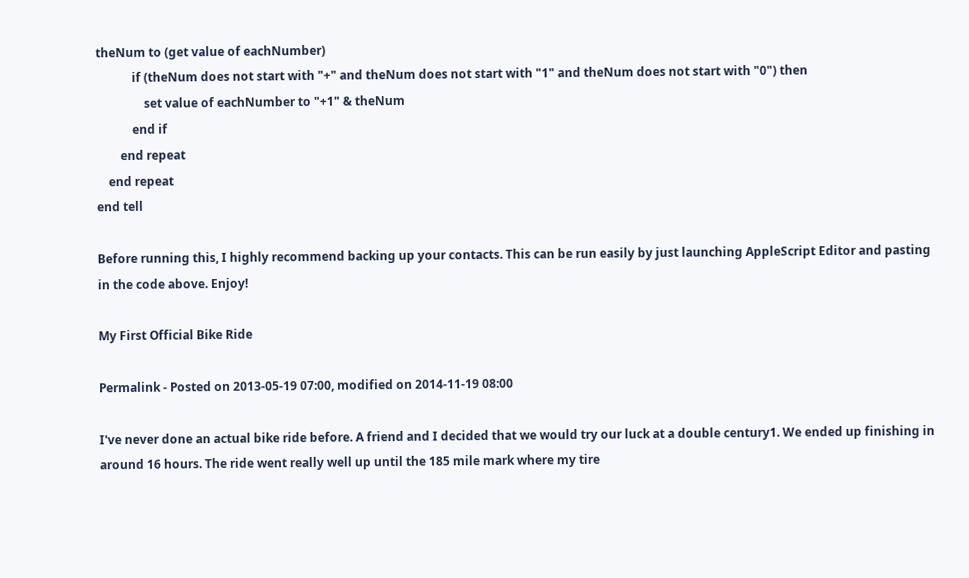theNum to (get value of eachNumber)
            if (theNum does not start with "+" and theNum does not start with "1" and theNum does not start with "0") then
                set value of eachNumber to "+1" & theNum
            end if
        end repeat
    end repeat
end tell

Before running this, I highly recommend backing up your contacts. This can be run easily by just launching AppleScript Editor and pasting in the code above. Enjoy!

My First Official Bike Ride

Permalink - Posted on 2013-05-19 07:00, modified on 2014-11-19 08:00

I've never done an actual bike ride before. A friend and I decided that we would try our luck at a double century1. We ended up finishing in around 16 hours. The ride went really well up until the 185 mile mark where my tire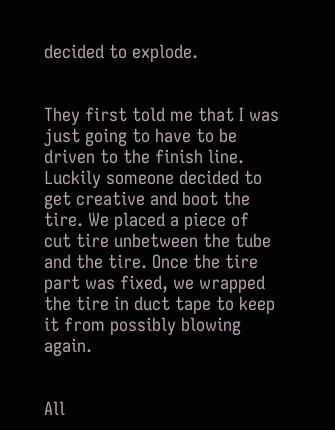decided to explode.


They first told me that I was just going to have to be driven to the finish line. Luckily someone decided to get creative and boot the tire. We placed a piece of cut tire unbetween the tube and the tire. Once the tire part was fixed, we wrapped the tire in duct tape to keep it from possibly blowing again.


All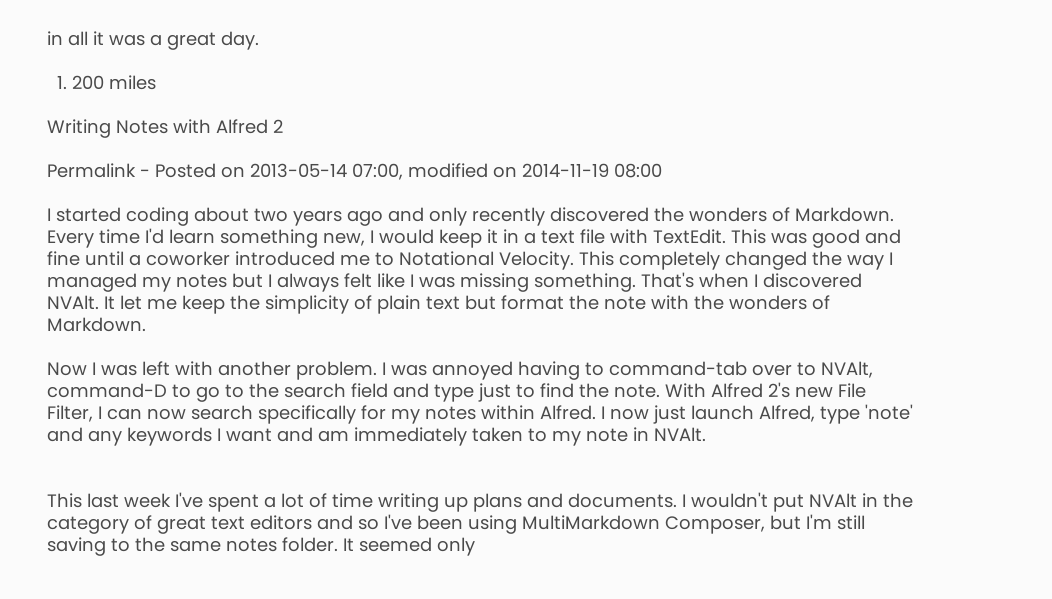in all it was a great day.

  1. 200 miles

Writing Notes with Alfred 2

Permalink - Posted on 2013-05-14 07:00, modified on 2014-11-19 08:00

I started coding about two years ago and only recently discovered the wonders of Markdown. Every time I'd learn something new, I would keep it in a text file with TextEdit. This was good and fine until a coworker introduced me to Notational Velocity. This completely changed the way I managed my notes but I always felt like I was missing something. That's when I discovered NVAlt. It let me keep the simplicity of plain text but format the note with the wonders of Markdown.

Now I was left with another problem. I was annoyed having to command-tab over to NVAlt, command-D to go to the search field and type just to find the note. With Alfred 2's new File Filter, I can now search specifically for my notes within Alfred. I now just launch Alfred, type 'note' and any keywords I want and am immediately taken to my note in NVAlt.


This last week I've spent a lot of time writing up plans and documents. I wouldn't put NVAlt in the category of great text editors and so I've been using MultiMarkdown Composer, but I'm still saving to the same notes folder. It seemed only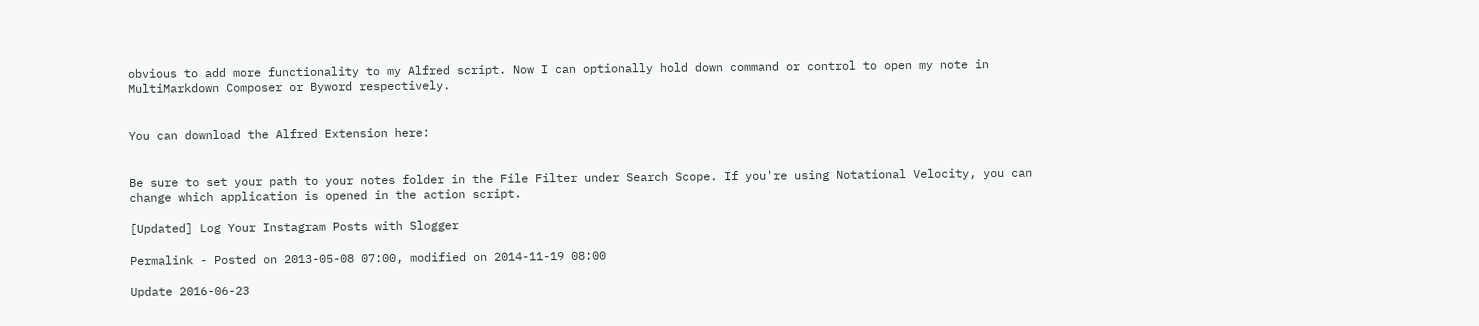obvious to add more functionality to my Alfred script. Now I can optionally hold down command or control to open my note in MultiMarkdown Composer or Byword respectively.


You can download the Alfred Extension here:


Be sure to set your path to your notes folder in the File Filter under Search Scope. If you're using Notational Velocity, you can change which application is opened in the action script.

[Updated] Log Your Instagram Posts with Slogger

Permalink - Posted on 2013-05-08 07:00, modified on 2014-11-19 08:00

Update 2016-06-23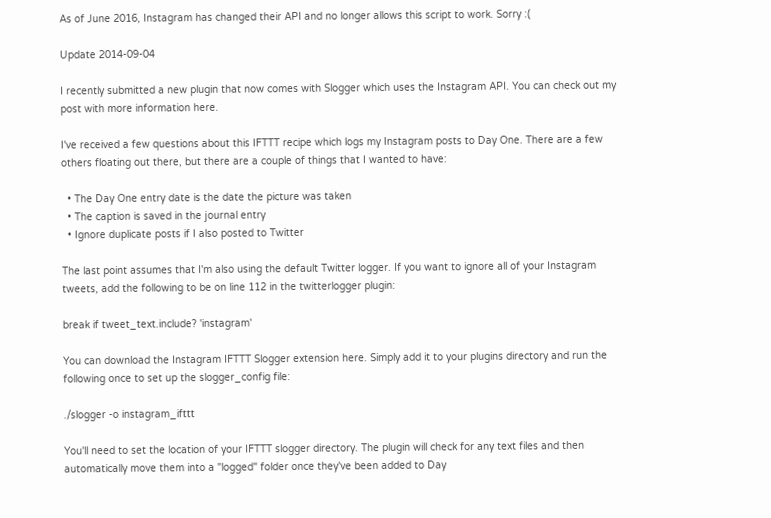As of June 2016, Instagram has changed their API and no longer allows this script to work. Sorry :(

Update 2014-09-04

I recently submitted a new plugin that now comes with Slogger which uses the Instagram API. You can check out my post with more information here.

I've received a few questions about this IFTTT recipe which logs my Instagram posts to Day One. There are a few others floating out there, but there are a couple of things that I wanted to have:

  • The Day One entry date is the date the picture was taken
  • The caption is saved in the journal entry
  • Ignore duplicate posts if I also posted to Twitter

The last point assumes that I'm also using the default Twitter logger. If you want to ignore all of your Instagram tweets, add the following to be on line 112 in the twitterlogger plugin:

break if tweet_text.include? 'instagram'

You can download the Instagram IFTTT Slogger extension here. Simply add it to your plugins directory and run the following once to set up the slogger_config file:

./slogger -o instagram_ifttt

You'll need to set the location of your IFTTT slogger directory. The plugin will check for any text files and then automatically move them into a "logged" folder once they've been added to Day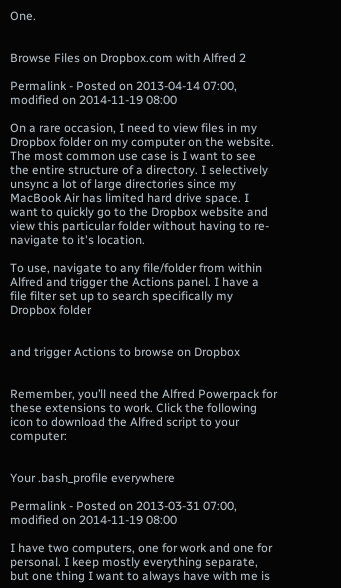One.


Browse Files on Dropbox.com with Alfred 2

Permalink - Posted on 2013-04-14 07:00, modified on 2014-11-19 08:00

On a rare occasion, I need to view files in my Dropbox folder on my computer on the website. The most common use case is I want to see the entire structure of a directory. I selectively unsync a lot of large directories since my MacBook Air has limited hard drive space. I want to quickly go to the Dropbox website and view this particular folder without having to re-navigate to it's location.

To use, navigate to any file/folder from within Alfred and trigger the Actions panel. I have a file filter set up to search specifically my Dropbox folder


and trigger Actions to browse on Dropbox


Remember, you’ll need the Alfred Powerpack for these extensions to work. Click the following icon to download the Alfred script to your computer:


Your .bash_profile everywhere

Permalink - Posted on 2013-03-31 07:00, modified on 2014-11-19 08:00

I have two computers, one for work and one for personal. I keep mostly everything separate, but one thing I want to always have with me is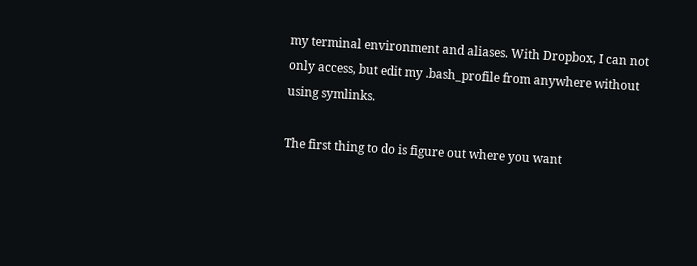my terminal environment and aliases. With Dropbox, I can not only access, but edit my .bash_profile from anywhere without using symlinks.

The first thing to do is figure out where you want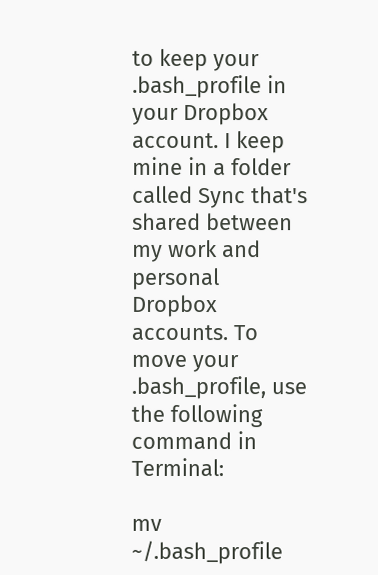to keep your .bash_profile in your Dropbox account. I keep mine in a folder called Sync that's shared between my work and personal Dropbox accounts. To move your .bash_profile, use the following command in Terminal:

mv ~/.bash_profile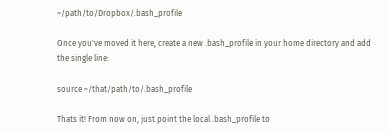~/path/to/Dropbox/.bash_profile

Once you've moved it here, create a new .bash_profile in your home directory and add the single line:

source ~/that/path/to/.bash_profile

Thats it! From now on, just point the local .bash_profile to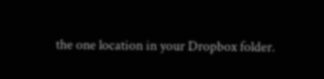the one location in your Dropbox folder.